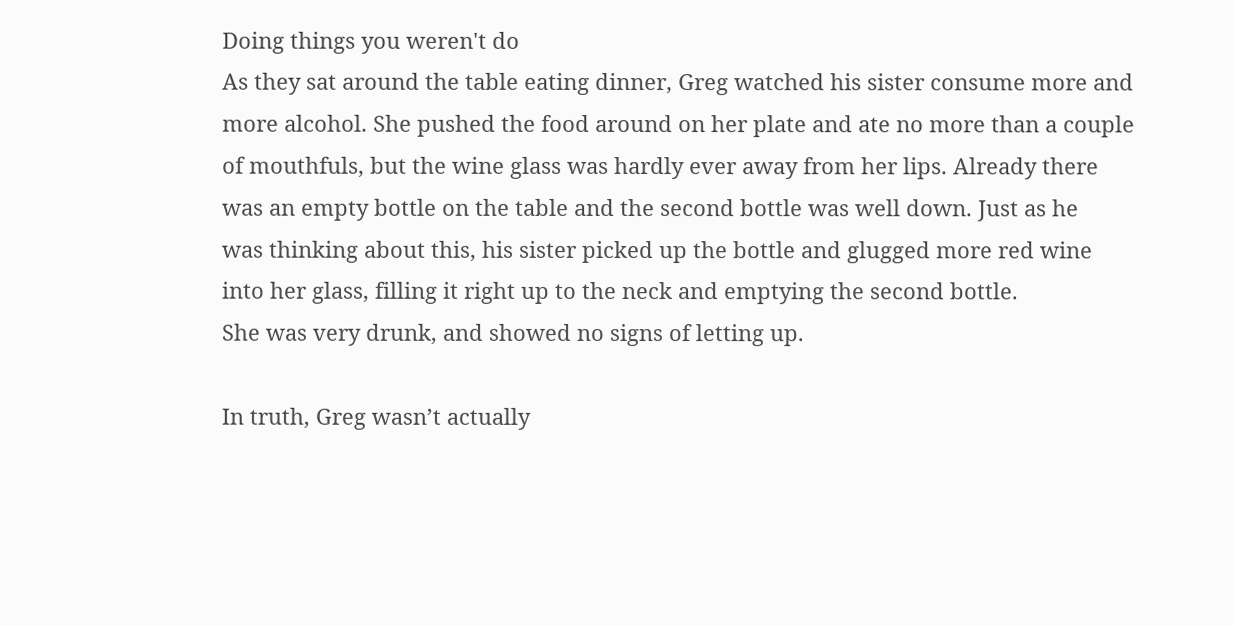Doing things you weren't do
As they sat around the table eating dinner, Greg watched his sister consume more and
more alcohol. She pushed the food around on her plate and ate no more than a couple
of mouthfuls, but the wine glass was hardly ever away from her lips. Already there
was an empty bottle on the table and the second bottle was well down. Just as he
was thinking about this, his sister picked up the bottle and glugged more red wine
into her glass, filling it right up to the neck and emptying the second bottle.
She was very drunk, and showed no signs of letting up.

In truth, Greg wasn’t actually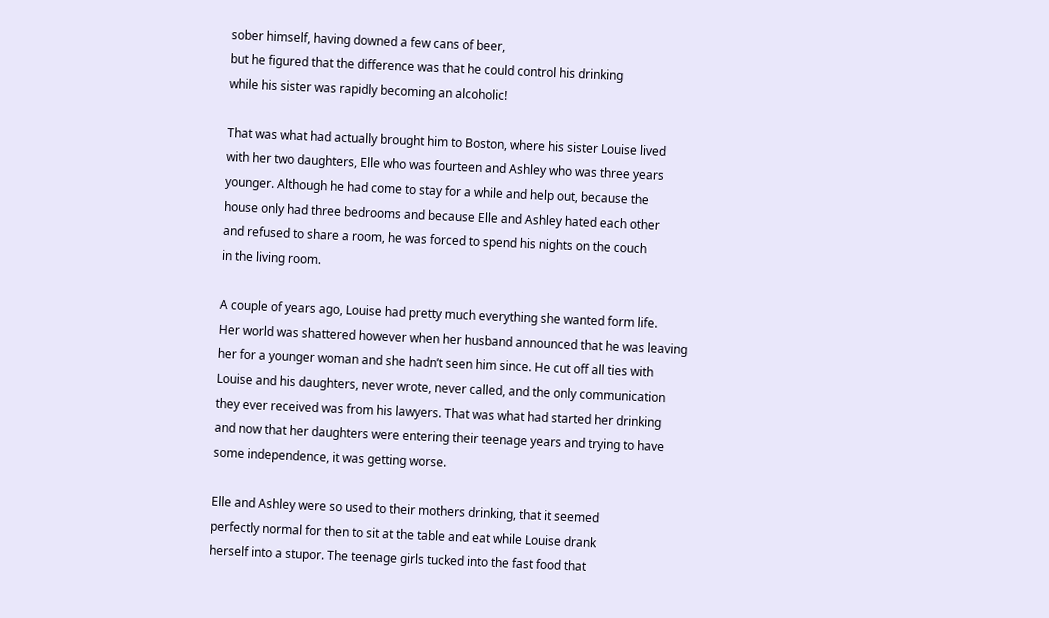sober himself, having downed a few cans of beer,
but he figured that the difference was that he could control his drinking
while his sister was rapidly becoming an alcoholic!

That was what had actually brought him to Boston, where his sister Louise lived
with her two daughters, Elle who was fourteen and Ashley who was three years
younger. Although he had come to stay for a while and help out, because the
house only had three bedrooms and because Elle and Ashley hated each other
and refused to share a room, he was forced to spend his nights on the couch
in the living room.

A couple of years ago, Louise had pretty much everything she wanted form life.
Her world was shattered however when her husband announced that he was leaving
her for a younger woman and she hadn’t seen him since. He cut off all ties with
Louise and his daughters, never wrote, never called, and the only communication
they ever received was from his lawyers. That was what had started her drinking
and now that her daughters were entering their teenage years and trying to have
some independence, it was getting worse.

Elle and Ashley were so used to their mothers drinking, that it seemed
perfectly normal for then to sit at the table and eat while Louise drank
herself into a stupor. The teenage girls tucked into the fast food that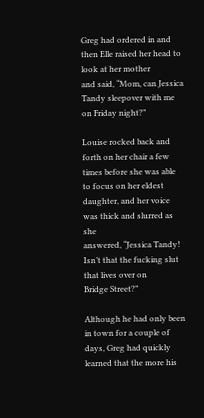Greg had ordered in and then Elle raised her head to look at her mother
and said, “Mom, can Jessica Tandy sleepover with me on Friday night?”

Louise rocked back and forth on her chair a few times before she was able
to focus on her eldest daughter, and her voice was thick and slurred as she
answered, “Jessica Tandy! Isn’t that the fucking slut that lives over on
Bridge Street?”

Although he had only been in town for a couple of days, Greg had quickly
learned that the more his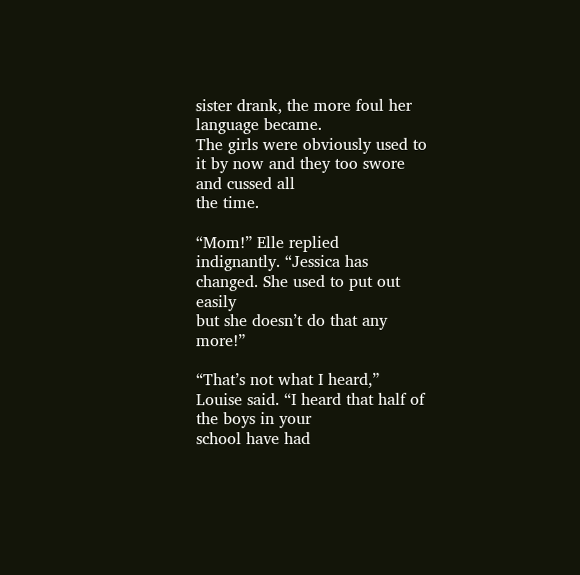sister drank, the more foul her language became.
The girls were obviously used to it by now and they too swore and cussed all
the time.

“Mom!” Elle replied indignantly. “Jessica has changed. She used to put out easily
but she doesn’t do that any more!”

“That’s not what I heard,” Louise said. “I heard that half of the boys in your
school have had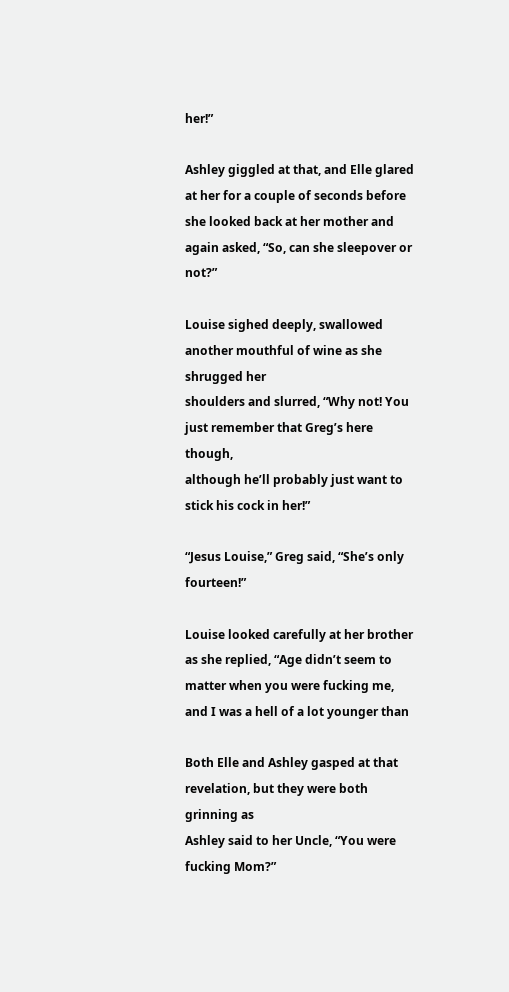her!”

Ashley giggled at that, and Elle glared at her for a couple of seconds before
she looked back at her mother and again asked, “So, can she sleepover or not?”

Louise sighed deeply, swallowed another mouthful of wine as she shrugged her
shoulders and slurred, “Why not! You just remember that Greg’s here though,
although he’ll probably just want to stick his cock in her!”

“Jesus Louise,” Greg said, “She’s only fourteen!”

Louise looked carefully at her brother as she replied, “Age didn’t seem to
matter when you were fucking me, and I was a hell of a lot younger than

Both Elle and Ashley gasped at that revelation, but they were both grinning as
Ashley said to her Uncle, “You were fucking Mom?”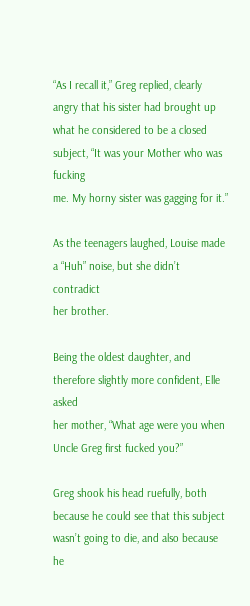“As I recall it,” Greg replied, clearly angry that his sister had brought up
what he considered to be a closed subject, “It was your Mother who was fucking
me. My horny sister was gagging for it.”

As the teenagers laughed, Louise made a “Huh” noise, but she didn’t contradict
her brother.

Being the oldest daughter, and therefore slightly more confident, Elle asked
her mother, “What age were you when Uncle Greg first fucked you?”

Greg shook his head ruefully, both because he could see that this subject
wasn’t going to die, and also because he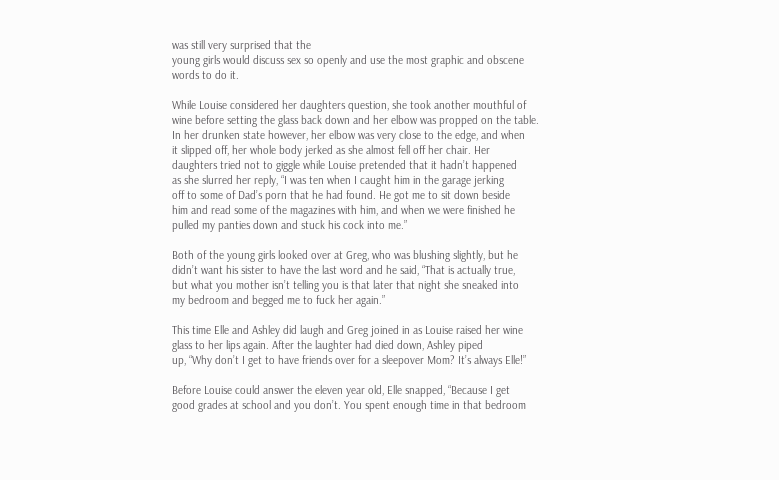was still very surprised that the
young girls would discuss sex so openly and use the most graphic and obscene
words to do it.

While Louise considered her daughters question, she took another mouthful of
wine before setting the glass back down and her elbow was propped on the table.
In her drunken state however, her elbow was very close to the edge, and when
it slipped off, her whole body jerked as she almost fell off her chair. Her
daughters tried not to giggle while Louise pretended that it hadn’t happened
as she slurred her reply, “I was ten when I caught him in the garage jerking
off to some of Dad’s porn that he had found. He got me to sit down beside
him and read some of the magazines with him, and when we were finished he
pulled my panties down and stuck his cock into me.”

Both of the young girls looked over at Greg, who was blushing slightly, but he
didn’t want his sister to have the last word and he said, “That is actually true,
but what you mother isn’t telling you is that later that night she sneaked into
my bedroom and begged me to fuck her again.”

This time Elle and Ashley did laugh and Greg joined in as Louise raised her wine
glass to her lips again. After the laughter had died down, Ashley piped
up, “Why don’t I get to have friends over for a sleepover Mom? It’s always Elle!”

Before Louise could answer the eleven year old, Elle snapped, “Because I get
good grades at school and you don’t. You spent enough time in that bedroom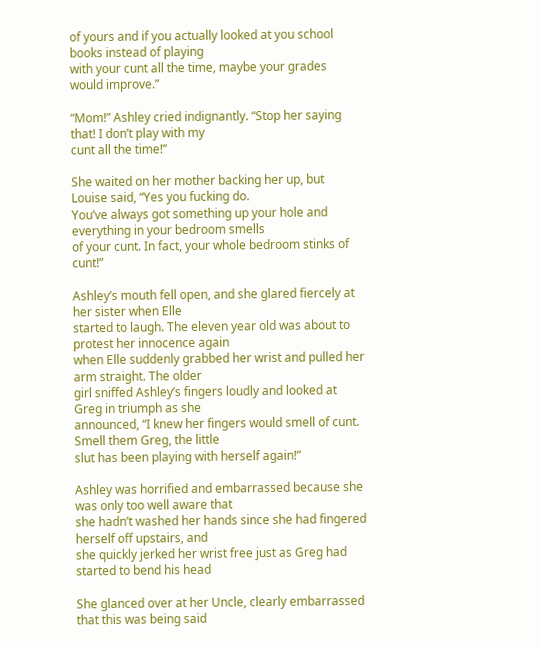of yours and if you actually looked at you school books instead of playing
with your cunt all the time, maybe your grades would improve.”

“Mom!” Ashley cried indignantly. “Stop her saying that! I don’t play with my
cunt all the time!”

She waited on her mother backing her up, but Louise said, “Yes you fucking do.
You’ve always got something up your hole and everything in your bedroom smells
of your cunt. In fact, your whole bedroom stinks of cunt!”

Ashley’s mouth fell open, and she glared fiercely at her sister when Elle
started to laugh. The eleven year old was about to protest her innocence again
when Elle suddenly grabbed her wrist and pulled her arm straight. The older
girl sniffed Ashley’s fingers loudly and looked at Greg in triumph as she
announced, “I knew her fingers would smell of cunt. Smell them Greg, the little
slut has been playing with herself again!”

Ashley was horrified and embarrassed because she was only too well aware that
she hadn’t washed her hands since she had fingered herself off upstairs, and
she quickly jerked her wrist free just as Greg had started to bend his head

She glanced over at her Uncle, clearly embarrassed that this was being said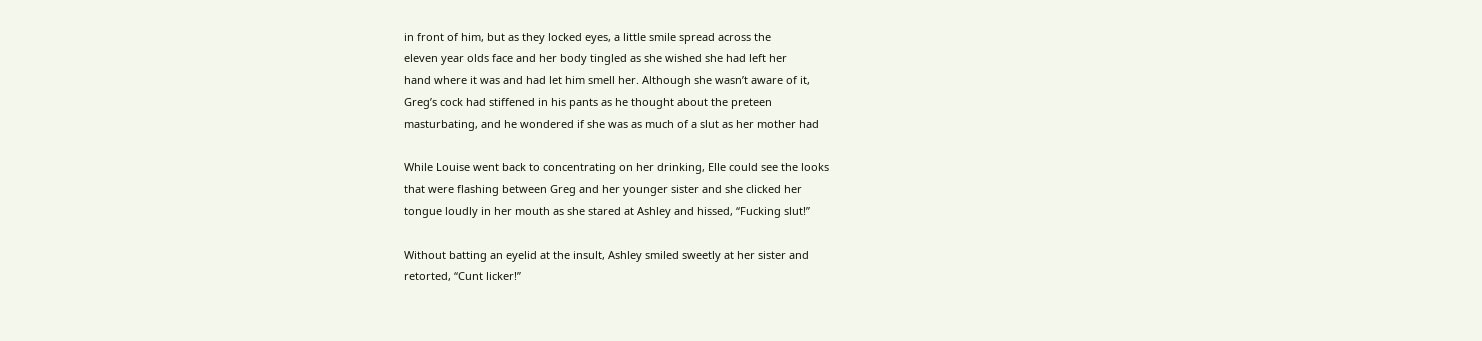in front of him, but as they locked eyes, a little smile spread across the
eleven year olds face and her body tingled as she wished she had left her
hand where it was and had let him smell her. Although she wasn’t aware of it,
Greg’s cock had stiffened in his pants as he thought about the preteen
masturbating, and he wondered if she was as much of a slut as her mother had

While Louise went back to concentrating on her drinking, Elle could see the looks
that were flashing between Greg and her younger sister and she clicked her
tongue loudly in her mouth as she stared at Ashley and hissed, “Fucking slut!”

Without batting an eyelid at the insult, Ashley smiled sweetly at her sister and
retorted, “Cunt licker!”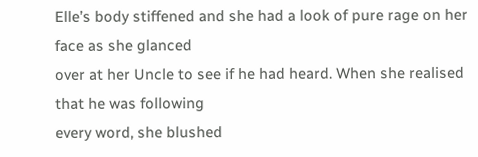Elle’s body stiffened and she had a look of pure rage on her face as she glanced
over at her Uncle to see if he had heard. When she realised that he was following
every word, she blushed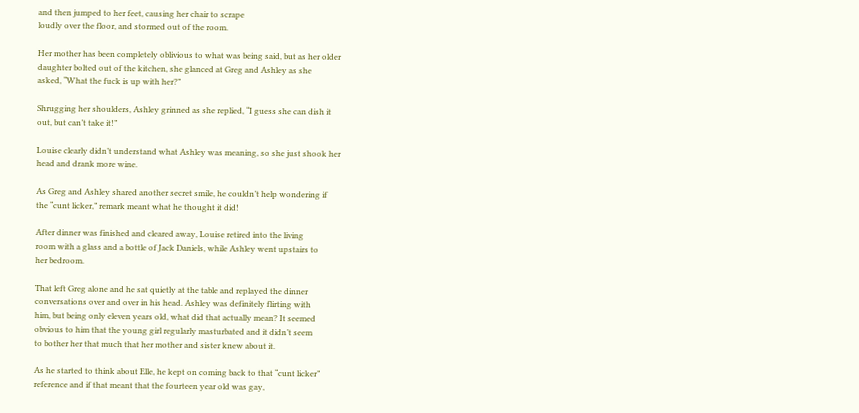and then jumped to her feet, causing her chair to scrape
loudly over the floor, and stormed out of the room.

Her mother has been completely oblivious to what was being said, but as her older
daughter bolted out of the kitchen, she glanced at Greg and Ashley as she
asked, “What the fuck is up with her?”

Shrugging her shoulders, Ashley grinned as she replied, “I guess she can dish it
out, but can’t take it!”

Louise clearly didn’t understand what Ashley was meaning, so she just shook her
head and drank more wine.

As Greg and Ashley shared another secret smile, he couldn’t help wondering if
the “cunt licker,” remark meant what he thought it did!

After dinner was finished and cleared away, Louise retired into the living
room with a glass and a bottle of Jack Daniels, while Ashley went upstairs to
her bedroom.

That left Greg alone and he sat quietly at the table and replayed the dinner
conversations over and over in his head. Ashley was definitely flirting with
him, but being only eleven years old, what did that actually mean? It seemed
obvious to him that the young girl regularly masturbated and it didn’t seem
to bother her that much that her mother and sister knew about it.

As he started to think about Elle, he kept on coming back to that “cunt licker”
reference and if that meant that the fourteen year old was gay,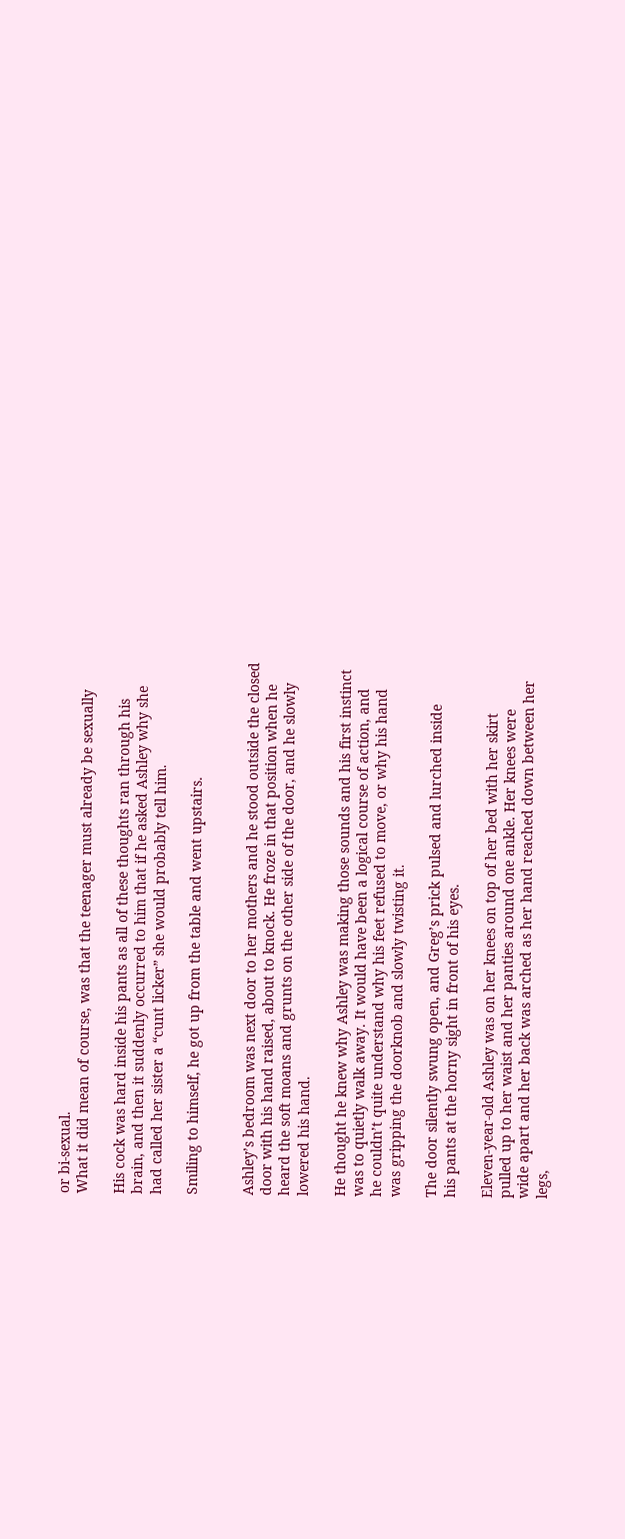or bi-sexual.
What it did mean of course, was that the teenager must already be sexually

His cock was hard inside his pants as all of these thoughts ran through his
brain, and then it suddenly occurred to him that if he asked Ashley why she
had called her sister a “cunt licker” she would probably tell him.

Smiling to himself, he got up from the table and went upstairs.


Ashley’s bedroom was next door to her mothers and he stood outside the closed
door with his hand raised, about to knock. He froze in that position when he
heard the soft moans and grunts on the other side of the door, and he slowly
lowered his hand.

He thought he knew why Ashley was making those sounds and his first instinct
was to quietly walk away. It would have been a logical course of action, and
he couldn’t quite understand why his feet refused to move, or why his hand
was gripping the doorknob and slowly twisting it.

The door silently swung open, and Greg’s prick pulsed and lurched inside
his pants at the horny sight in front of his eyes.

Eleven-year-old Ashley was on her knees on top of her bed with her skirt
pulled up to her waist and her panties around one ankle. Her knees were
wide apart and her back was arched as her hand reached down between her
legs,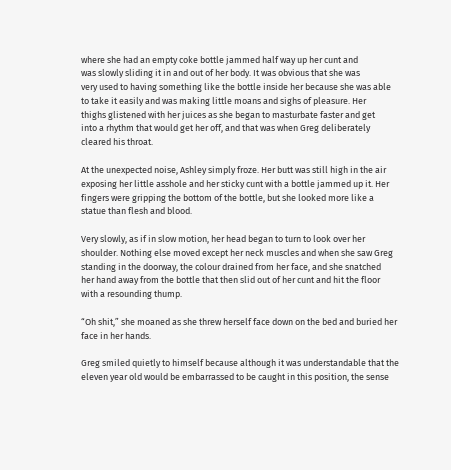where she had an empty coke bottle jammed half way up her cunt and
was slowly sliding it in and out of her body. It was obvious that she was
very used to having something like the bottle inside her because she was able
to take it easily and was making little moans and sighs of pleasure. Her
thighs glistened with her juices as she began to masturbate faster and get
into a rhythm that would get her off, and that was when Greg deliberately
cleared his throat.

At the unexpected noise, Ashley simply froze. Her butt was still high in the air
exposing her little asshole and her sticky cunt with a bottle jammed up it. Her
fingers were gripping the bottom of the bottle, but she looked more like a
statue than flesh and blood.

Very slowly, as if in slow motion, her head began to turn to look over her
shoulder. Nothing else moved except her neck muscles and when she saw Greg
standing in the doorway, the colour drained from her face, and she snatched
her hand away from the bottle that then slid out of her cunt and hit the floor
with a resounding thump.

“Oh shit,” she moaned as she threw herself face down on the bed and buried her
face in her hands.

Greg smiled quietly to himself because although it was understandable that the
eleven year old would be embarrassed to be caught in this position, the sense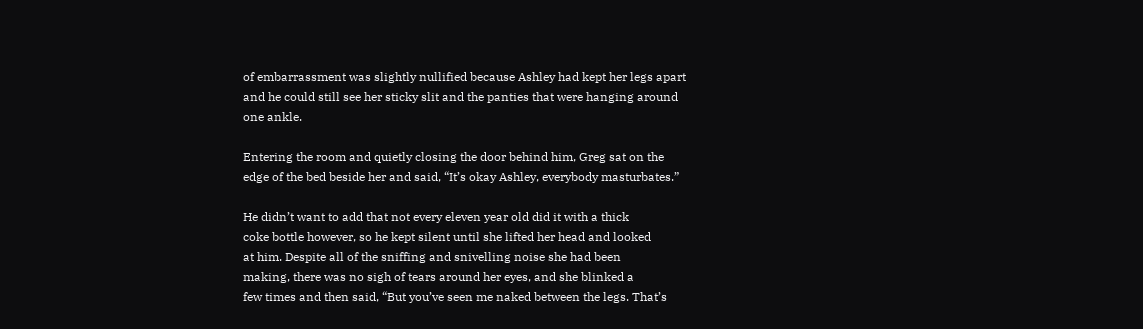of embarrassment was slightly nullified because Ashley had kept her legs apart
and he could still see her sticky slit and the panties that were hanging around
one ankle.

Entering the room and quietly closing the door behind him, Greg sat on the
edge of the bed beside her and said, “It’s okay Ashley, everybody masturbates.”

He didn’t want to add that not every eleven year old did it with a thick
coke bottle however, so he kept silent until she lifted her head and looked
at him. Despite all of the sniffing and snivelling noise she had been
making, there was no sigh of tears around her eyes, and she blinked a
few times and then said, “But you’ve seen me naked between the legs. That’s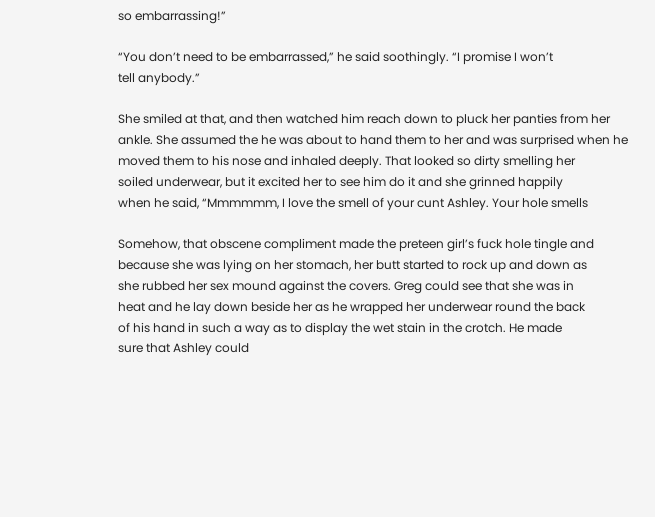so embarrassing!”

“You don’t need to be embarrassed,” he said soothingly. “I promise I won’t
tell anybody.”

She smiled at that, and then watched him reach down to pluck her panties from her
ankle. She assumed the he was about to hand them to her and was surprised when he
moved them to his nose and inhaled deeply. That looked so dirty smelling her
soiled underwear, but it excited her to see him do it and she grinned happily
when he said, “Mmmmmm, I love the smell of your cunt Ashley. Your hole smells

Somehow, that obscene compliment made the preteen girl’s fuck hole tingle and
because she was lying on her stomach, her butt started to rock up and down as
she rubbed her sex mound against the covers. Greg could see that she was in
heat and he lay down beside her as he wrapped her underwear round the back
of his hand in such a way as to display the wet stain in the crotch. He made
sure that Ashley could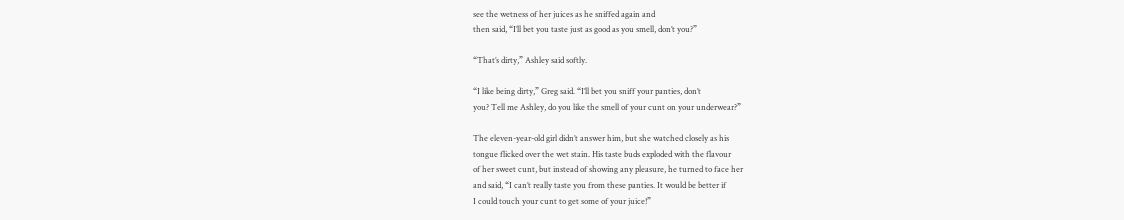see the wetness of her juices as he sniffed again and
then said, “I’ll bet you taste just as good as you smell, don’t you?”

“That’s dirty,” Ashley said softly.

“I like being dirty,” Greg said. “I’ll bet you sniff your panties, don’t
you? Tell me Ashley, do you like the smell of your cunt on your underwear?”

The eleven-year-old girl didn’t answer him, but she watched closely as his
tongue flicked over the wet stain. His taste buds exploded with the flavour
of her sweet cunt, but instead of showing any pleasure, he turned to face her
and said, “I can’t really taste you from these panties. It would be better if
I could touch your cunt to get some of your juice!”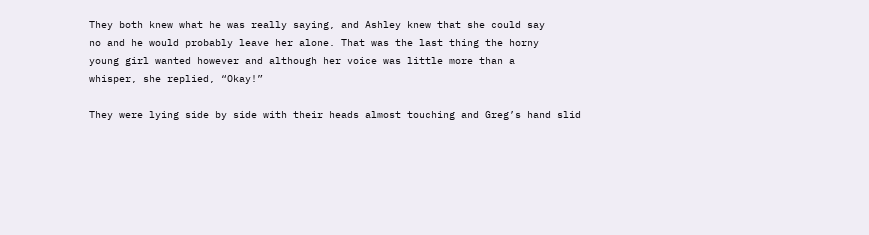They both knew what he was really saying, and Ashley knew that she could say
no and he would probably leave her alone. That was the last thing the horny
young girl wanted however and although her voice was little more than a
whisper, she replied, “Okay!”

They were lying side by side with their heads almost touching and Greg’s hand slid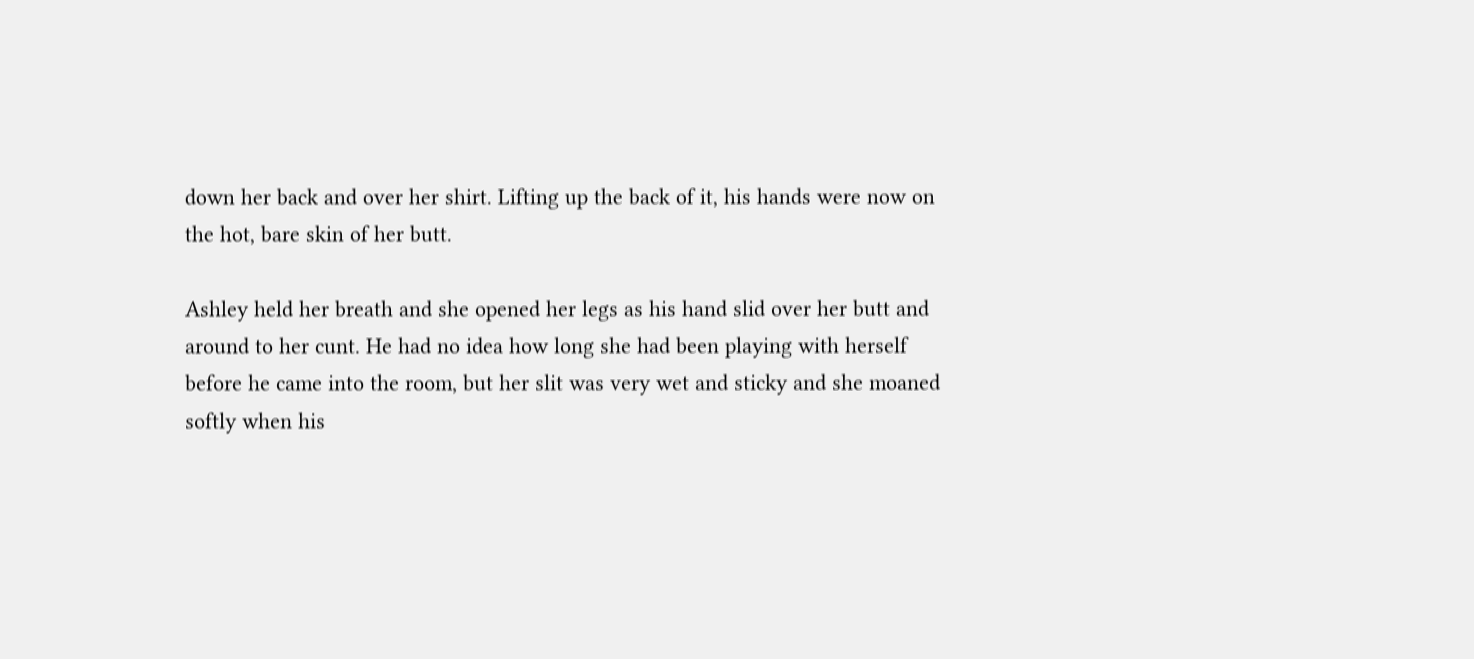down her back and over her shirt. Lifting up the back of it, his hands were now on
the hot, bare skin of her butt.

Ashley held her breath and she opened her legs as his hand slid over her butt and
around to her cunt. He had no idea how long she had been playing with herself
before he came into the room, but her slit was very wet and sticky and she moaned
softly when his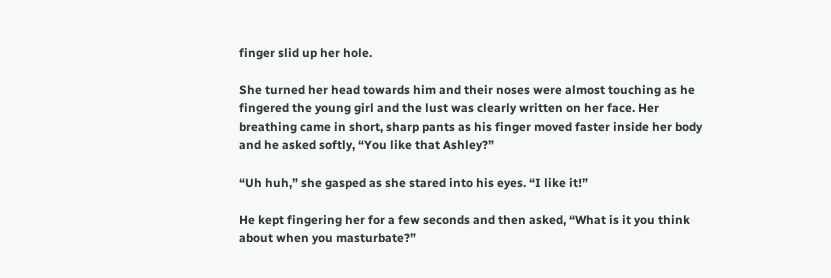finger slid up her hole.

She turned her head towards him and their noses were almost touching as he
fingered the young girl and the lust was clearly written on her face. Her
breathing came in short, sharp pants as his finger moved faster inside her body
and he asked softly, “You like that Ashley?”

“Uh huh,” she gasped as she stared into his eyes. “I like it!”

He kept fingering her for a few seconds and then asked, “What is it you think
about when you masturbate?”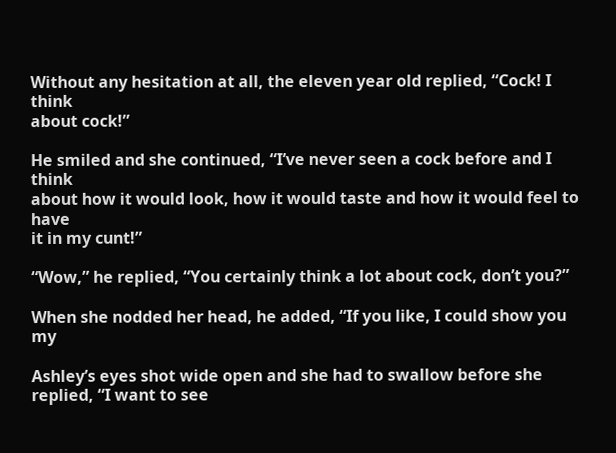Without any hesitation at all, the eleven year old replied, “Cock! I think
about cock!”

He smiled and she continued, “I’ve never seen a cock before and I think
about how it would look, how it would taste and how it would feel to have
it in my cunt!”

“Wow,” he replied, “You certainly think a lot about cock, don’t you?”

When she nodded her head, he added, “If you like, I could show you my

Ashley’s eyes shot wide open and she had to swallow before she
replied, “I want to see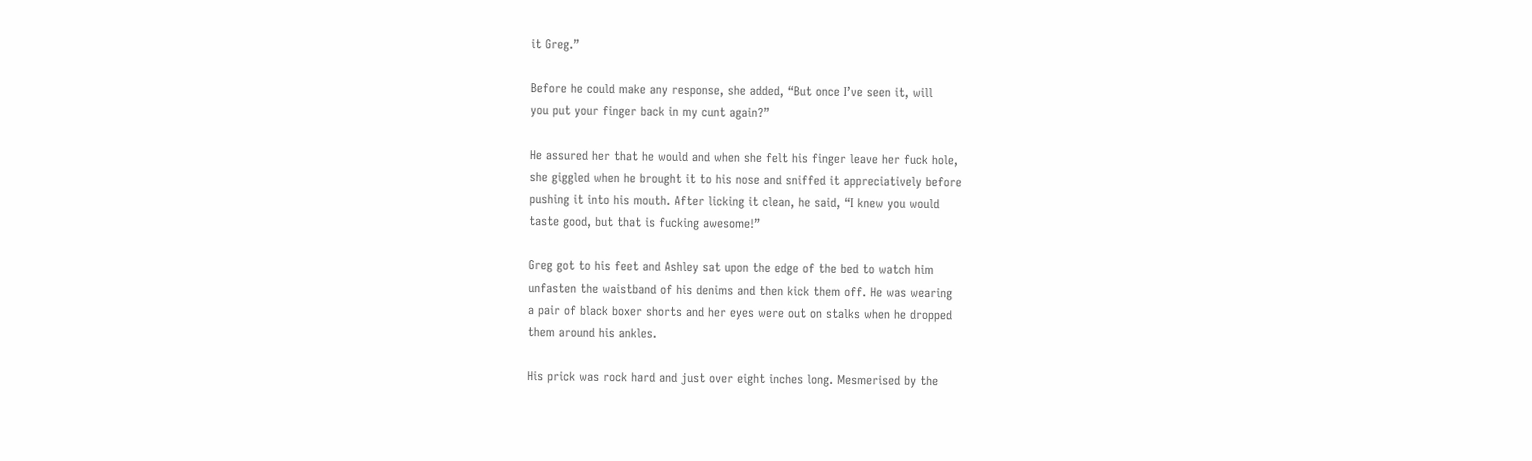it Greg.”

Before he could make any response, she added, “But once I’ve seen it, will
you put your finger back in my cunt again?”

He assured her that he would and when she felt his finger leave her fuck hole,
she giggled when he brought it to his nose and sniffed it appreciatively before
pushing it into his mouth. After licking it clean, he said, “I knew you would
taste good, but that is fucking awesome!”

Greg got to his feet and Ashley sat upon the edge of the bed to watch him
unfasten the waistband of his denims and then kick them off. He was wearing
a pair of black boxer shorts and her eyes were out on stalks when he dropped
them around his ankles.

His prick was rock hard and just over eight inches long. Mesmerised by the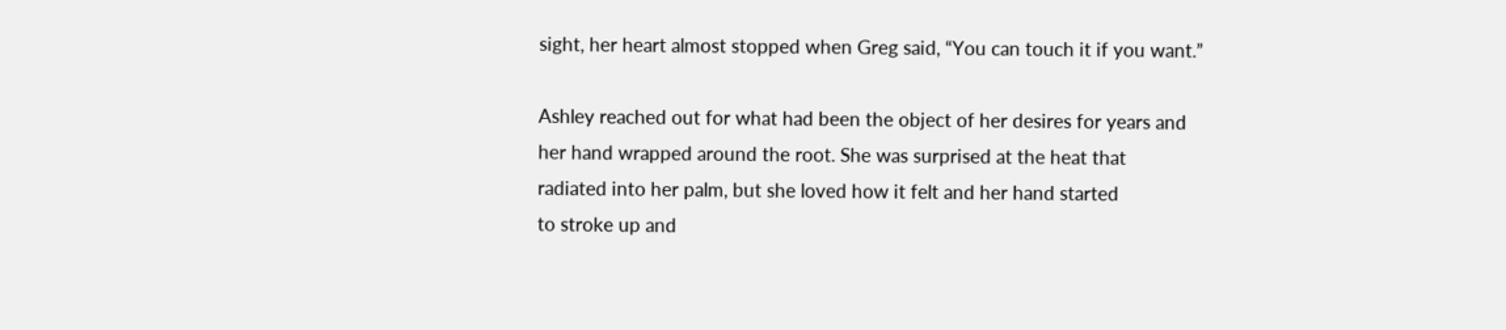sight, her heart almost stopped when Greg said, “You can touch it if you want.”

Ashley reached out for what had been the object of her desires for years and
her hand wrapped around the root. She was surprised at the heat that
radiated into her palm, but she loved how it felt and her hand started
to stroke up and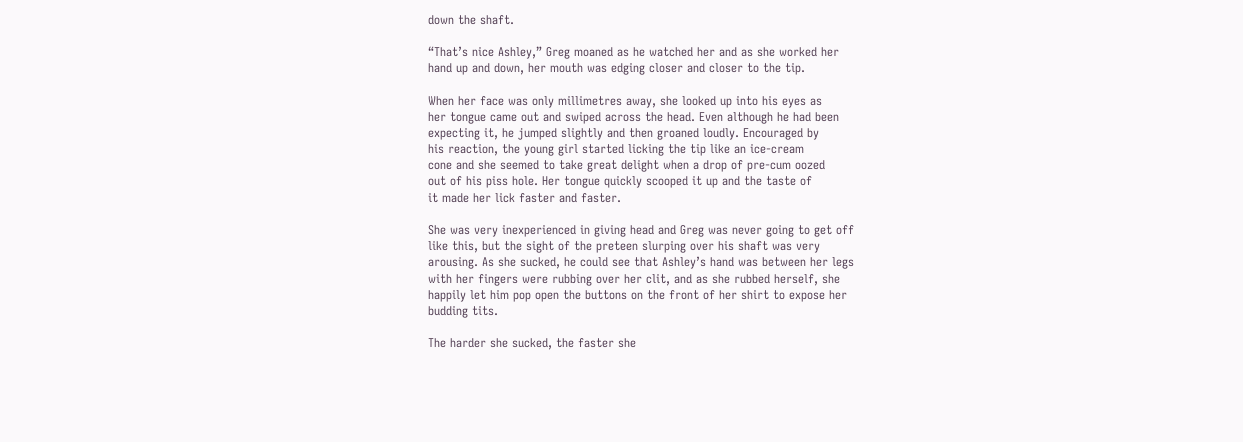down the shaft.

“That’s nice Ashley,” Greg moaned as he watched her and as she worked her
hand up and down, her mouth was edging closer and closer to the tip.

When her face was only millimetres away, she looked up into his eyes as
her tongue came out and swiped across the head. Even although he had been
expecting it, he jumped slightly and then groaned loudly. Encouraged by
his reaction, the young girl started licking the tip like an ice-cream
cone and she seemed to take great delight when a drop of pre-cum oozed
out of his piss hole. Her tongue quickly scooped it up and the taste of
it made her lick faster and faster.

She was very inexperienced in giving head and Greg was never going to get off
like this, but the sight of the preteen slurping over his shaft was very
arousing. As she sucked, he could see that Ashley’s hand was between her legs
with her fingers were rubbing over her clit, and as she rubbed herself, she
happily let him pop open the buttons on the front of her shirt to expose her
budding tits.

The harder she sucked, the faster she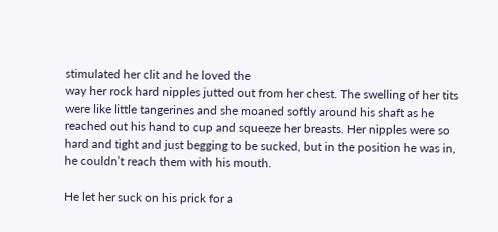stimulated her clit and he loved the
way her rock hard nipples jutted out from her chest. The swelling of her tits
were like little tangerines and she moaned softly around his shaft as he
reached out his hand to cup and squeeze her breasts. Her nipples were so
hard and tight and just begging to be sucked, but in the position he was in,
he couldn’t reach them with his mouth.

He let her suck on his prick for a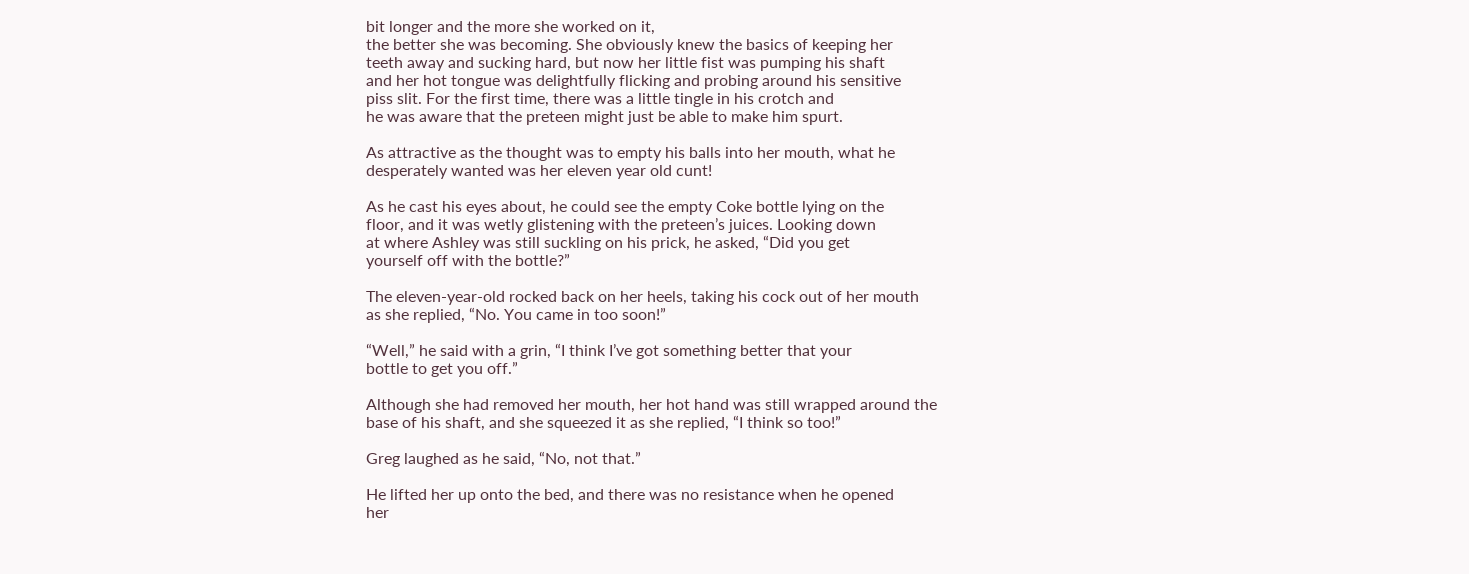bit longer and the more she worked on it,
the better she was becoming. She obviously knew the basics of keeping her
teeth away and sucking hard, but now her little fist was pumping his shaft
and her hot tongue was delightfully flicking and probing around his sensitive
piss slit. For the first time, there was a little tingle in his crotch and
he was aware that the preteen might just be able to make him spurt.

As attractive as the thought was to empty his balls into her mouth, what he
desperately wanted was her eleven year old cunt!

As he cast his eyes about, he could see the empty Coke bottle lying on the
floor, and it was wetly glistening with the preteen’s juices. Looking down
at where Ashley was still suckling on his prick, he asked, “Did you get
yourself off with the bottle?”

The eleven-year-old rocked back on her heels, taking his cock out of her mouth
as she replied, “No. You came in too soon!”

“Well,” he said with a grin, “I think I’ve got something better that your
bottle to get you off.”

Although she had removed her mouth, her hot hand was still wrapped around the
base of his shaft, and she squeezed it as she replied, “I think so too!”

Greg laughed as he said, “No, not that.”

He lifted her up onto the bed, and there was no resistance when he opened
her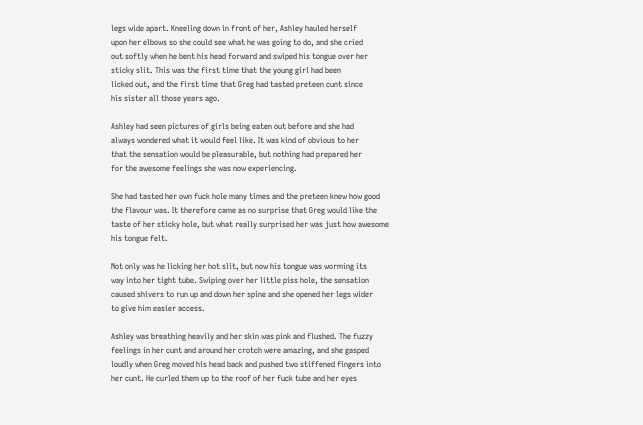legs wide apart. Kneeling down in front of her, Ashley hauled herself
upon her elbows so she could see what he was going to do, and she cried
out softly when he bent his head forward and swiped his tongue over her
sticky slit. This was the first time that the young girl had been
licked out, and the first time that Greg had tasted preteen cunt since
his sister all those years ago.

Ashley had seen pictures of girls being eaten out before and she had
always wondered what it would feel like. It was kind of obvious to her
that the sensation would be pleasurable, but nothing had prepared her
for the awesome feelings she was now experiencing.

She had tasted her own fuck hole many times and the preteen knew how good
the flavour was. It therefore came as no surprise that Greg would like the
taste of her sticky hole, but what really surprised her was just how awesome
his tongue felt.

Not only was he licking her hot slit, but now his tongue was worming its
way into her tight tube. Swiping over her little piss hole, the sensation
caused shivers to run up and down her spine and she opened her legs wider
to give him easier access.

Ashley was breathing heavily and her skin was pink and flushed. The fuzzy
feelings in her cunt and around her crotch were amazing, and she gasped
loudly when Greg moved his head back and pushed two stiffened fingers into
her cunt. He curled them up to the roof of her fuck tube and her eyes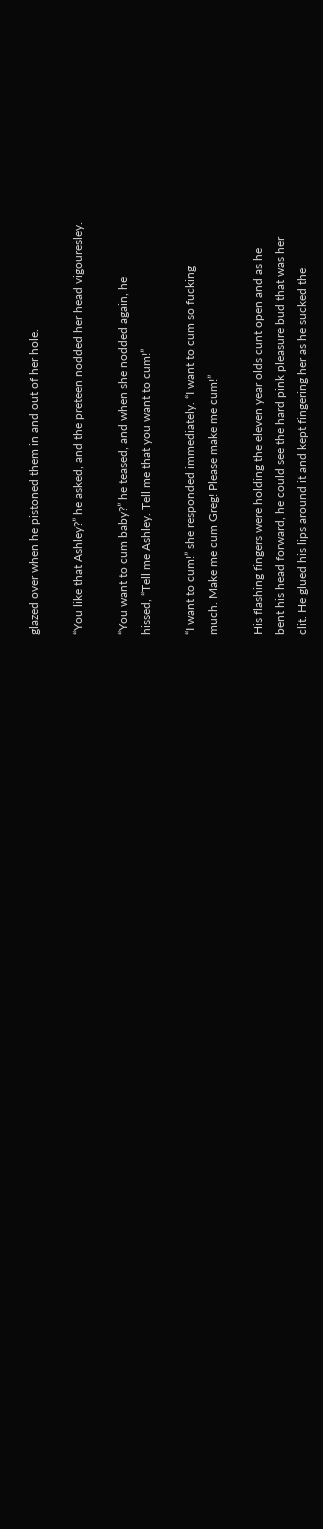glazed over when he pistoned them in and out of her hole.

“You like that Ashley?” he asked, and the preteen nodded her head vigouresley.

“You want to cum baby?” he teased, and when she nodded again, he
hissed, “Tell me Ashley. Tell me that you want to cum!”

“I want to cum!” she responded immediately. “I want to cum so fucking
much. Make me cum Greg! Please make me cum!”

His flashing fingers were holding the eleven year olds cunt open and as he
bent his head forward, he could see the hard pink pleasure bud that was her
clit. He glued his lips around it and kept fingering her as he sucked the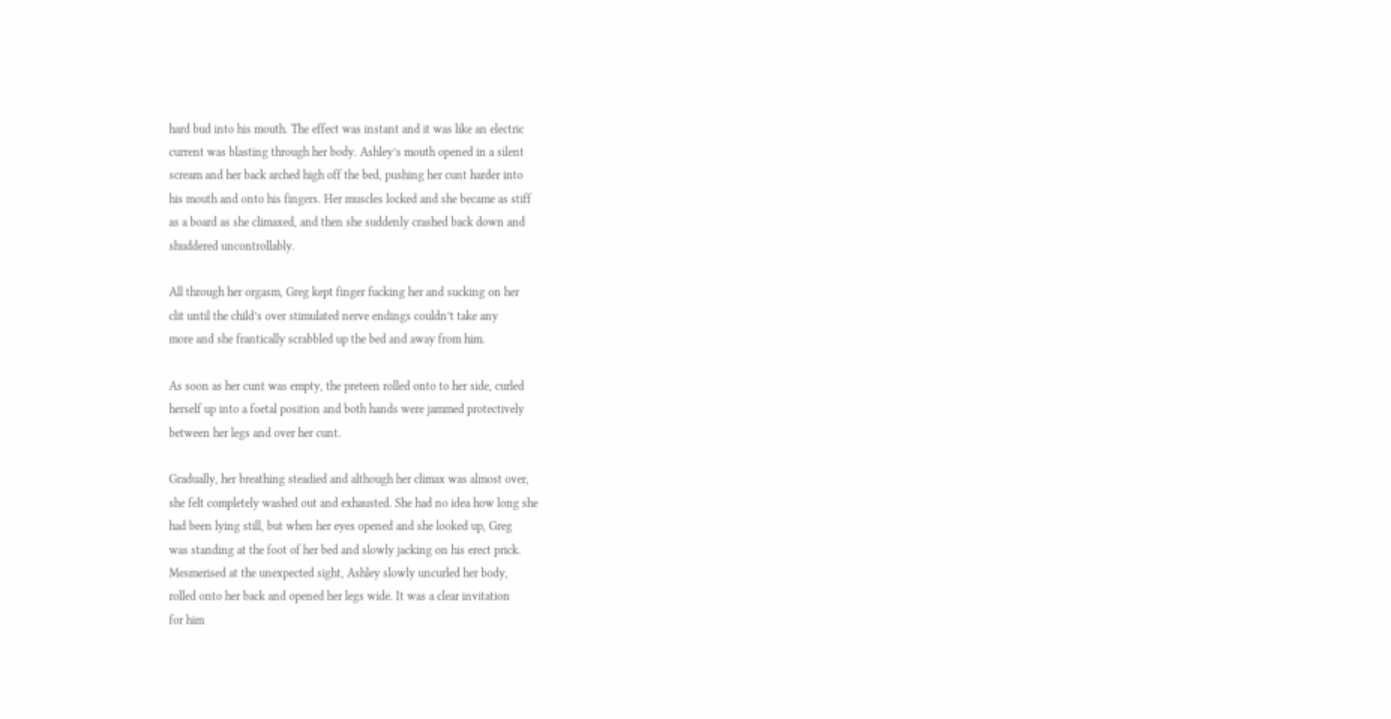hard bud into his mouth. The effect was instant and it was like an electric
current was blasting through her body. Ashley’s mouth opened in a silent
scream and her back arched high off the bed, pushing her cunt harder into
his mouth and onto his fingers. Her muscles locked and she became as stiff
as a board as she climaxed, and then she suddenly crashed back down and
shuddered uncontrollably.

All through her orgasm, Greg kept finger fucking her and sucking on her
clit until the child’s over stimulated nerve endings couldn’t take any
more and she frantically scrabbled up the bed and away from him.

As soon as her cunt was empty, the preteen rolled onto to her side, curled
herself up into a foetal position and both hands were jammed protectively
between her legs and over her cunt.

Gradually, her breathing steadied and although her climax was almost over,
she felt completely washed out and exhausted. She had no idea how long she
had been lying still, but when her eyes opened and she looked up, Greg
was standing at the foot of her bed and slowly jacking on his erect prick.
Mesmerised at the unexpected sight, Ashley slowly uncurled her body,
rolled onto her back and opened her legs wide. It was a clear invitation
for him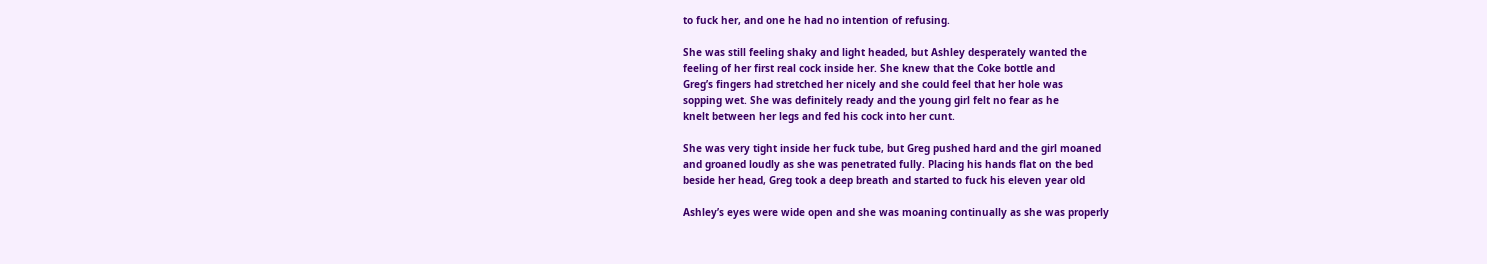to fuck her, and one he had no intention of refusing.

She was still feeling shaky and light headed, but Ashley desperately wanted the
feeling of her first real cock inside her. She knew that the Coke bottle and
Greg’s fingers had stretched her nicely and she could feel that her hole was
sopping wet. She was definitely ready and the young girl felt no fear as he
knelt between her legs and fed his cock into her cunt.

She was very tight inside her fuck tube, but Greg pushed hard and the girl moaned
and groaned loudly as she was penetrated fully. Placing his hands flat on the bed
beside her head, Greg took a deep breath and started to fuck his eleven year old

Ashley’s eyes were wide open and she was moaning continually as she was properly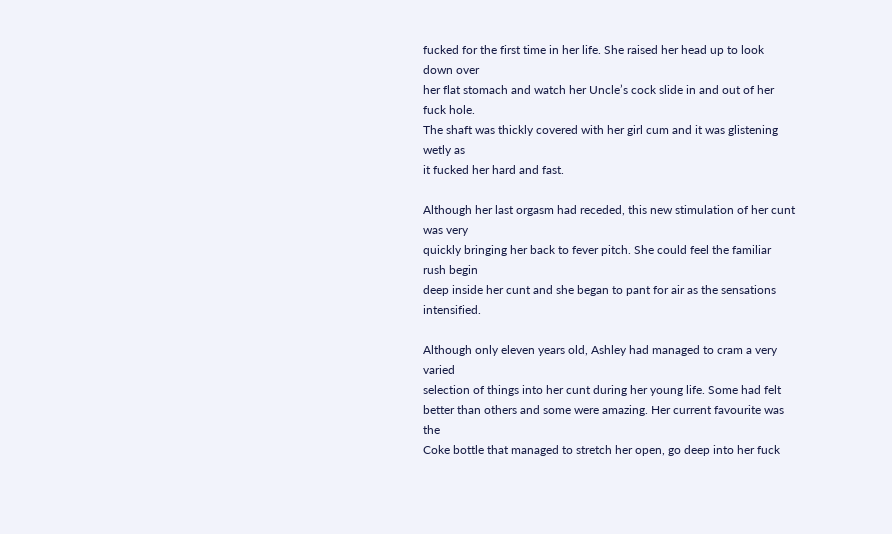fucked for the first time in her life. She raised her head up to look down over
her flat stomach and watch her Uncle’s cock slide in and out of her fuck hole.
The shaft was thickly covered with her girl cum and it was glistening wetly as
it fucked her hard and fast.

Although her last orgasm had receded, this new stimulation of her cunt was very
quickly bringing her back to fever pitch. She could feel the familiar rush begin
deep inside her cunt and she began to pant for air as the sensations intensified.

Although only eleven years old, Ashley had managed to cram a very varied
selection of things into her cunt during her young life. Some had felt
better than others and some were amazing. Her current favourite was the
Coke bottle that managed to stretch her open, go deep into her fuck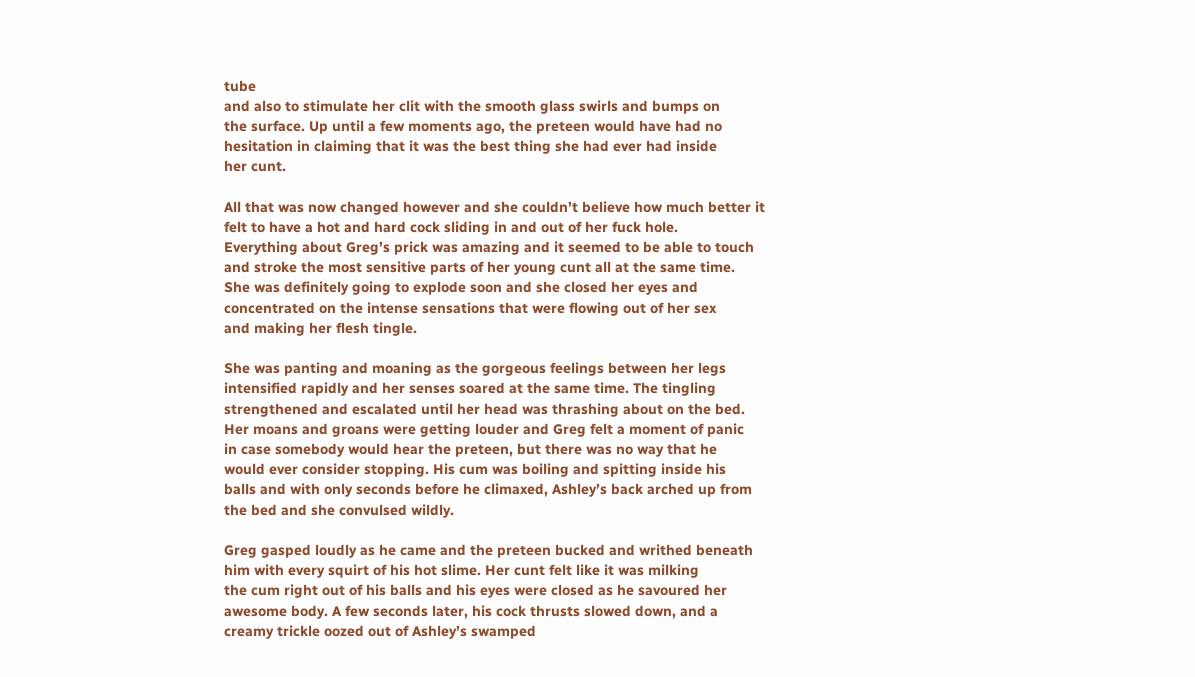tube
and also to stimulate her clit with the smooth glass swirls and bumps on
the surface. Up until a few moments ago, the preteen would have had no
hesitation in claiming that it was the best thing she had ever had inside
her cunt.

All that was now changed however and she couldn’t believe how much better it
felt to have a hot and hard cock sliding in and out of her fuck hole.
Everything about Greg’s prick was amazing and it seemed to be able to touch
and stroke the most sensitive parts of her young cunt all at the same time.
She was definitely going to explode soon and she closed her eyes and
concentrated on the intense sensations that were flowing out of her sex
and making her flesh tingle.

She was panting and moaning as the gorgeous feelings between her legs
intensified rapidly and her senses soared at the same time. The tingling
strengthened and escalated until her head was thrashing about on the bed.
Her moans and groans were getting louder and Greg felt a moment of panic
in case somebody would hear the preteen, but there was no way that he
would ever consider stopping. His cum was boiling and spitting inside his
balls and with only seconds before he climaxed, Ashley’s back arched up from
the bed and she convulsed wildly.

Greg gasped loudly as he came and the preteen bucked and writhed beneath
him with every squirt of his hot slime. Her cunt felt like it was milking
the cum right out of his balls and his eyes were closed as he savoured her
awesome body. A few seconds later, his cock thrusts slowed down, and a
creamy trickle oozed out of Ashley’s swamped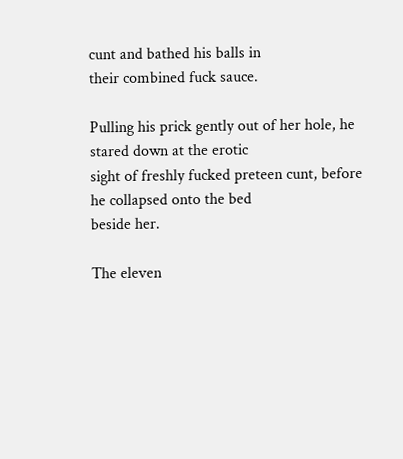cunt and bathed his balls in
their combined fuck sauce.

Pulling his prick gently out of her hole, he stared down at the erotic
sight of freshly fucked preteen cunt, before he collapsed onto the bed
beside her.

The eleven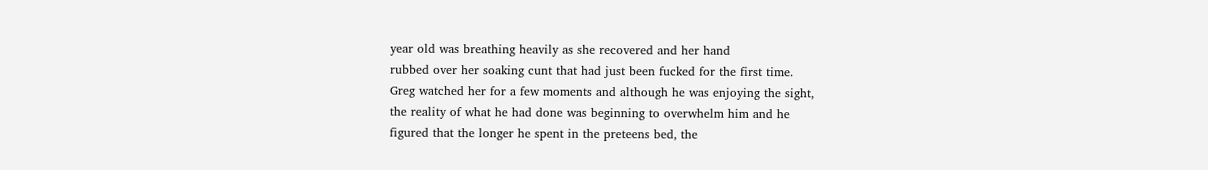year old was breathing heavily as she recovered and her hand
rubbed over her soaking cunt that had just been fucked for the first time.
Greg watched her for a few moments and although he was enjoying the sight,
the reality of what he had done was beginning to overwhelm him and he
figured that the longer he spent in the preteens bed, the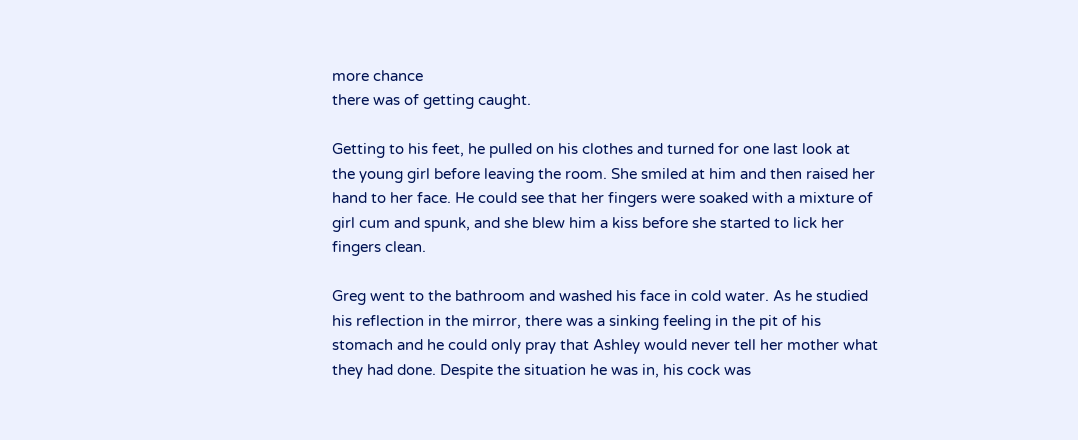more chance
there was of getting caught.

Getting to his feet, he pulled on his clothes and turned for one last look at
the young girl before leaving the room. She smiled at him and then raised her
hand to her face. He could see that her fingers were soaked with a mixture of
girl cum and spunk, and she blew him a kiss before she started to lick her
fingers clean.

Greg went to the bathroom and washed his face in cold water. As he studied
his reflection in the mirror, there was a sinking feeling in the pit of his
stomach and he could only pray that Ashley would never tell her mother what
they had done. Despite the situation he was in, his cock was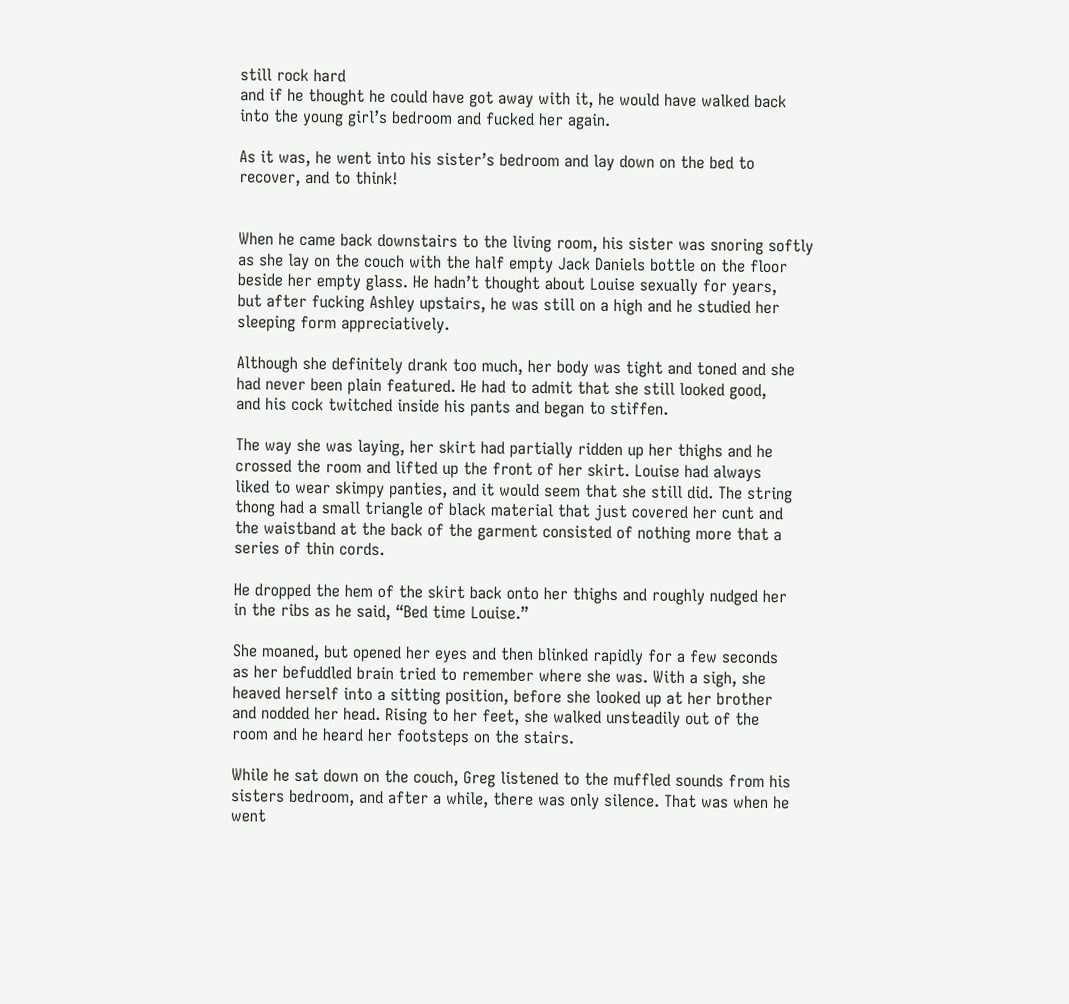still rock hard
and if he thought he could have got away with it, he would have walked back
into the young girl’s bedroom and fucked her again.

As it was, he went into his sister’s bedroom and lay down on the bed to
recover, and to think!


When he came back downstairs to the living room, his sister was snoring softly
as she lay on the couch with the half empty Jack Daniels bottle on the floor
beside her empty glass. He hadn’t thought about Louise sexually for years,
but after fucking Ashley upstairs, he was still on a high and he studied her
sleeping form appreciatively.

Although she definitely drank too much, her body was tight and toned and she
had never been plain featured. He had to admit that she still looked good,
and his cock twitched inside his pants and began to stiffen.

The way she was laying, her skirt had partially ridden up her thighs and he
crossed the room and lifted up the front of her skirt. Louise had always
liked to wear skimpy panties, and it would seem that she still did. The string
thong had a small triangle of black material that just covered her cunt and
the waistband at the back of the garment consisted of nothing more that a
series of thin cords.

He dropped the hem of the skirt back onto her thighs and roughly nudged her
in the ribs as he said, “Bed time Louise.”

She moaned, but opened her eyes and then blinked rapidly for a few seconds
as her befuddled brain tried to remember where she was. With a sigh, she
heaved herself into a sitting position, before she looked up at her brother
and nodded her head. Rising to her feet, she walked unsteadily out of the
room and he heard her footsteps on the stairs.

While he sat down on the couch, Greg listened to the muffled sounds from his
sisters bedroom, and after a while, there was only silence. That was when he
went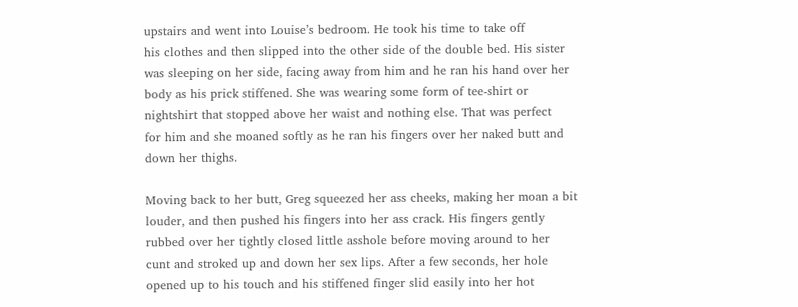upstairs and went into Louise’s bedroom. He took his time to take off
his clothes and then slipped into the other side of the double bed. His sister
was sleeping on her side, facing away from him and he ran his hand over her
body as his prick stiffened. She was wearing some form of tee-shirt or
nightshirt that stopped above her waist and nothing else. That was perfect
for him and she moaned softly as he ran his fingers over her naked butt and
down her thighs.

Moving back to her butt, Greg squeezed her ass cheeks, making her moan a bit
louder, and then pushed his fingers into her ass crack. His fingers gently
rubbed over her tightly closed little asshole before moving around to her
cunt and stroked up and down her sex lips. After a few seconds, her hole
opened up to his touch and his stiffened finger slid easily into her hot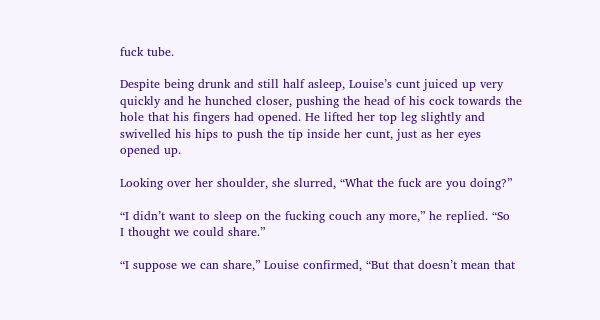fuck tube.

Despite being drunk and still half asleep, Louise’s cunt juiced up very
quickly and he hunched closer, pushing the head of his cock towards the
hole that his fingers had opened. He lifted her top leg slightly and
swivelled his hips to push the tip inside her cunt, just as her eyes
opened up.

Looking over her shoulder, she slurred, “What the fuck are you doing?”

“I didn’t want to sleep on the fucking couch any more,” he replied. “So
I thought we could share.”

“I suppose we can share,” Louise confirmed, “But that doesn’t mean that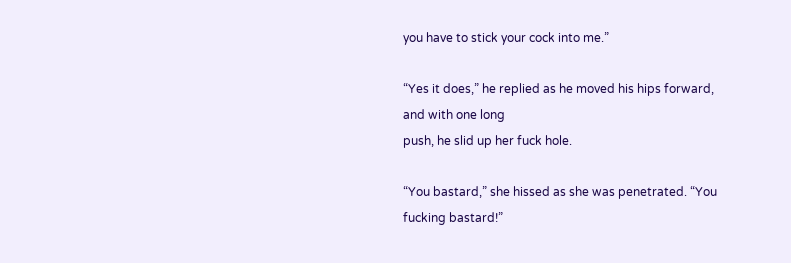you have to stick your cock into me.”

“Yes it does,” he replied as he moved his hips forward, and with one long
push, he slid up her fuck hole.

“You bastard,” she hissed as she was penetrated. “You fucking bastard!”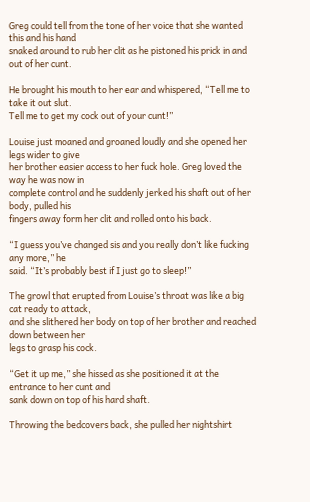Greg could tell from the tone of her voice that she wanted this and his hand
snaked around to rub her clit as he pistoned his prick in and out of her cunt.

He brought his mouth to her ear and whispered, “Tell me to take it out slut.
Tell me to get my cock out of your cunt!”

Louise just moaned and groaned loudly and she opened her legs wider to give
her brother easier access to her fuck hole. Greg loved the way he was now in
complete control and he suddenly jerked his shaft out of her body, pulled his
fingers away form her clit and rolled onto his back.

“I guess you’ve changed sis and you really don’t like fucking any more,” he
said. “It’s probably best if I just go to sleep!”

The growl that erupted from Louise’s throat was like a big cat ready to attack,
and she slithered her body on top of her brother and reached down between her
legs to grasp his cock.

“Get it up me,” she hissed as she positioned it at the entrance to her cunt and
sank down on top of his hard shaft.

Throwing the bedcovers back, she pulled her nightshirt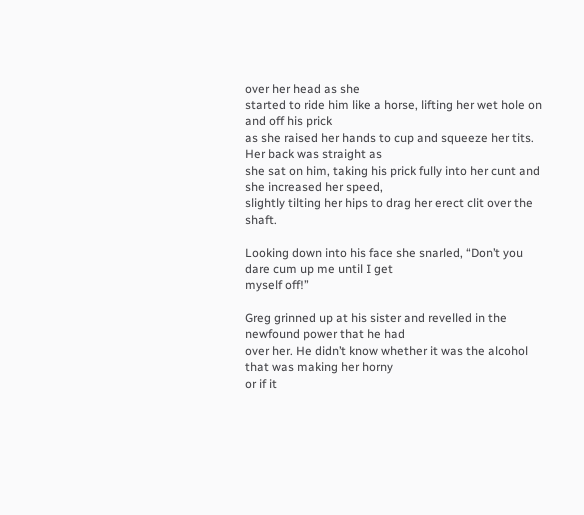over her head as she
started to ride him like a horse, lifting her wet hole on and off his prick
as she raised her hands to cup and squeeze her tits. Her back was straight as
she sat on him, taking his prick fully into her cunt and she increased her speed,
slightly tilting her hips to drag her erect clit over the shaft.

Looking down into his face she snarled, “Don’t you dare cum up me until I get
myself off!”

Greg grinned up at his sister and revelled in the newfound power that he had
over her. He didn’t know whether it was the alcohol that was making her horny
or if it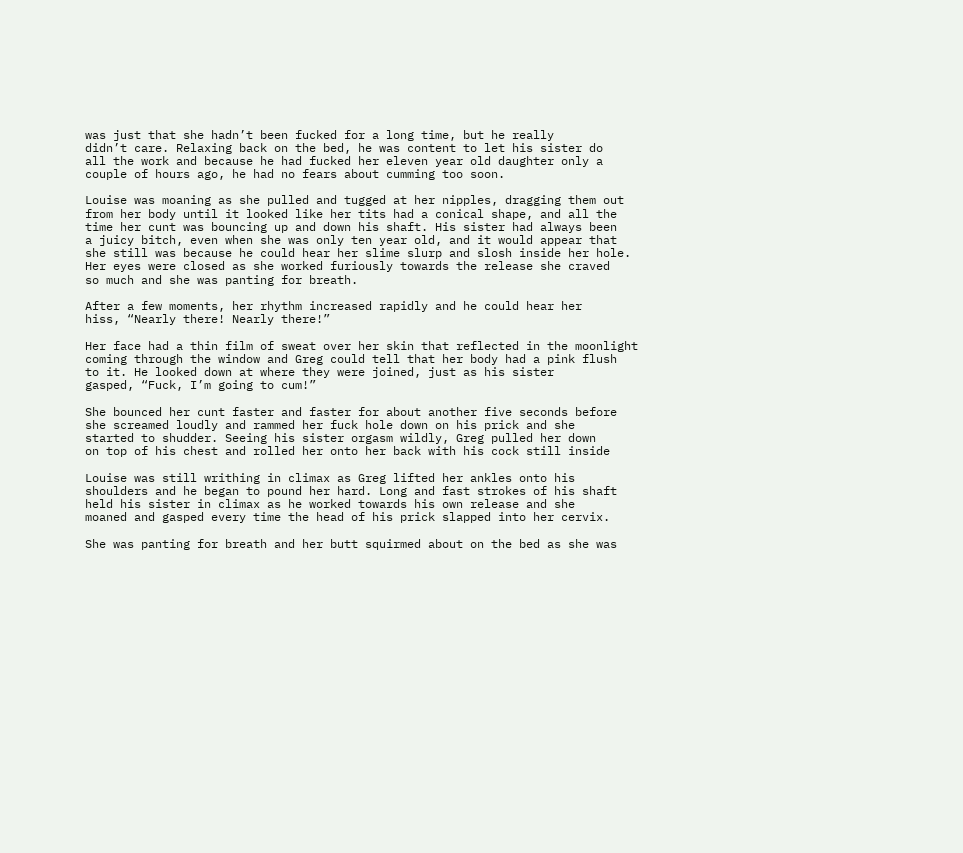was just that she hadn’t been fucked for a long time, but he really
didn’t care. Relaxing back on the bed, he was content to let his sister do
all the work and because he had fucked her eleven year old daughter only a
couple of hours ago, he had no fears about cumming too soon.

Louise was moaning as she pulled and tugged at her nipples, dragging them out
from her body until it looked like her tits had a conical shape, and all the
time her cunt was bouncing up and down his shaft. His sister had always been
a juicy bitch, even when she was only ten year old, and it would appear that
she still was because he could hear her slime slurp and slosh inside her hole.
Her eyes were closed as she worked furiously towards the release she craved
so much and she was panting for breath.

After a few moments, her rhythm increased rapidly and he could hear her
hiss, “Nearly there! Nearly there!”

Her face had a thin film of sweat over her skin that reflected in the moonlight
coming through the window and Greg could tell that her body had a pink flush
to it. He looked down at where they were joined, just as his sister
gasped, “Fuck, I’m going to cum!”

She bounced her cunt faster and faster for about another five seconds before
she screamed loudly and rammed her fuck hole down on his prick and she
started to shudder. Seeing his sister orgasm wildly, Greg pulled her down
on top of his chest and rolled her onto her back with his cock still inside

Louise was still writhing in climax as Greg lifted her ankles onto his
shoulders and he began to pound her hard. Long and fast strokes of his shaft
held his sister in climax as he worked towards his own release and she
moaned and gasped every time the head of his prick slapped into her cervix.

She was panting for breath and her butt squirmed about on the bed as she was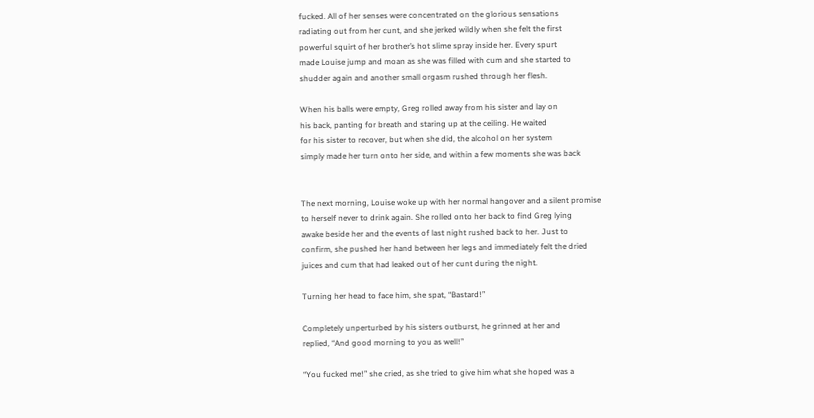fucked. All of her senses were concentrated on the glorious sensations
radiating out from her cunt, and she jerked wildly when she felt the first
powerful squirt of her brother’s hot slime spray inside her. Every spurt
made Louise jump and moan as she was filled with cum and she started to
shudder again and another small orgasm rushed through her flesh.

When his balls were empty, Greg rolled away from his sister and lay on
his back, panting for breath and staring up at the ceiling. He waited
for his sister to recover, but when she did, the alcohol on her system
simply made her turn onto her side, and within a few moments she was back


The next morning, Louise woke up with her normal hangover and a silent promise
to herself never to drink again. She rolled onto her back to find Greg lying
awake beside her and the events of last night rushed back to her. Just to
confirm, she pushed her hand between her legs and immediately felt the dried
juices and cum that had leaked out of her cunt during the night.

Turning her head to face him, she spat, “Bastard!”

Completely unperturbed by his sisters outburst, he grinned at her and
replied, “And good morning to you as well!”

“You fucked me!” she cried, as she tried to give him what she hoped was a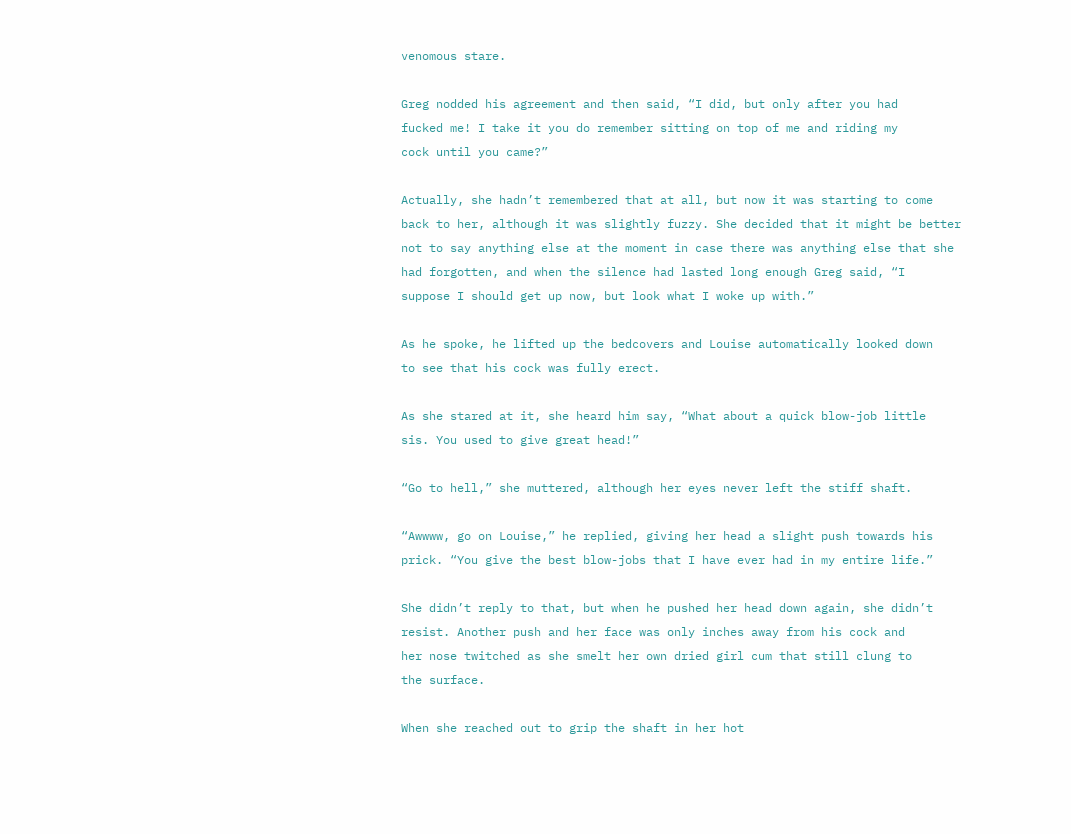venomous stare.

Greg nodded his agreement and then said, “I did, but only after you had
fucked me! I take it you do remember sitting on top of me and riding my
cock until you came?”

Actually, she hadn’t remembered that at all, but now it was starting to come
back to her, although it was slightly fuzzy. She decided that it might be better
not to say anything else at the moment in case there was anything else that she
had forgotten, and when the silence had lasted long enough Greg said, “I
suppose I should get up now, but look what I woke up with.”

As he spoke, he lifted up the bedcovers and Louise automatically looked down
to see that his cock was fully erect.

As she stared at it, she heard him say, “What about a quick blow-job little
sis. You used to give great head!”

“Go to hell,” she muttered, although her eyes never left the stiff shaft.

“Awwww, go on Louise,” he replied, giving her head a slight push towards his
prick. “You give the best blow-jobs that I have ever had in my entire life.”

She didn’t reply to that, but when he pushed her head down again, she didn’t
resist. Another push and her face was only inches away from his cock and
her nose twitched as she smelt her own dried girl cum that still clung to
the surface.

When she reached out to grip the shaft in her hot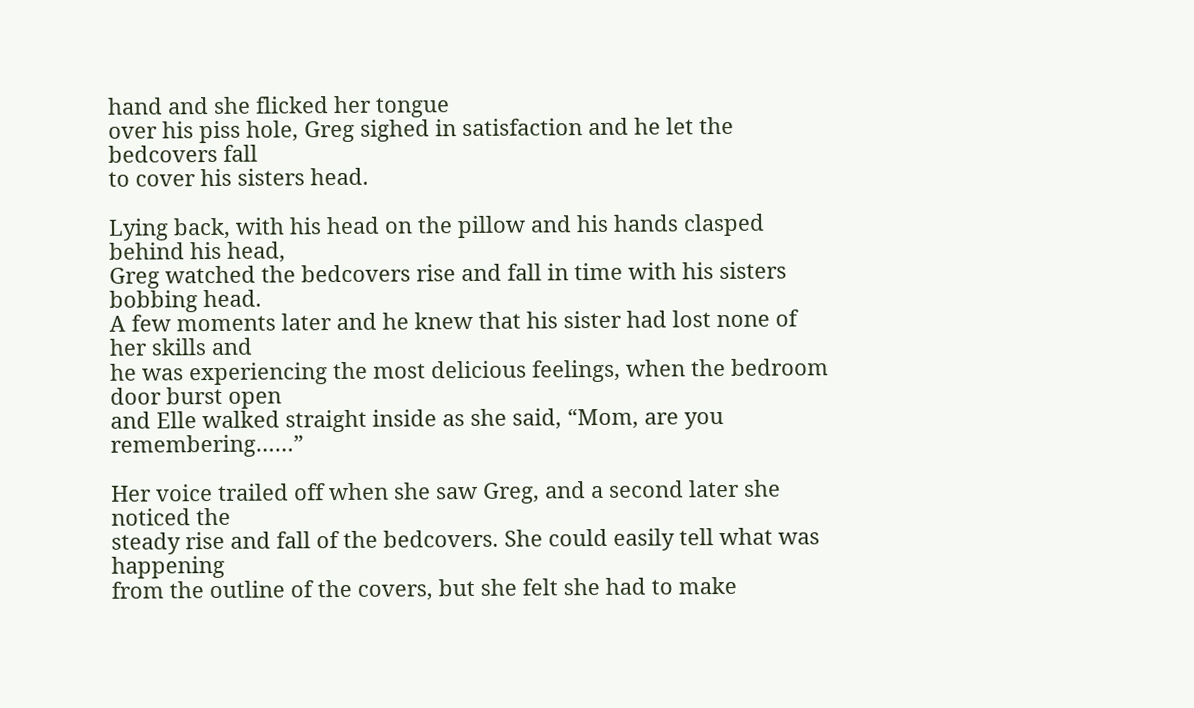hand and she flicked her tongue
over his piss hole, Greg sighed in satisfaction and he let the bedcovers fall
to cover his sisters head.

Lying back, with his head on the pillow and his hands clasped behind his head,
Greg watched the bedcovers rise and fall in time with his sisters bobbing head.
A few moments later and he knew that his sister had lost none of her skills and
he was experiencing the most delicious feelings, when the bedroom door burst open
and Elle walked straight inside as she said, “Mom, are you remembering……”

Her voice trailed off when she saw Greg, and a second later she noticed the
steady rise and fall of the bedcovers. She could easily tell what was happening
from the outline of the covers, but she felt she had to make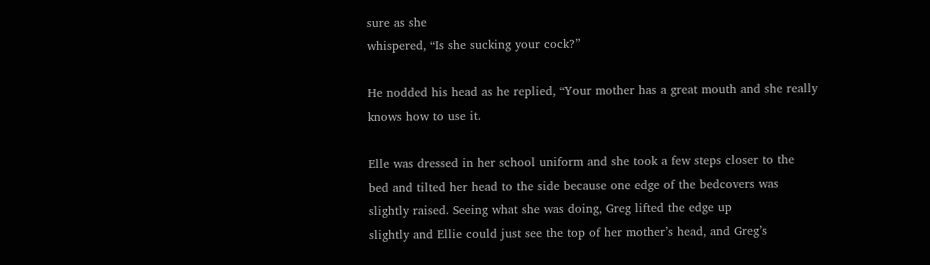sure as she
whispered, “Is she sucking your cock?”

He nodded his head as he replied, “Your mother has a great mouth and she really
knows how to use it.

Elle was dressed in her school uniform and she took a few steps closer to the
bed and tilted her head to the side because one edge of the bedcovers was
slightly raised. Seeing what she was doing, Greg lifted the edge up
slightly and Ellie could just see the top of her mother’s head, and Greg’s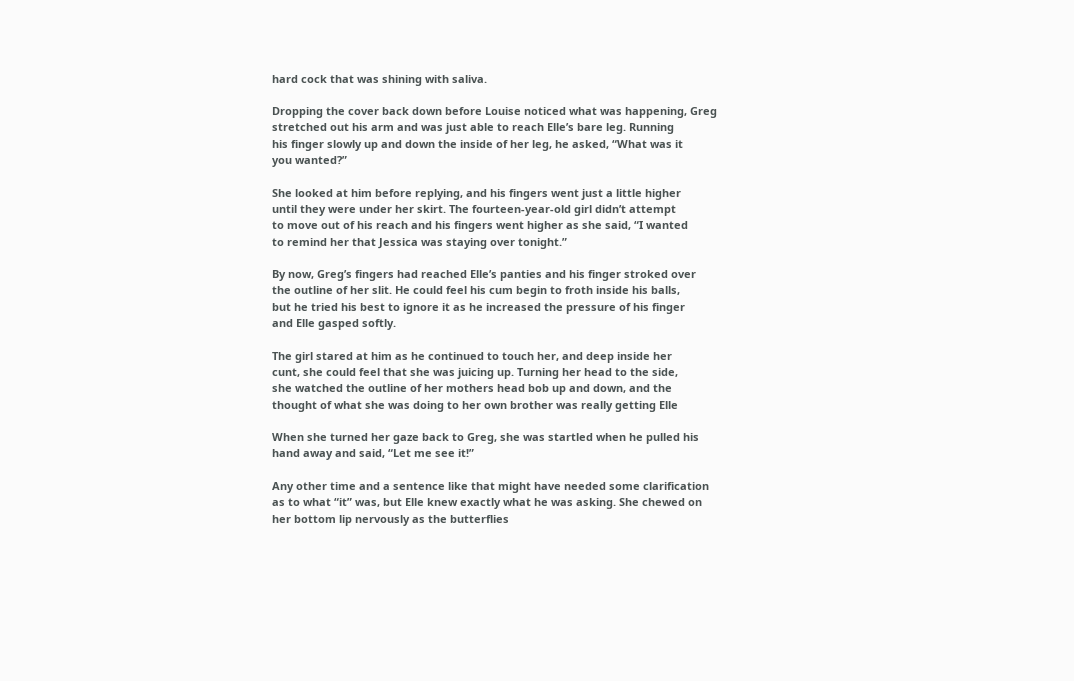hard cock that was shining with saliva.

Dropping the cover back down before Louise noticed what was happening, Greg
stretched out his arm and was just able to reach Elle’s bare leg. Running
his finger slowly up and down the inside of her leg, he asked, “What was it
you wanted?”

She looked at him before replying, and his fingers went just a little higher
until they were under her skirt. The fourteen-year-old girl didn’t attempt
to move out of his reach and his fingers went higher as she said, “I wanted
to remind her that Jessica was staying over tonight.”

By now, Greg’s fingers had reached Elle’s panties and his finger stroked over
the outline of her slit. He could feel his cum begin to froth inside his balls,
but he tried his best to ignore it as he increased the pressure of his finger
and Elle gasped softly.

The girl stared at him as he continued to touch her, and deep inside her
cunt, she could feel that she was juicing up. Turning her head to the side,
she watched the outline of her mothers head bob up and down, and the
thought of what she was doing to her own brother was really getting Elle

When she turned her gaze back to Greg, she was startled when he pulled his
hand away and said, “Let me see it!”

Any other time and a sentence like that might have needed some clarification
as to what “it” was, but Elle knew exactly what he was asking. She chewed on
her bottom lip nervously as the butterflies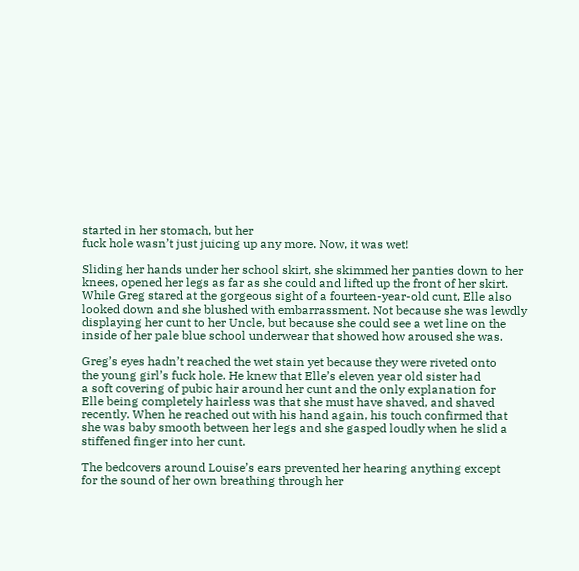started in her stomach, but her
fuck hole wasn’t just juicing up any more. Now, it was wet!

Sliding her hands under her school skirt, she skimmed her panties down to her
knees, opened her legs as far as she could and lifted up the front of her skirt.
While Greg stared at the gorgeous sight of a fourteen-year-old cunt, Elle also
looked down and she blushed with embarrassment. Not because she was lewdly
displaying her cunt to her Uncle, but because she could see a wet line on the
inside of her pale blue school underwear that showed how aroused she was.

Greg’s eyes hadn’t reached the wet stain yet because they were riveted onto
the young girl’s fuck hole. He knew that Elle’s eleven year old sister had
a soft covering of pubic hair around her cunt and the only explanation for
Elle being completely hairless was that she must have shaved, and shaved
recently. When he reached out with his hand again, his touch confirmed that
she was baby smooth between her legs and she gasped loudly when he slid a
stiffened finger into her cunt.

The bedcovers around Louise’s ears prevented her hearing anything except
for the sound of her own breathing through her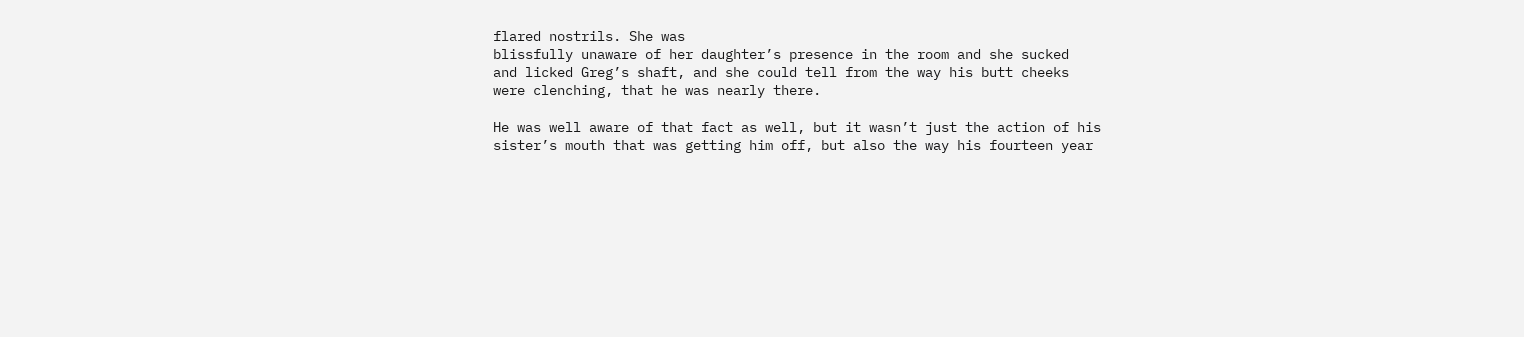flared nostrils. She was
blissfully unaware of her daughter’s presence in the room and she sucked
and licked Greg’s shaft, and she could tell from the way his butt cheeks
were clenching, that he was nearly there.

He was well aware of that fact as well, but it wasn’t just the action of his
sister’s mouth that was getting him off, but also the way his fourteen year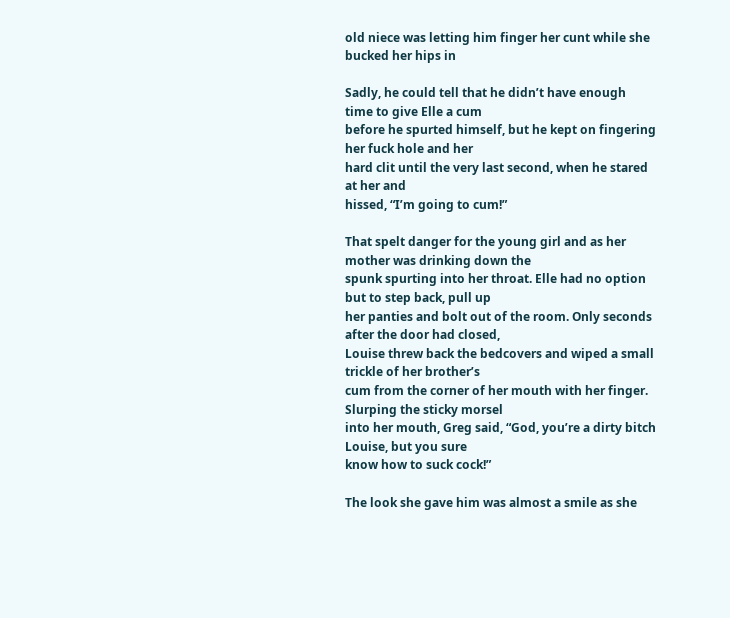old niece was letting him finger her cunt while she bucked her hips in

Sadly, he could tell that he didn’t have enough time to give Elle a cum
before he spurted himself, but he kept on fingering her fuck hole and her
hard clit until the very last second, when he stared at her and
hissed, “I’m going to cum!”

That spelt danger for the young girl and as her mother was drinking down the
spunk spurting into her throat. Elle had no option but to step back, pull up
her panties and bolt out of the room. Only seconds after the door had closed,
Louise threw back the bedcovers and wiped a small trickle of her brother’s
cum from the corner of her mouth with her finger. Slurping the sticky morsel
into her mouth, Greg said, “God, you’re a dirty bitch Louise, but you sure
know how to suck cock!”

The look she gave him was almost a smile as she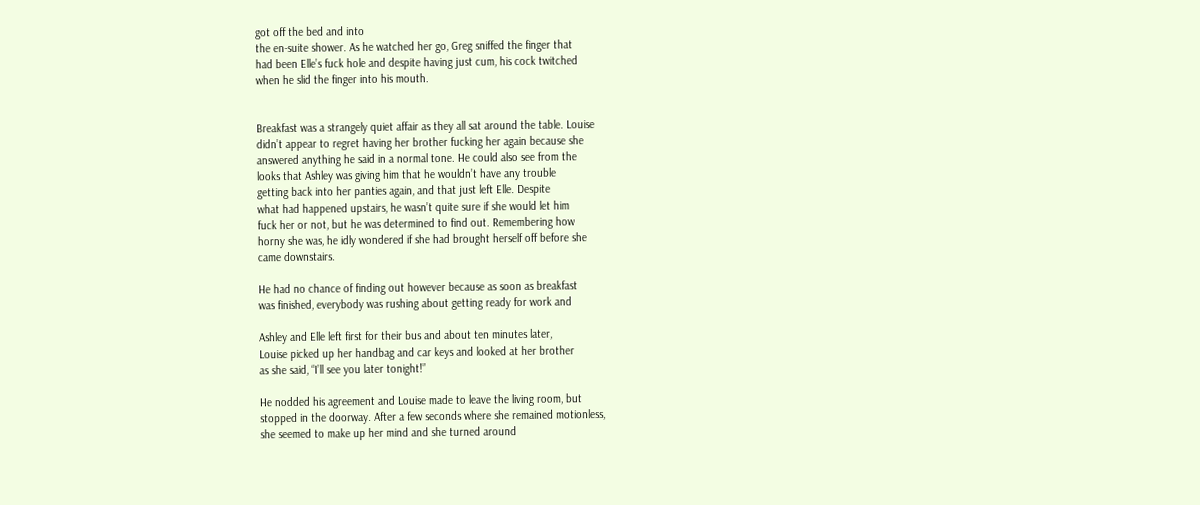got off the bed and into
the en-suite shower. As he watched her go, Greg sniffed the finger that
had been Elle’s fuck hole and despite having just cum, his cock twitched
when he slid the finger into his mouth.


Breakfast was a strangely quiet affair as they all sat around the table. Louise
didn’t appear to regret having her brother fucking her again because she
answered anything he said in a normal tone. He could also see from the
looks that Ashley was giving him that he wouldn’t have any trouble
getting back into her panties again, and that just left Elle. Despite
what had happened upstairs, he wasn’t quite sure if she would let him
fuck her or not, but he was determined to find out. Remembering how
horny she was, he idly wondered if she had brought herself off before she
came downstairs.

He had no chance of finding out however because as soon as breakfast
was finished, everybody was rushing about getting ready for work and

Ashley and Elle left first for their bus and about ten minutes later,
Louise picked up her handbag and car keys and looked at her brother
as she said, “I’ll see you later tonight!”

He nodded his agreement and Louise made to leave the living room, but
stopped in the doorway. After a few seconds where she remained motionless,
she seemed to make up her mind and she turned around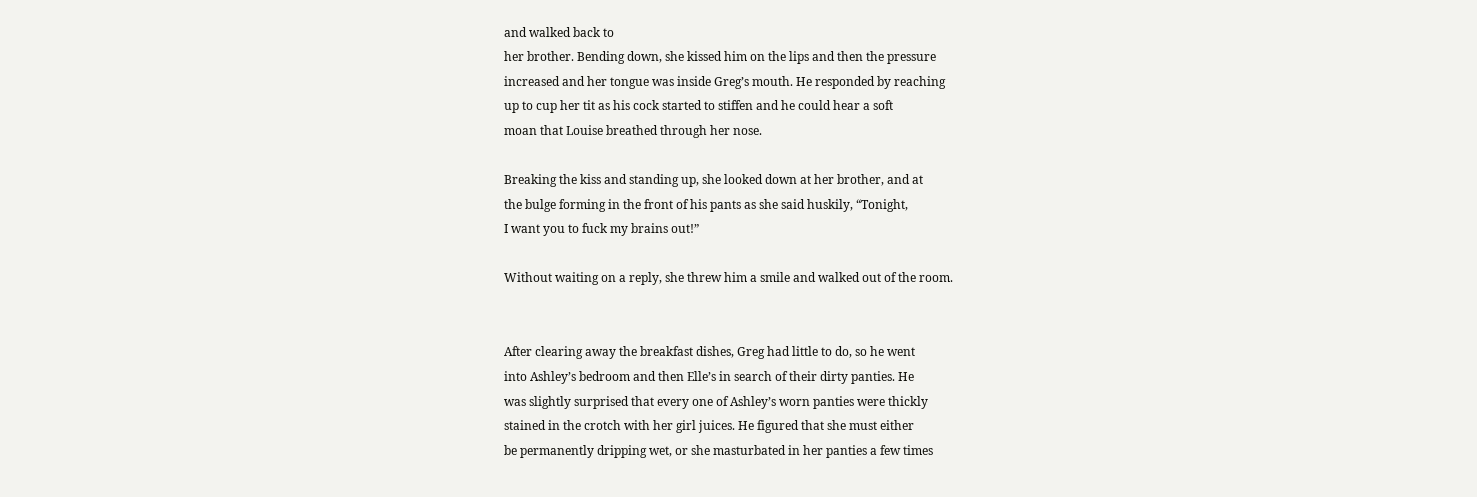and walked back to
her brother. Bending down, she kissed him on the lips and then the pressure
increased and her tongue was inside Greg’s mouth. He responded by reaching
up to cup her tit as his cock started to stiffen and he could hear a soft
moan that Louise breathed through her nose.

Breaking the kiss and standing up, she looked down at her brother, and at
the bulge forming in the front of his pants as she said huskily, “Tonight,
I want you to fuck my brains out!”

Without waiting on a reply, she threw him a smile and walked out of the room.


After clearing away the breakfast dishes, Greg had little to do, so he went
into Ashley’s bedroom and then Elle’s in search of their dirty panties. He
was slightly surprised that every one of Ashley’s worn panties were thickly
stained in the crotch with her girl juices. He figured that she must either
be permanently dripping wet, or she masturbated in her panties a few times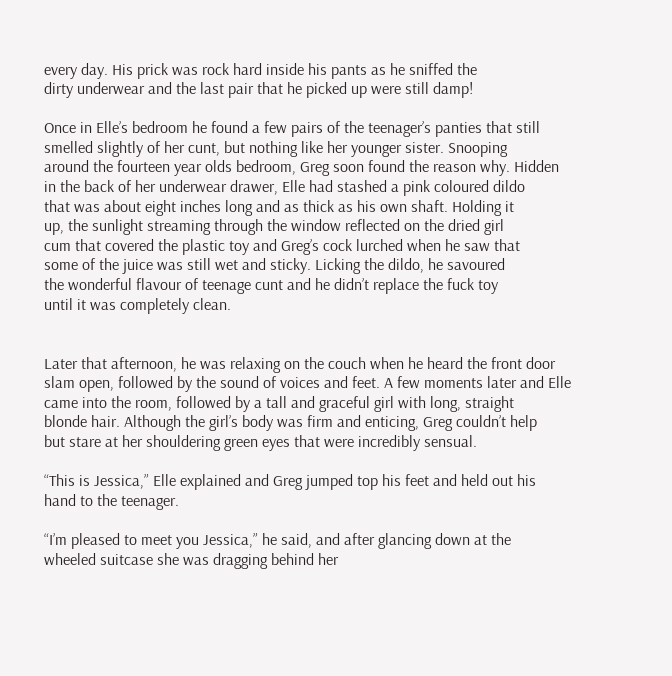every day. His prick was rock hard inside his pants as he sniffed the
dirty underwear and the last pair that he picked up were still damp!

Once in Elle’s bedroom he found a few pairs of the teenager’s panties that still
smelled slightly of her cunt, but nothing like her younger sister. Snooping
around the fourteen year olds bedroom, Greg soon found the reason why. Hidden
in the back of her underwear drawer, Elle had stashed a pink coloured dildo
that was about eight inches long and as thick as his own shaft. Holding it
up, the sunlight streaming through the window reflected on the dried girl
cum that covered the plastic toy and Greg’s cock lurched when he saw that
some of the juice was still wet and sticky. Licking the dildo, he savoured
the wonderful flavour of teenage cunt and he didn’t replace the fuck toy
until it was completely clean.


Later that afternoon, he was relaxing on the couch when he heard the front door
slam open, followed by the sound of voices and feet. A few moments later and Elle
came into the room, followed by a tall and graceful girl with long, straight
blonde hair. Although the girl’s body was firm and enticing, Greg couldn’t help
but stare at her shouldering green eyes that were incredibly sensual.

“This is Jessica,” Elle explained and Greg jumped top his feet and held out his
hand to the teenager.

“I’m pleased to meet you Jessica,” he said, and after glancing down at the
wheeled suitcase she was dragging behind her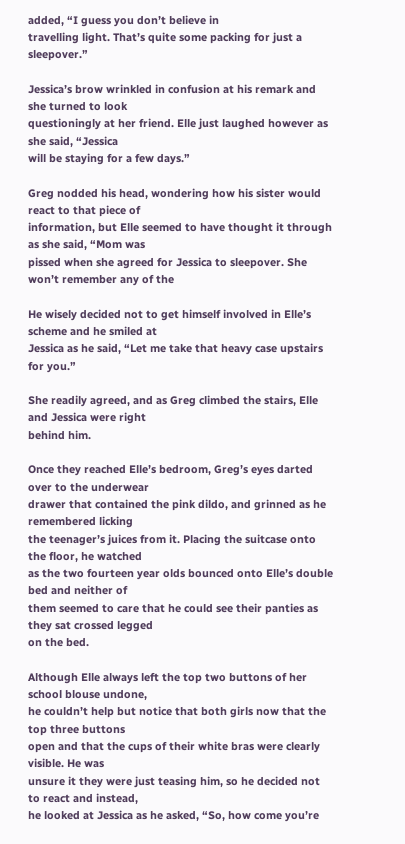added, “I guess you don’t believe in
travelling light. That’s quite some packing for just a sleepover.”

Jessica’s brow wrinkled in confusion at his remark and she turned to look
questioningly at her friend. Elle just laughed however as she said, “Jessica
will be staying for a few days.”

Greg nodded his head, wondering how his sister would react to that piece of
information, but Elle seemed to have thought it through as she said, “Mom was
pissed when she agreed for Jessica to sleepover. She won’t remember any of the

He wisely decided not to get himself involved in Elle’s scheme and he smiled at
Jessica as he said, “Let me take that heavy case upstairs for you.”

She readily agreed, and as Greg climbed the stairs, Elle and Jessica were right
behind him.

Once they reached Elle’s bedroom, Greg’s eyes darted over to the underwear
drawer that contained the pink dildo, and grinned as he remembered licking
the teenager’s juices from it. Placing the suitcase onto the floor, he watched
as the two fourteen year olds bounced onto Elle’s double bed and neither of
them seemed to care that he could see their panties as they sat crossed legged
on the bed.

Although Elle always left the top two buttons of her school blouse undone,
he couldn’t help but notice that both girls now that the top three buttons
open and that the cups of their white bras were clearly visible. He was
unsure it they were just teasing him, so he decided not to react and instead,
he looked at Jessica as he asked, “So, how come you’re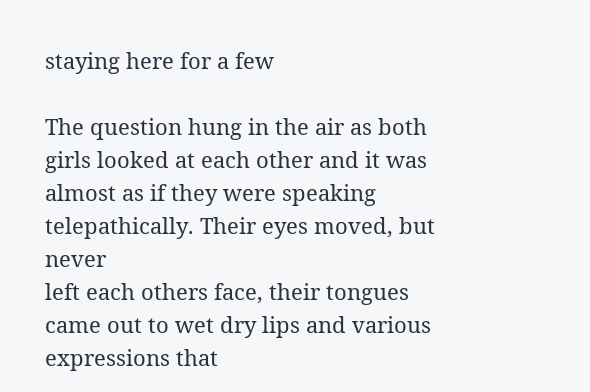staying here for a few

The question hung in the air as both girls looked at each other and it was
almost as if they were speaking telepathically. Their eyes moved, but never
left each others face, their tongues came out to wet dry lips and various
expressions that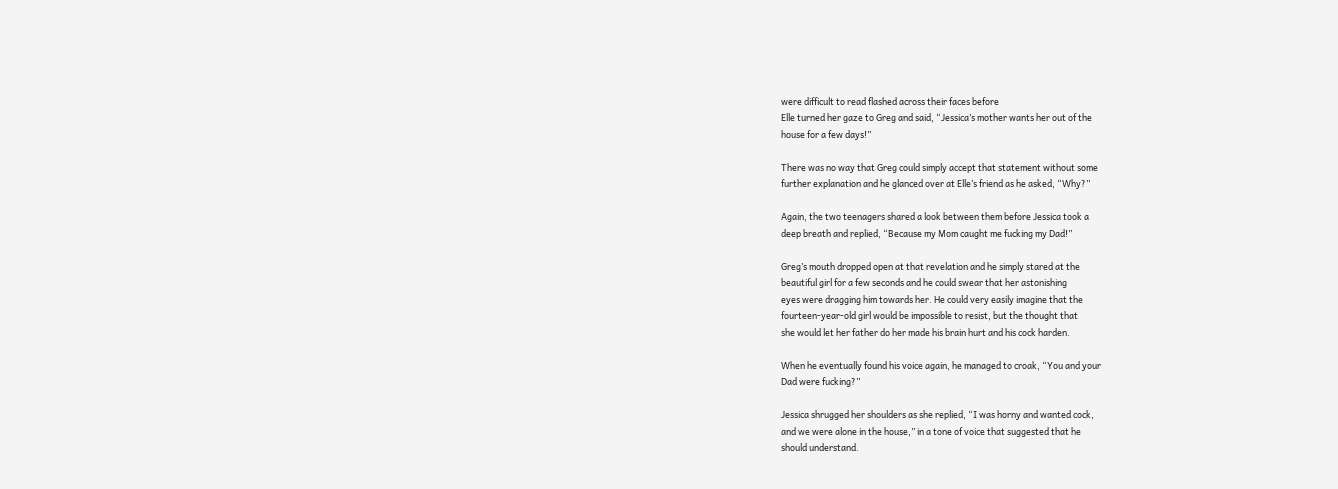were difficult to read flashed across their faces before
Elle turned her gaze to Greg and said, “Jessica’s mother wants her out of the
house for a few days!”

There was no way that Greg could simply accept that statement without some
further explanation and he glanced over at Elle’s friend as he asked, “Why?”

Again, the two teenagers shared a look between them before Jessica took a
deep breath and replied, “Because my Mom caught me fucking my Dad!”

Greg’s mouth dropped open at that revelation and he simply stared at the
beautiful girl for a few seconds and he could swear that her astonishing
eyes were dragging him towards her. He could very easily imagine that the
fourteen-year-old girl would be impossible to resist, but the thought that
she would let her father do her made his brain hurt and his cock harden.

When he eventually found his voice again, he managed to croak, “You and your
Dad were fucking?”

Jessica shrugged her shoulders as she replied, “I was horny and wanted cock,
and we were alone in the house,” in a tone of voice that suggested that he
should understand.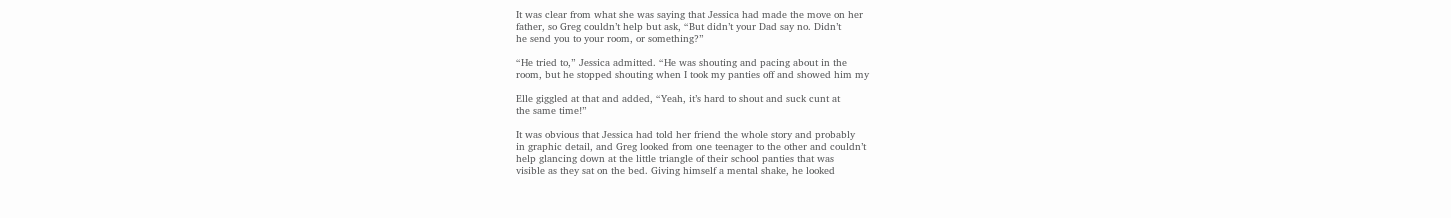It was clear from what she was saying that Jessica had made the move on her
father, so Greg couldn’t help but ask, “But didn’t your Dad say no. Didn’t
he send you to your room, or something?”

“He tried to,” Jessica admitted. “He was shouting and pacing about in the
room, but he stopped shouting when I took my panties off and showed him my

Elle giggled at that and added, “Yeah, it’s hard to shout and suck cunt at
the same time!”

It was obvious that Jessica had told her friend the whole story and probably
in graphic detail, and Greg looked from one teenager to the other and couldn’t
help glancing down at the little triangle of their school panties that was
visible as they sat on the bed. Giving himself a mental shake, he looked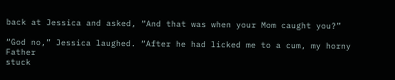back at Jessica and asked, “And that was when your Mom caught you?”

“God no,” Jessica laughed. “After he had licked me to a cum, my horny Father
stuck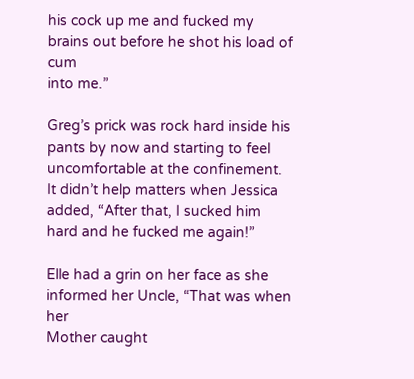his cock up me and fucked my brains out before he shot his load of cum
into me.”

Greg’s prick was rock hard inside his pants by now and starting to feel
uncomfortable at the confinement. It didn’t help matters when Jessica
added, “After that, I sucked him hard and he fucked me again!”

Elle had a grin on her face as she informed her Uncle, “That was when her
Mother caught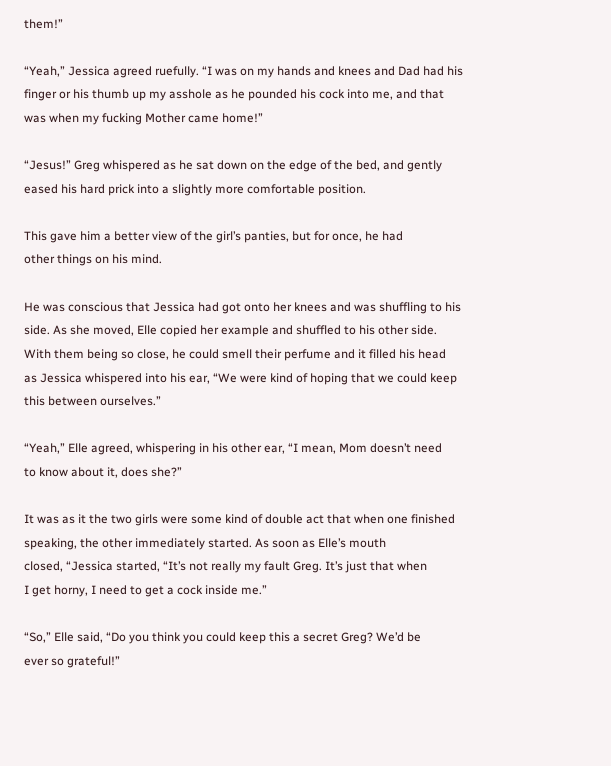them!”

“Yeah,” Jessica agreed ruefully. “I was on my hands and knees and Dad had his
finger or his thumb up my asshole as he pounded his cock into me, and that
was when my fucking Mother came home!”

“Jesus!” Greg whispered as he sat down on the edge of the bed, and gently
eased his hard prick into a slightly more comfortable position.

This gave him a better view of the girl’s panties, but for once, he had
other things on his mind.

He was conscious that Jessica had got onto her knees and was shuffling to his
side. As she moved, Elle copied her example and shuffled to his other side.
With them being so close, he could smell their perfume and it filled his head
as Jessica whispered into his ear, “We were kind of hoping that we could keep
this between ourselves.”

“Yeah,” Elle agreed, whispering in his other ear, “I mean, Mom doesn’t need
to know about it, does she?”

It was as it the two girls were some kind of double act that when one finished
speaking, the other immediately started. As soon as Elle’s mouth
closed, “Jessica started, “It’s not really my fault Greg. It’s just that when
I get horny, I need to get a cock inside me.”

“So,” Elle said, “Do you think you could keep this a secret Greg? We’d be
ever so grateful!”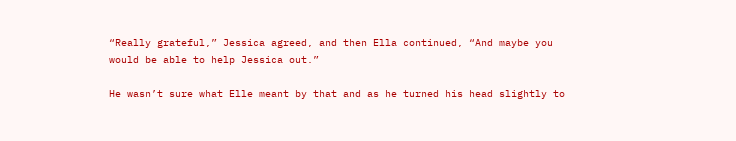“Really grateful,” Jessica agreed, and then Ella continued, “And maybe you
would be able to help Jessica out.”

He wasn’t sure what Elle meant by that and as he turned his head slightly to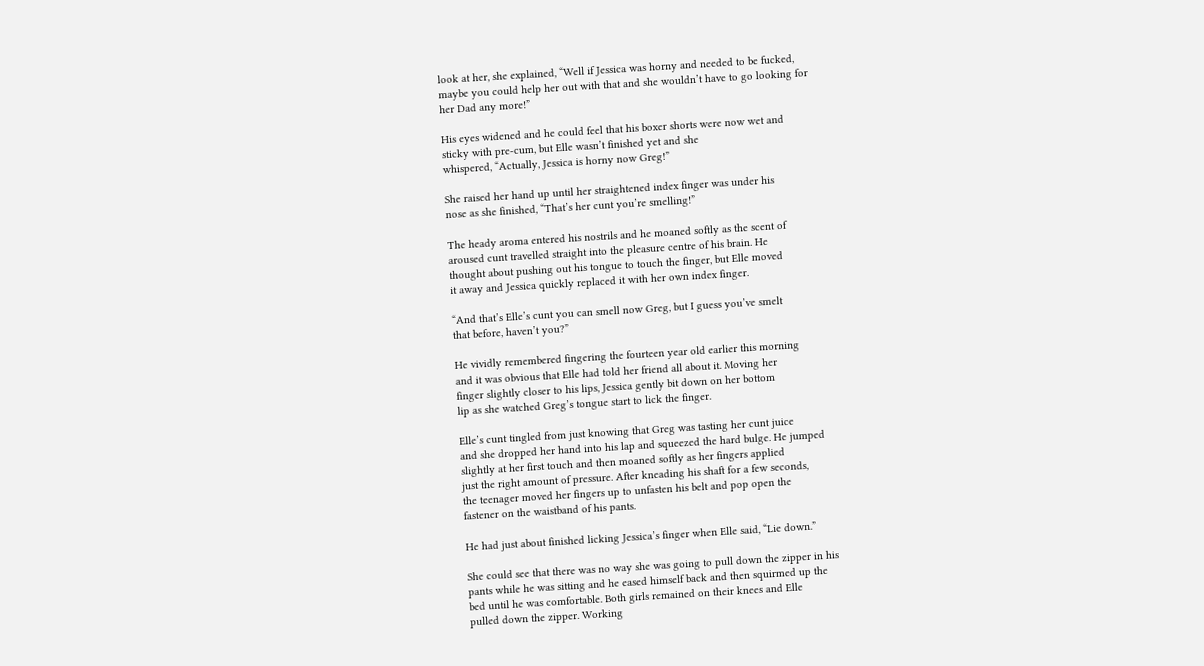look at her, she explained, “Well if Jessica was horny and needed to be fucked,
maybe you could help her out with that and she wouldn’t have to go looking for
her Dad any more!”

His eyes widened and he could feel that his boxer shorts were now wet and
sticky with pre-cum, but Elle wasn’t finished yet and she
whispered, “Actually, Jessica is horny now Greg!”

She raised her hand up until her straightened index finger was under his
nose as she finished, “That’s her cunt you’re smelling!”

The heady aroma entered his nostrils and he moaned softly as the scent of
aroused cunt travelled straight into the pleasure centre of his brain. He
thought about pushing out his tongue to touch the finger, but Elle moved
it away and Jessica quickly replaced it with her own index finger.

“And that’s Elle’s cunt you can smell now Greg, but I guess you’ve smelt
that before, haven’t you?”

He vividly remembered fingering the fourteen year old earlier this morning
and it was obvious that Elle had told her friend all about it. Moving her
finger slightly closer to his lips, Jessica gently bit down on her bottom
lip as she watched Greg’s tongue start to lick the finger.

Elle’s cunt tingled from just knowing that Greg was tasting her cunt juice
and she dropped her hand into his lap and squeezed the hard bulge. He jumped
slightly at her first touch and then moaned softly as her fingers applied
just the right amount of pressure. After kneading his shaft for a few seconds,
the teenager moved her fingers up to unfasten his belt and pop open the
fastener on the waistband of his pants.

He had just about finished licking Jessica’s finger when Elle said, “Lie down.”

She could see that there was no way she was going to pull down the zipper in his
pants while he was sitting and he eased himself back and then squirmed up the
bed until he was comfortable. Both girls remained on their knees and Elle
pulled down the zipper. Working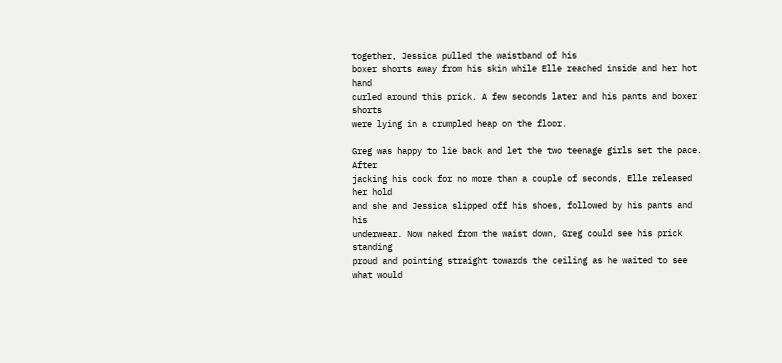together, Jessica pulled the waistband of his
boxer shorts away from his skin while Elle reached inside and her hot hand
curled around this prick. A few seconds later and his pants and boxer shorts
were lying in a crumpled heap on the floor.

Greg was happy to lie back and let the two teenage girls set the pace. After
jacking his cock for no more than a couple of seconds, Elle released her hold
and she and Jessica slipped off his shoes, followed by his pants and his
underwear. Now naked from the waist down, Greg could see his prick standing
proud and pointing straight towards the ceiling as he waited to see what would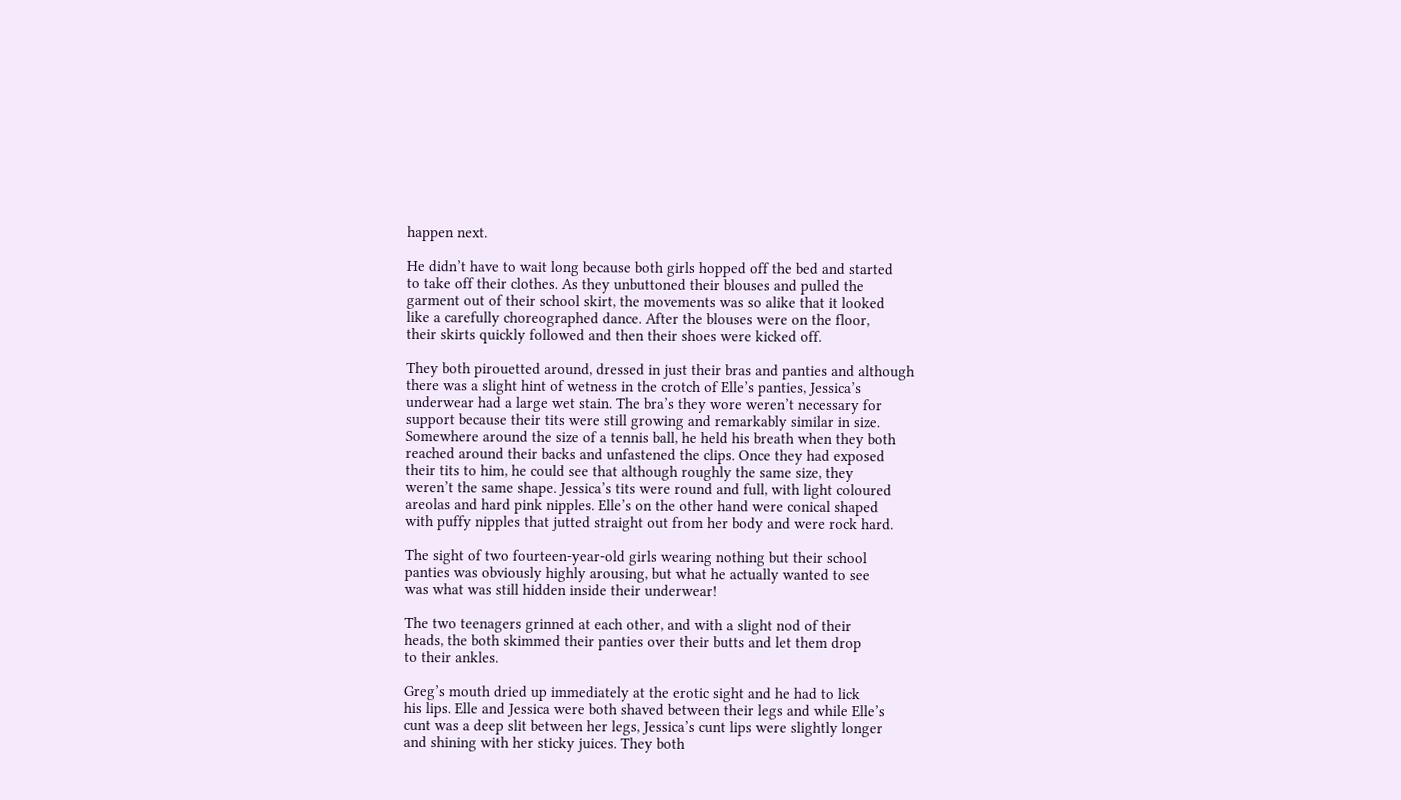happen next.

He didn’t have to wait long because both girls hopped off the bed and started
to take off their clothes. As they unbuttoned their blouses and pulled the
garment out of their school skirt, the movements was so alike that it looked
like a carefully choreographed dance. After the blouses were on the floor,
their skirts quickly followed and then their shoes were kicked off.

They both pirouetted around, dressed in just their bras and panties and although
there was a slight hint of wetness in the crotch of Elle’s panties, Jessica’s
underwear had a large wet stain. The bra’s they wore weren’t necessary for
support because their tits were still growing and remarkably similar in size.
Somewhere around the size of a tennis ball, he held his breath when they both
reached around their backs and unfastened the clips. Once they had exposed
their tits to him, he could see that although roughly the same size, they
weren’t the same shape. Jessica’s tits were round and full, with light coloured
areolas and hard pink nipples. Elle’s on the other hand were conical shaped
with puffy nipples that jutted straight out from her body and were rock hard.

The sight of two fourteen-year-old girls wearing nothing but their school
panties was obviously highly arousing, but what he actually wanted to see
was what was still hidden inside their underwear!

The two teenagers grinned at each other, and with a slight nod of their
heads, the both skimmed their panties over their butts and let them drop
to their ankles.

Greg’s mouth dried up immediately at the erotic sight and he had to lick
his lips. Elle and Jessica were both shaved between their legs and while Elle’s
cunt was a deep slit between her legs, Jessica’s cunt lips were slightly longer
and shining with her sticky juices. They both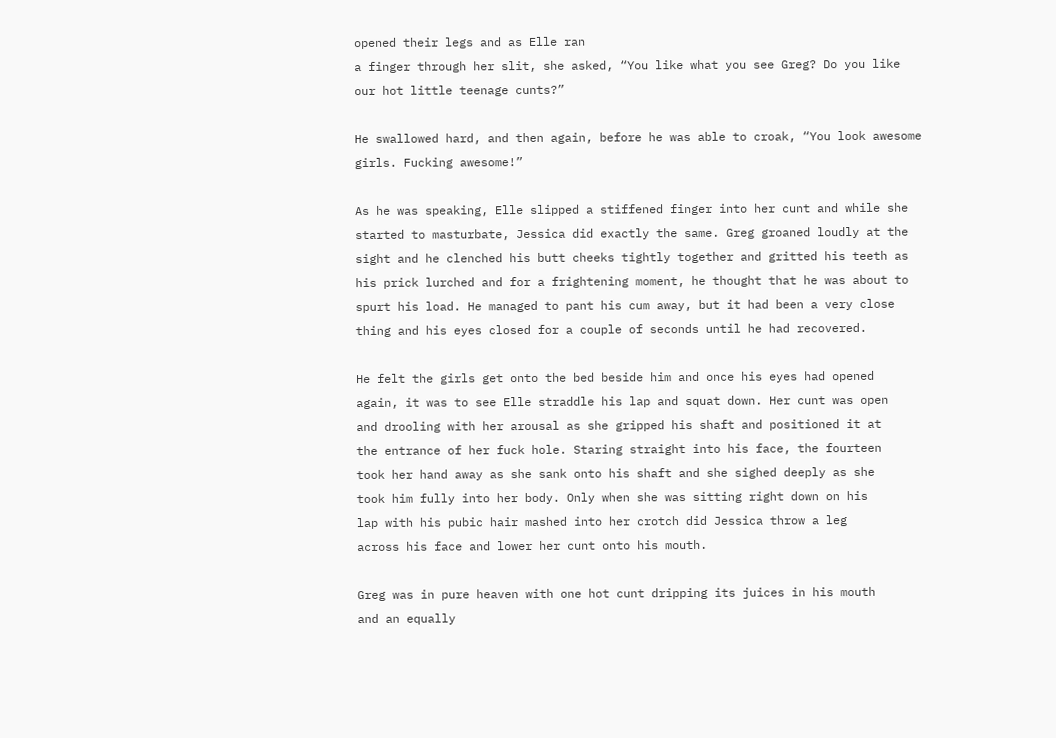opened their legs and as Elle ran
a finger through her slit, she asked, “You like what you see Greg? Do you like
our hot little teenage cunts?”

He swallowed hard, and then again, before he was able to croak, “You look awesome
girls. Fucking awesome!”

As he was speaking, Elle slipped a stiffened finger into her cunt and while she
started to masturbate, Jessica did exactly the same. Greg groaned loudly at the
sight and he clenched his butt cheeks tightly together and gritted his teeth as
his prick lurched and for a frightening moment, he thought that he was about to
spurt his load. He managed to pant his cum away, but it had been a very close
thing and his eyes closed for a couple of seconds until he had recovered.

He felt the girls get onto the bed beside him and once his eyes had opened
again, it was to see Elle straddle his lap and squat down. Her cunt was open
and drooling with her arousal as she gripped his shaft and positioned it at
the entrance of her fuck hole. Staring straight into his face, the fourteen
took her hand away as she sank onto his shaft and she sighed deeply as she
took him fully into her body. Only when she was sitting right down on his
lap with his pubic hair mashed into her crotch did Jessica throw a leg
across his face and lower her cunt onto his mouth.

Greg was in pure heaven with one hot cunt dripping its juices in his mouth
and an equally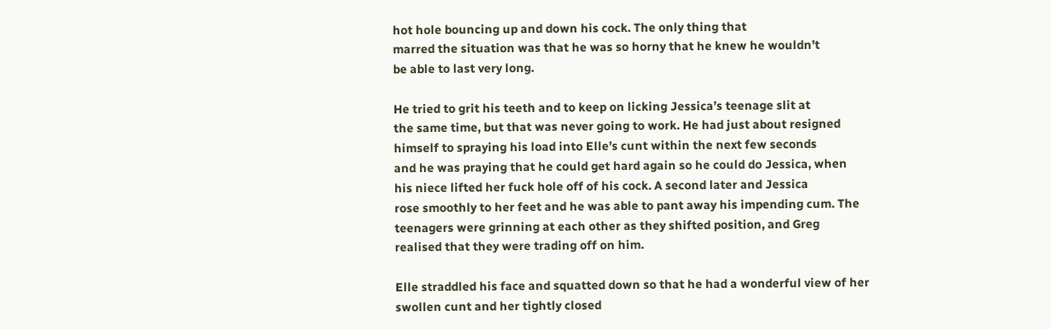hot hole bouncing up and down his cock. The only thing that
marred the situation was that he was so horny that he knew he wouldn’t
be able to last very long.

He tried to grit his teeth and to keep on licking Jessica’s teenage slit at
the same time, but that was never going to work. He had just about resigned
himself to spraying his load into Elle’s cunt within the next few seconds
and he was praying that he could get hard again so he could do Jessica, when
his niece lifted her fuck hole off of his cock. A second later and Jessica
rose smoothly to her feet and he was able to pant away his impending cum. The
teenagers were grinning at each other as they shifted position, and Greg
realised that they were trading off on him.

Elle straddled his face and squatted down so that he had a wonderful view of her
swollen cunt and her tightly closed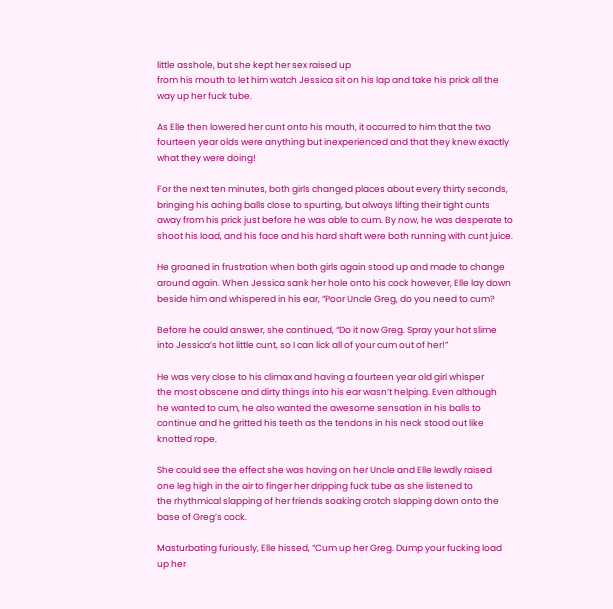little asshole, but she kept her sex raised up
from his mouth to let him watch Jessica sit on his lap and take his prick all the
way up her fuck tube.

As Elle then lowered her cunt onto his mouth, it occurred to him that the two
fourteen year olds were anything but inexperienced and that they knew exactly
what they were doing!

For the next ten minutes, both girls changed places about every thirty seconds,
bringing his aching balls close to spurting, but always lifting their tight cunts
away from his prick just before he was able to cum. By now, he was desperate to
shoot his load, and his face and his hard shaft were both running with cunt juice.

He groaned in frustration when both girls again stood up and made to change
around again. When Jessica sank her hole onto his cock however, Elle lay down
beside him and whispered in his ear, “Poor Uncle Greg, do you need to cum?

Before he could answer, she continued, “Do it now Greg. Spray your hot slime
into Jessica’s hot little cunt, so I can lick all of your cum out of her!”

He was very close to his climax and having a fourteen year old girl whisper
the most obscene and dirty things into his ear wasn’t helping. Even although
he wanted to cum, he also wanted the awesome sensation in his balls to
continue and he gritted his teeth as the tendons in his neck stood out like
knotted rope.

She could see the effect she was having on her Uncle and Elle lewdly raised
one leg high in the air to finger her dripping fuck tube as she listened to
the rhythmical slapping of her friends soaking crotch slapping down onto the
base of Greg’s cock.

Masturbating furiously, Elle hissed, “Cum up her Greg. Dump your fucking load
up her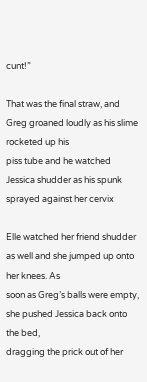cunt!”

That was the final straw, and Greg groaned loudly as his slime rocketed up his
piss tube and he watched Jessica shudder as his spunk sprayed against her cervix

Elle watched her friend shudder as well and she jumped up onto her knees. As
soon as Greg’s balls were empty, she pushed Jessica back onto the bed,
dragging the prick out of her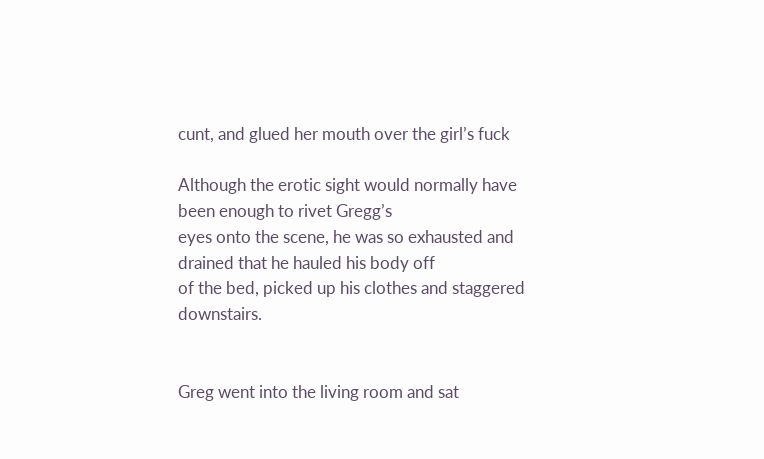cunt, and glued her mouth over the girl’s fuck

Although the erotic sight would normally have been enough to rivet Gregg’s
eyes onto the scene, he was so exhausted and drained that he hauled his body off
of the bed, picked up his clothes and staggered downstairs.


Greg went into the living room and sat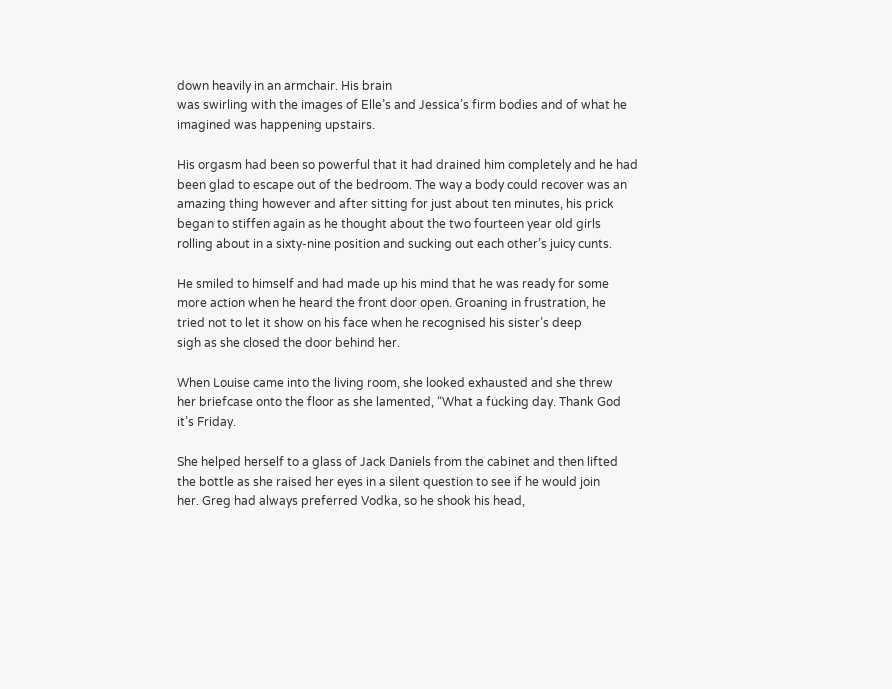down heavily in an armchair. His brain
was swirling with the images of Elle’s and Jessica’s firm bodies and of what he
imagined was happening upstairs.

His orgasm had been so powerful that it had drained him completely and he had
been glad to escape out of the bedroom. The way a body could recover was an
amazing thing however and after sitting for just about ten minutes, his prick
began to stiffen again as he thought about the two fourteen year old girls
rolling about in a sixty-nine position and sucking out each other’s juicy cunts.

He smiled to himself and had made up his mind that he was ready for some
more action when he heard the front door open. Groaning in frustration, he
tried not to let it show on his face when he recognised his sister’s deep
sigh as she closed the door behind her.

When Louise came into the living room, she looked exhausted and she threw
her briefcase onto the floor as she lamented, “What a fucking day. Thank God
it’s Friday.

She helped herself to a glass of Jack Daniels from the cabinet and then lifted
the bottle as she raised her eyes in a silent question to see if he would join
her. Greg had always preferred Vodka, so he shook his head,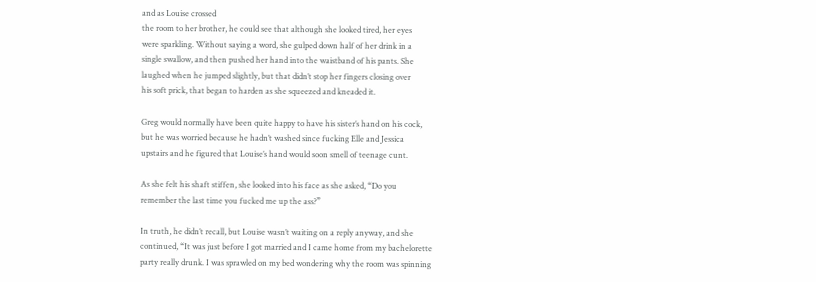and as Louise crossed
the room to her brother, he could see that although she looked tired, her eyes
were sparkling. Without saying a word, she gulped down half of her drink in a
single swallow, and then pushed her hand into the waistband of his pants. She
laughed when he jumped slightly, but that didn’t stop her fingers closing over
his soft prick, that began to harden as she squeezed and kneaded it.

Greg would normally have been quite happy to have his sister’s hand on his cock,
but he was worried because he hadn’t washed since fucking Elle and Jessica
upstairs and he figured that Louise’s hand would soon smell of teenage cunt.

As she felt his shaft stiffen, she looked into his face as she asked, “Do you
remember the last time you fucked me up the ass?”

In truth, he didn’t recall, but Louise wasn’t waiting on a reply anyway, and she
continued, “It was just before I got married and I came home from my bachelorette
party really drunk. I was sprawled on my bed wondering why the room was spinning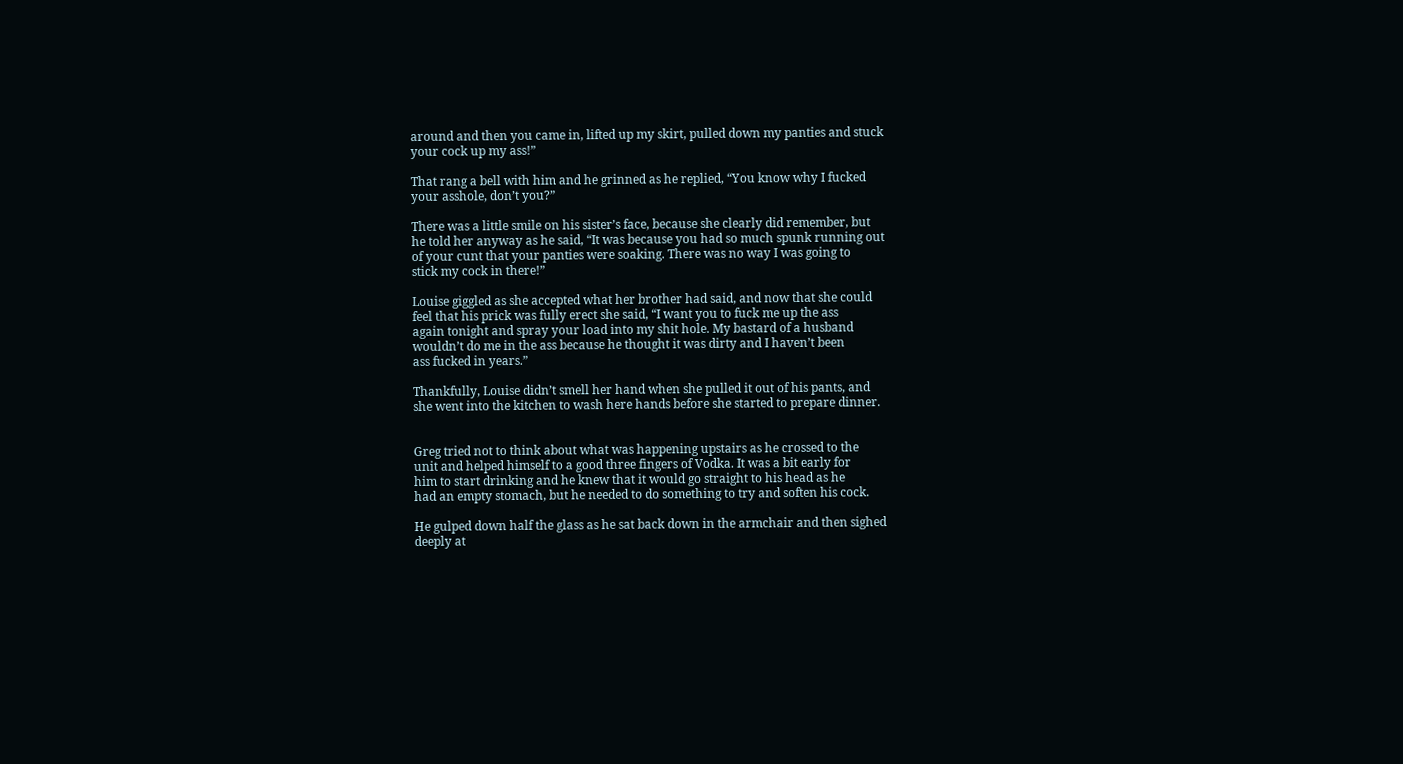around and then you came in, lifted up my skirt, pulled down my panties and stuck
your cock up my ass!”

That rang a bell with him and he grinned as he replied, “You know why I fucked
your asshole, don’t you?”

There was a little smile on his sister’s face, because she clearly did remember, but
he told her anyway as he said, “It was because you had so much spunk running out
of your cunt that your panties were soaking. There was no way I was going to
stick my cock in there!”

Louise giggled as she accepted what her brother had said, and now that she could
feel that his prick was fully erect she said, “I want you to fuck me up the ass
again tonight and spray your load into my shit hole. My bastard of a husband
wouldn’t do me in the ass because he thought it was dirty and I haven’t been
ass fucked in years.”

Thankfully, Louise didn’t smell her hand when she pulled it out of his pants, and
she went into the kitchen to wash here hands before she started to prepare dinner.


Greg tried not to think about what was happening upstairs as he crossed to the
unit and helped himself to a good three fingers of Vodka. It was a bit early for
him to start drinking and he knew that it would go straight to his head as he
had an empty stomach, but he needed to do something to try and soften his cock.

He gulped down half the glass as he sat back down in the armchair and then sighed
deeply at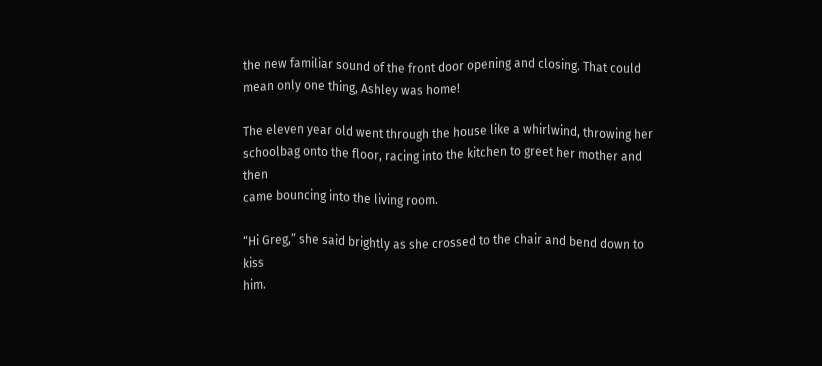the new familiar sound of the front door opening and closing. That could
mean only one thing, Ashley was home!

The eleven year old went through the house like a whirlwind, throwing her
schoolbag onto the floor, racing into the kitchen to greet her mother and then
came bouncing into the living room.

“Hi Greg,” she said brightly as she crossed to the chair and bend down to kiss
him.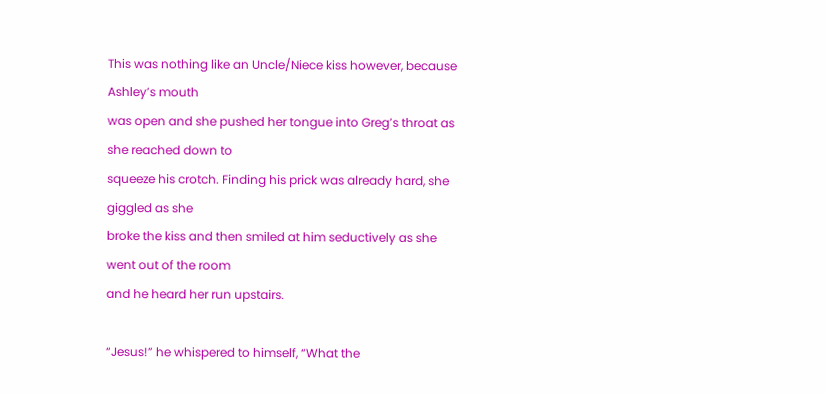This was nothing like an Uncle/Niece kiss however, because Ashley’s mouth
was open and she pushed her tongue into Greg’s throat as she reached down to
squeeze his crotch. Finding his prick was already hard, she giggled as she
broke the kiss and then smiled at him seductively as she went out of the room
and he heard her run upstairs.

“Jesus!” he whispered to himself, “What the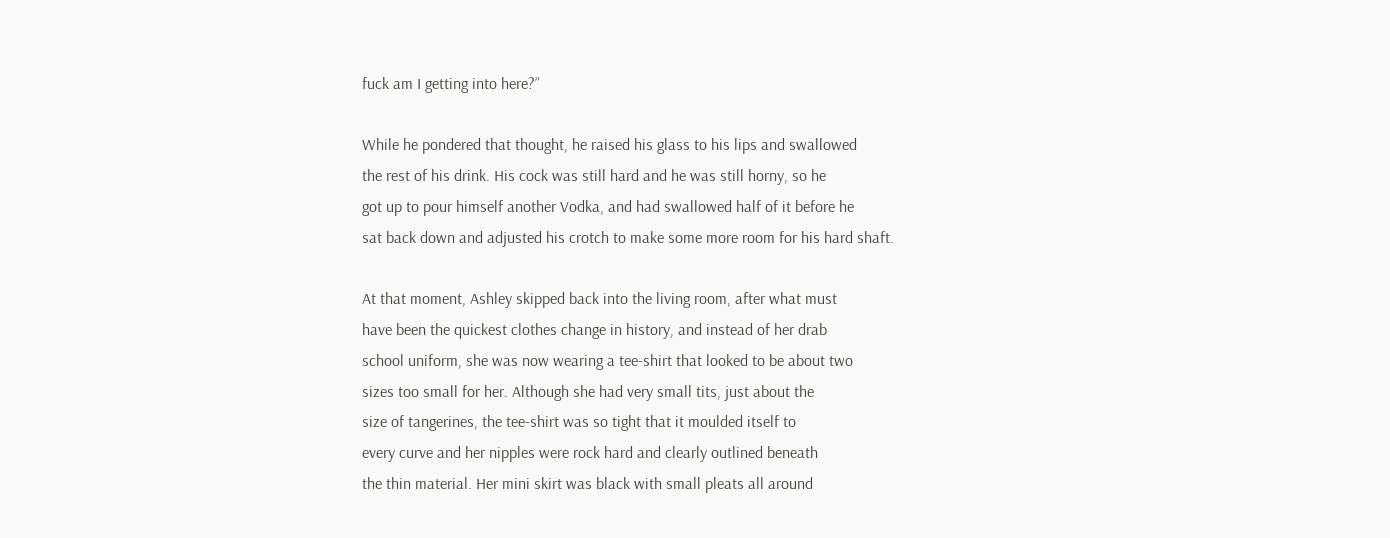fuck am I getting into here?”

While he pondered that thought, he raised his glass to his lips and swallowed
the rest of his drink. His cock was still hard and he was still horny, so he
got up to pour himself another Vodka, and had swallowed half of it before he
sat back down and adjusted his crotch to make some more room for his hard shaft.

At that moment, Ashley skipped back into the living room, after what must
have been the quickest clothes change in history, and instead of her drab
school uniform, she was now wearing a tee-shirt that looked to be about two
sizes too small for her. Although she had very small tits, just about the
size of tangerines, the tee-shirt was so tight that it moulded itself to
every curve and her nipples were rock hard and clearly outlined beneath
the thin material. Her mini skirt was black with small pleats all around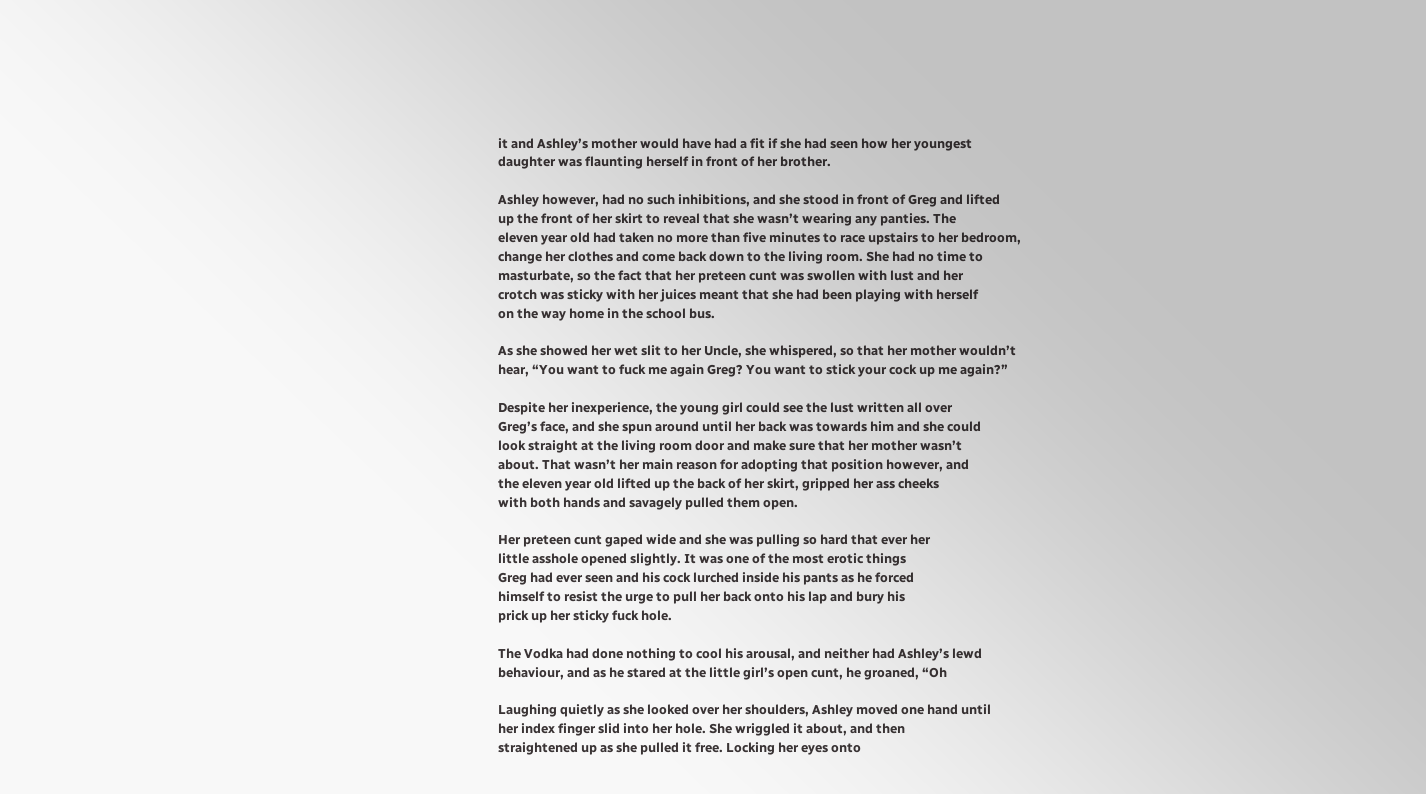it and Ashley’s mother would have had a fit if she had seen how her youngest
daughter was flaunting herself in front of her brother.

Ashley however, had no such inhibitions, and she stood in front of Greg and lifted
up the front of her skirt to reveal that she wasn’t wearing any panties. The
eleven year old had taken no more than five minutes to race upstairs to her bedroom,
change her clothes and come back down to the living room. She had no time to
masturbate, so the fact that her preteen cunt was swollen with lust and her
crotch was sticky with her juices meant that she had been playing with herself
on the way home in the school bus.

As she showed her wet slit to her Uncle, she whispered, so that her mother wouldn’t
hear, “You want to fuck me again Greg? You want to stick your cock up me again?”

Despite her inexperience, the young girl could see the lust written all over
Greg’s face, and she spun around until her back was towards him and she could
look straight at the living room door and make sure that her mother wasn’t
about. That wasn’t her main reason for adopting that position however, and
the eleven year old lifted up the back of her skirt, gripped her ass cheeks
with both hands and savagely pulled them open.

Her preteen cunt gaped wide and she was pulling so hard that ever her
little asshole opened slightly. It was one of the most erotic things
Greg had ever seen and his cock lurched inside his pants as he forced
himself to resist the urge to pull her back onto his lap and bury his
prick up her sticky fuck hole.

The Vodka had done nothing to cool his arousal, and neither had Ashley’s lewd
behaviour, and as he stared at the little girl’s open cunt, he groaned, “Oh

Laughing quietly as she looked over her shoulders, Ashley moved one hand until
her index finger slid into her hole. She wriggled it about, and then
straightened up as she pulled it free. Locking her eyes onto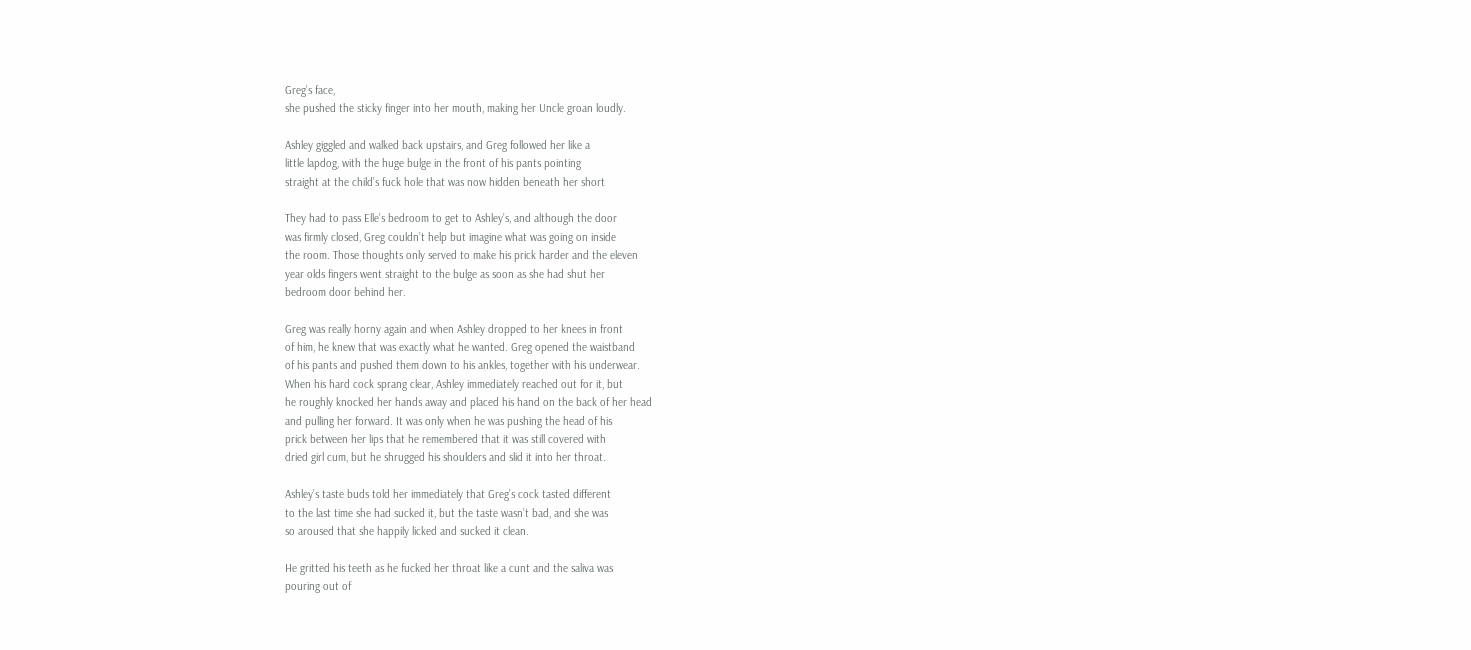Greg’s face,
she pushed the sticky finger into her mouth, making her Uncle groan loudly.

Ashley giggled and walked back upstairs, and Greg followed her like a
little lapdog, with the huge bulge in the front of his pants pointing
straight at the child’s fuck hole that was now hidden beneath her short

They had to pass Elle’s bedroom to get to Ashley’s, and although the door
was firmly closed, Greg couldn’t help but imagine what was going on inside
the room. Those thoughts only served to make his prick harder and the eleven
year olds fingers went straight to the bulge as soon as she had shut her
bedroom door behind her.

Greg was really horny again and when Ashley dropped to her knees in front
of him, he knew that was exactly what he wanted. Greg opened the waistband
of his pants and pushed them down to his ankles, together with his underwear.
When his hard cock sprang clear, Ashley immediately reached out for it, but
he roughly knocked her hands away and placed his hand on the back of her head
and pulling her forward. It was only when he was pushing the head of his
prick between her lips that he remembered that it was still covered with
dried girl cum, but he shrugged his shoulders and slid it into her throat.

Ashley’s taste buds told her immediately that Greg’s cock tasted different
to the last time she had sucked it, but the taste wasn’t bad, and she was
so aroused that she happily licked and sucked it clean.

He gritted his teeth as he fucked her throat like a cunt and the saliva was
pouring out of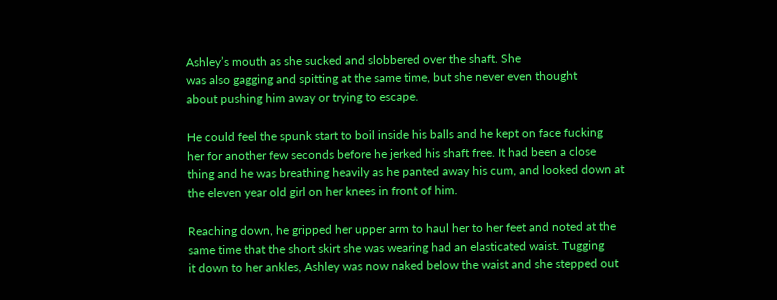Ashley’s mouth as she sucked and slobbered over the shaft. She
was also gagging and spitting at the same time, but she never even thought
about pushing him away or trying to escape.

He could feel the spunk start to boil inside his balls and he kept on face fucking
her for another few seconds before he jerked his shaft free. It had been a close
thing and he was breathing heavily as he panted away his cum, and looked down at
the eleven year old girl on her knees in front of him.

Reaching down, he gripped her upper arm to haul her to her feet and noted at the
same time that the short skirt she was wearing had an elasticated waist. Tugging
it down to her ankles, Ashley was now naked below the waist and she stepped out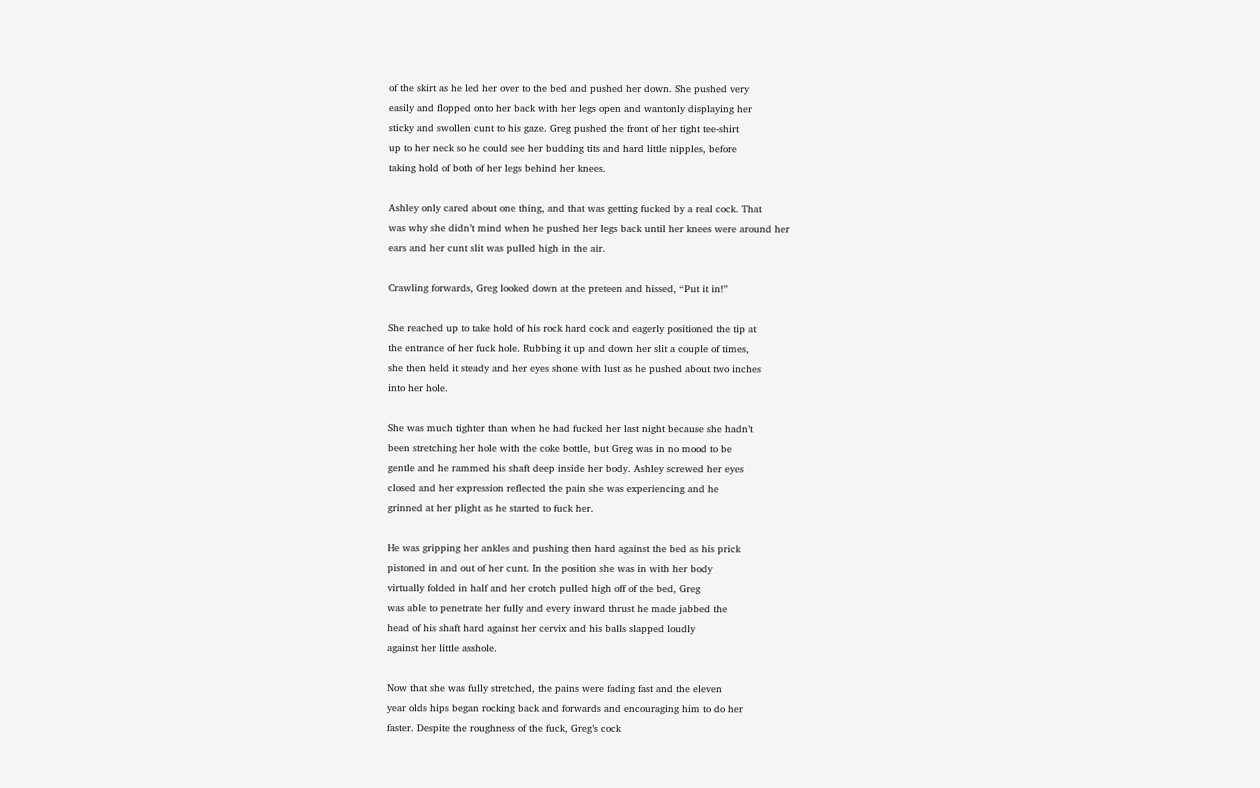of the skirt as he led her over to the bed and pushed her down. She pushed very
easily and flopped onto her back with her legs open and wantonly displaying her
sticky and swollen cunt to his gaze. Greg pushed the front of her tight tee-shirt
up to her neck so he could see her budding tits and hard little nipples, before
taking hold of both of her legs behind her knees.

Ashley only cared about one thing, and that was getting fucked by a real cock. That
was why she didn’t mind when he pushed her legs back until her knees were around her
ears and her cunt slit was pulled high in the air.

Crawling forwards, Greg looked down at the preteen and hissed, “Put it in!”

She reached up to take hold of his rock hard cock and eagerly positioned the tip at
the entrance of her fuck hole. Rubbing it up and down her slit a couple of times,
she then held it steady and her eyes shone with lust as he pushed about two inches
into her hole.

She was much tighter than when he had fucked her last night because she hadn’t
been stretching her hole with the coke bottle, but Greg was in no mood to be
gentle and he rammed his shaft deep inside her body. Ashley screwed her eyes
closed and her expression reflected the pain she was experiencing and he
grinned at her plight as he started to fuck her.

He was gripping her ankles and pushing then hard against the bed as his prick
pistoned in and out of her cunt. In the position she was in with her body
virtually folded in half and her crotch pulled high off of the bed, Greg
was able to penetrate her fully and every inward thrust he made jabbed the
head of his shaft hard against her cervix and his balls slapped loudly
against her little asshole.

Now that she was fully stretched, the pains were fading fast and the eleven
year olds hips began rocking back and forwards and encouraging him to do her
faster. Despite the roughness of the fuck, Greg’s cock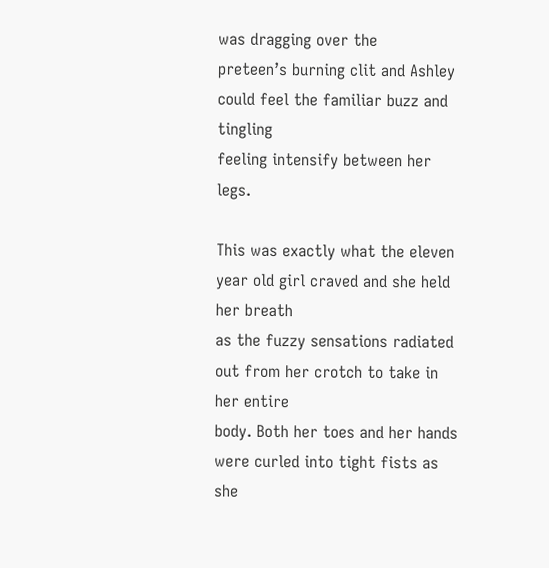was dragging over the
preteen’s burning clit and Ashley could feel the familiar buzz and tingling
feeling intensify between her legs.

This was exactly what the eleven year old girl craved and she held her breath
as the fuzzy sensations radiated out from her crotch to take in her entire
body. Both her toes and her hands were curled into tight fists as she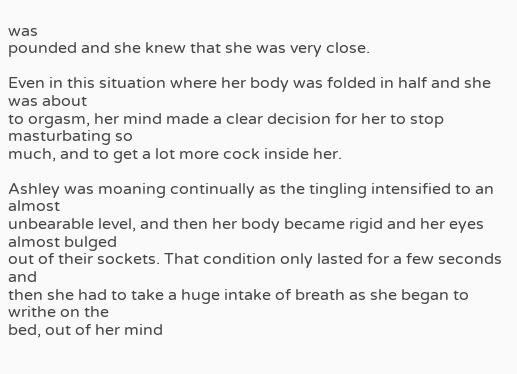was
pounded and she knew that she was very close.

Even in this situation where her body was folded in half and she was about
to orgasm, her mind made a clear decision for her to stop masturbating so
much, and to get a lot more cock inside her.

Ashley was moaning continually as the tingling intensified to an almost
unbearable level, and then her body became rigid and her eyes almost bulged
out of their sockets. That condition only lasted for a few seconds and
then she had to take a huge intake of breath as she began to writhe on the
bed, out of her mind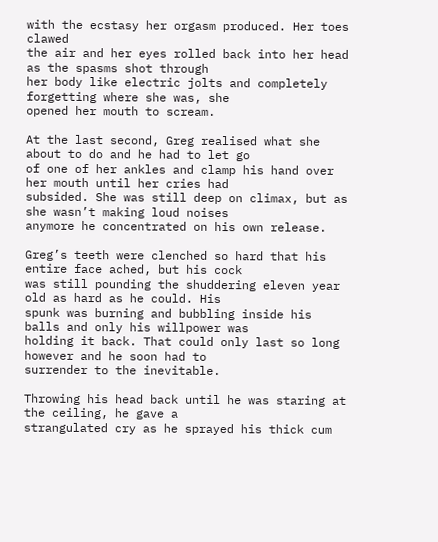with the ecstasy her orgasm produced. Her toes clawed
the air and her eyes rolled back into her head as the spasms shot through
her body like electric jolts and completely forgetting where she was, she
opened her mouth to scream.

At the last second, Greg realised what she about to do and he had to let go
of one of her ankles and clamp his hand over her mouth until her cries had
subsided. She was still deep on climax, but as she wasn’t making loud noises
anymore he concentrated on his own release.

Greg’s teeth were clenched so hard that his entire face ached, but his cock
was still pounding the shuddering eleven year old as hard as he could. His
spunk was burning and bubbling inside his balls and only his willpower was
holding it back. That could only last so long however and he soon had to
surrender to the inevitable.

Throwing his head back until he was staring at the ceiling, he gave a
strangulated cry as he sprayed his thick cum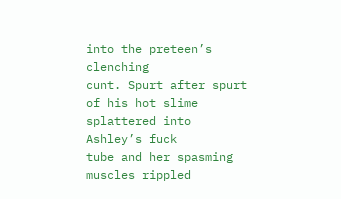into the preteen’s clenching
cunt. Spurt after spurt of his hot slime splattered into Ashley’s fuck
tube and her spasming muscles rippled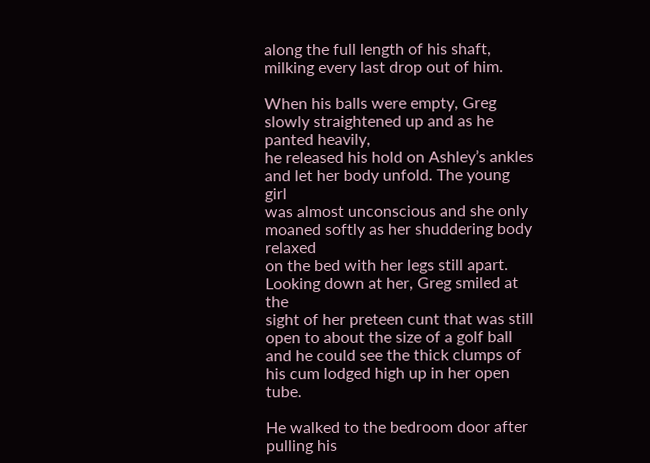along the full length of his shaft,
milking every last drop out of him.

When his balls were empty, Greg slowly straightened up and as he panted heavily,
he released his hold on Ashley’s ankles and let her body unfold. The young girl
was almost unconscious and she only moaned softly as her shuddering body relaxed
on the bed with her legs still apart. Looking down at her, Greg smiled at the
sight of her preteen cunt that was still open to about the size of a golf ball
and he could see the thick clumps of his cum lodged high up in her open tube.

He walked to the bedroom door after pulling his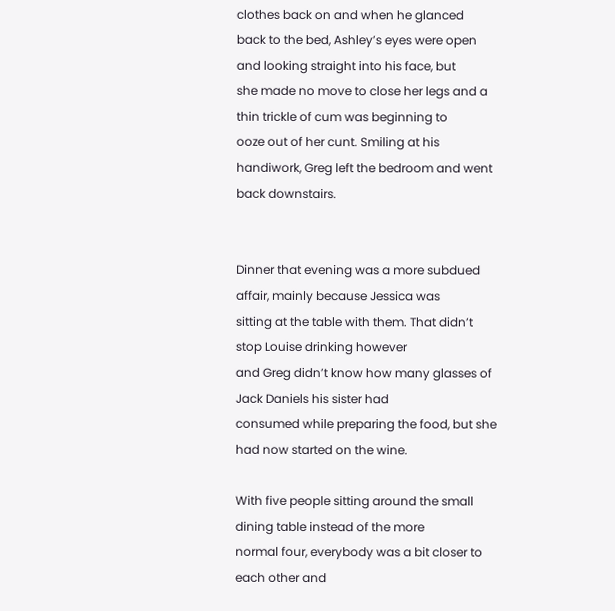clothes back on and when he glanced
back to the bed, Ashley’s eyes were open and looking straight into his face, but
she made no move to close her legs and a thin trickle of cum was beginning to
ooze out of her cunt. Smiling at his handiwork, Greg left the bedroom and went
back downstairs.


Dinner that evening was a more subdued affair, mainly because Jessica was
sitting at the table with them. That didn’t stop Louise drinking however
and Greg didn’t know how many glasses of Jack Daniels his sister had
consumed while preparing the food, but she had now started on the wine.

With five people sitting around the small dining table instead of the more
normal four, everybody was a bit closer to each other and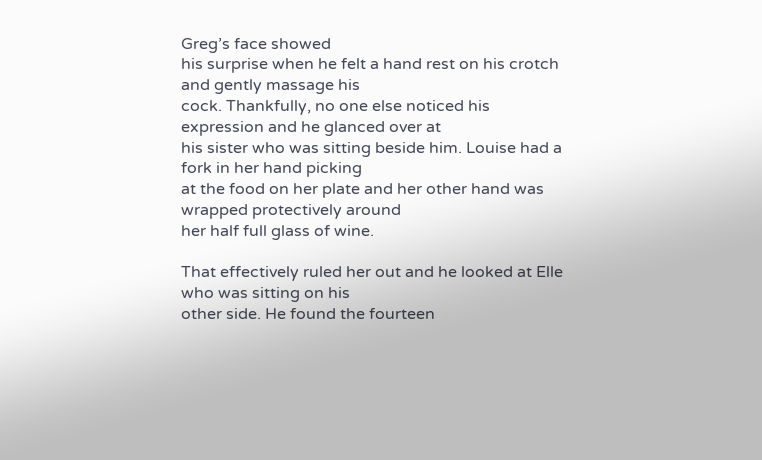Greg’s face showed
his surprise when he felt a hand rest on his crotch and gently massage his
cock. Thankfully, no one else noticed his expression and he glanced over at
his sister who was sitting beside him. Louise had a fork in her hand picking
at the food on her plate and her other hand was wrapped protectively around
her half full glass of wine.

That effectively ruled her out and he looked at Elle who was sitting on his
other side. He found the fourteen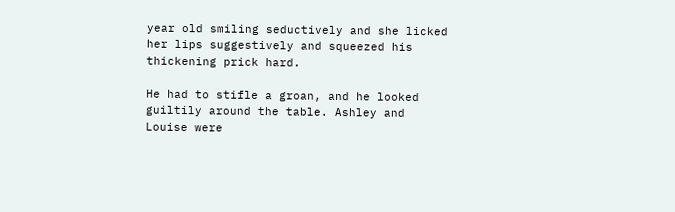year old smiling seductively and she licked
her lips suggestively and squeezed his thickening prick hard.

He had to stifle a groan, and he looked guiltily around the table. Ashley and
Louise were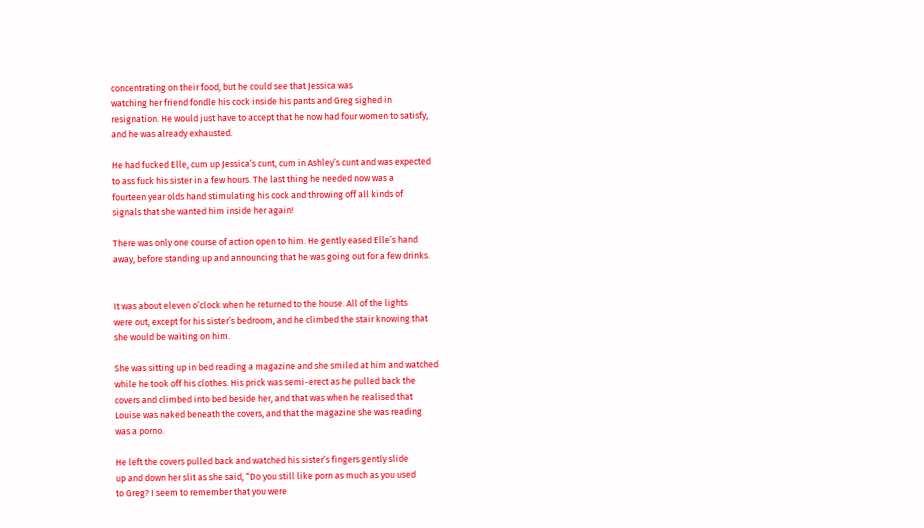concentrating on their food, but he could see that Jessica was
watching her friend fondle his cock inside his pants and Greg sighed in
resignation. He would just have to accept that he now had four women to satisfy,
and he was already exhausted.

He had fucked Elle, cum up Jessica’s cunt, cum in Ashley’s cunt and was expected
to ass fuck his sister in a few hours. The last thing he needed now was a
fourteen year olds hand stimulating his cock and throwing off all kinds of
signals that she wanted him inside her again!

There was only one course of action open to him. He gently eased Elle’s hand
away, before standing up and announcing that he was going out for a few drinks.


It was about eleven o’clock when he returned to the house. All of the lights
were out, except for his sister’s bedroom, and he climbed the stair knowing that
she would be waiting on him.

She was sitting up in bed reading a magazine and she smiled at him and watched
while he took off his clothes. His prick was semi-erect as he pulled back the
covers and climbed into bed beside her, and that was when he realised that
Louise was naked beneath the covers, and that the magazine she was reading
was a porno.

He left the covers pulled back and watched his sister’s fingers gently slide
up and down her slit as she said, “Do you still like porn as much as you used
to Greg? I seem to remember that you were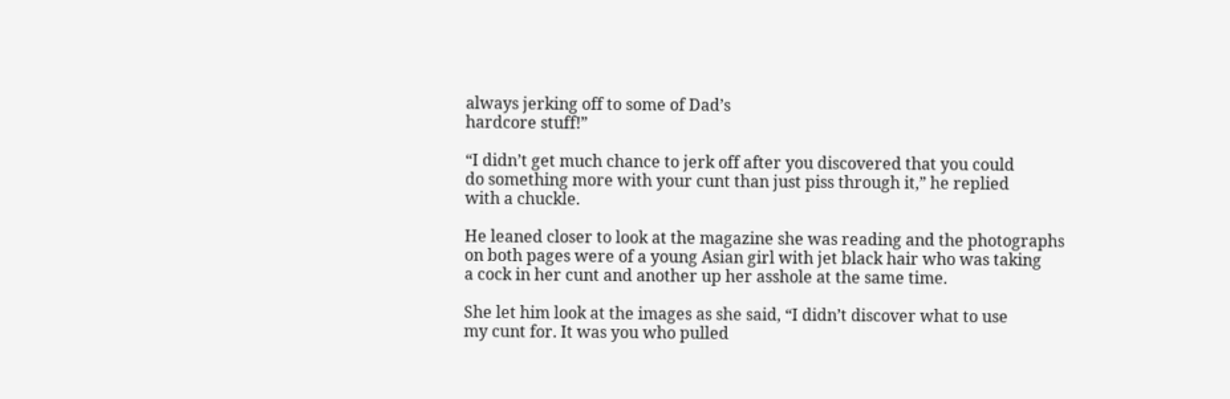always jerking off to some of Dad’s
hardcore stuff!”

“I didn’t get much chance to jerk off after you discovered that you could
do something more with your cunt than just piss through it,” he replied
with a chuckle.

He leaned closer to look at the magazine she was reading and the photographs
on both pages were of a young Asian girl with jet black hair who was taking
a cock in her cunt and another up her asshole at the same time.

She let him look at the images as she said, “I didn’t discover what to use
my cunt for. It was you who pulled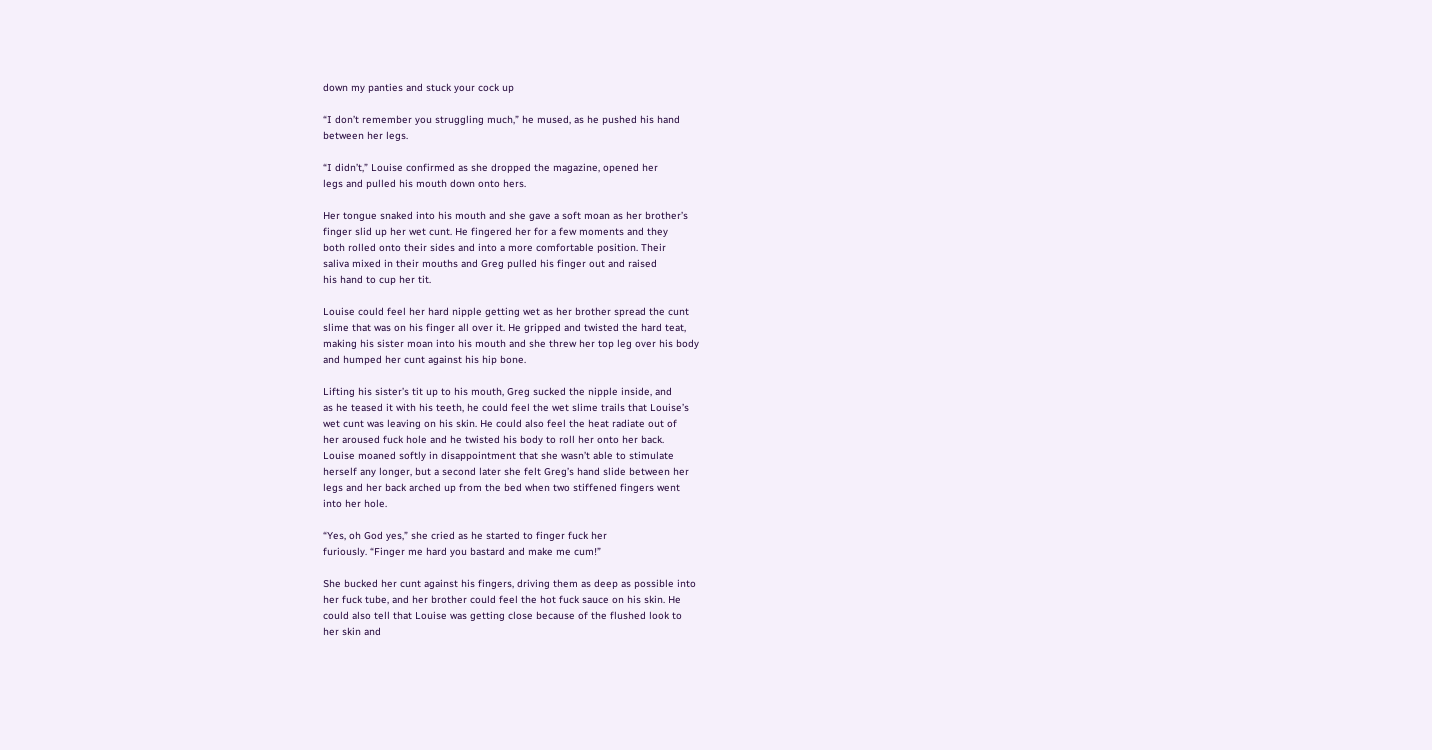down my panties and stuck your cock up

“I don’t remember you struggling much,” he mused, as he pushed his hand
between her legs.

“I didn’t,” Louise confirmed as she dropped the magazine, opened her
legs and pulled his mouth down onto hers.

Her tongue snaked into his mouth and she gave a soft moan as her brother’s
finger slid up her wet cunt. He fingered her for a few moments and they
both rolled onto their sides and into a more comfortable position. Their
saliva mixed in their mouths and Greg pulled his finger out and raised
his hand to cup her tit.

Louise could feel her hard nipple getting wet as her brother spread the cunt
slime that was on his finger all over it. He gripped and twisted the hard teat,
making his sister moan into his mouth and she threw her top leg over his body
and humped her cunt against his hip bone.

Lifting his sister’s tit up to his mouth, Greg sucked the nipple inside, and
as he teased it with his teeth, he could feel the wet slime trails that Louise’s
wet cunt was leaving on his skin. He could also feel the heat radiate out of
her aroused fuck hole and he twisted his body to roll her onto her back.
Louise moaned softly in disappointment that she wasn’t able to stimulate
herself any longer, but a second later she felt Greg’s hand slide between her
legs and her back arched up from the bed when two stiffened fingers went
into her hole.

“Yes, oh God yes,” she cried as he started to finger fuck her
furiously. “Finger me hard you bastard and make me cum!”

She bucked her cunt against his fingers, driving them as deep as possible into
her fuck tube, and her brother could feel the hot fuck sauce on his skin. He
could also tell that Louise was getting close because of the flushed look to
her skin and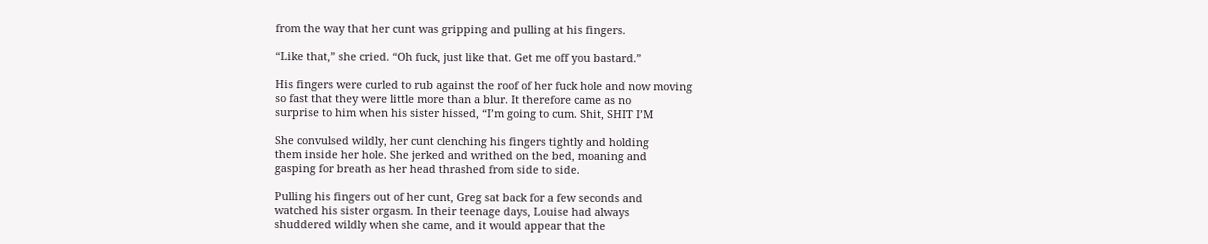from the way that her cunt was gripping and pulling at his fingers.

“Like that,” she cried. “Oh fuck, just like that. Get me off you bastard.”

His fingers were curled to rub against the roof of her fuck hole and now moving
so fast that they were little more than a blur. It therefore came as no
surprise to him when his sister hissed, “I’m going to cum. Shit, SHIT I’M

She convulsed wildly, her cunt clenching his fingers tightly and holding
them inside her hole. She jerked and writhed on the bed, moaning and
gasping for breath as her head thrashed from side to side.

Pulling his fingers out of her cunt, Greg sat back for a few seconds and
watched his sister orgasm. In their teenage days, Louise had always
shuddered wildly when she came, and it would appear that the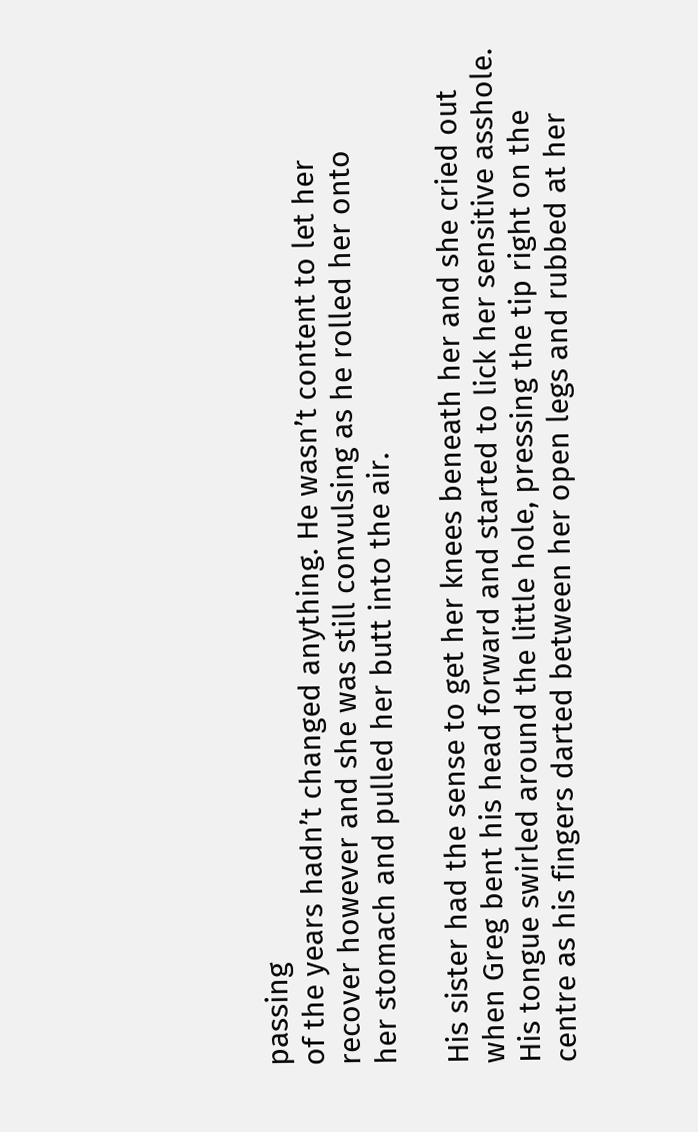passing
of the years hadn’t changed anything. He wasn’t content to let her
recover however and she was still convulsing as he rolled her onto
her stomach and pulled her butt into the air.

His sister had the sense to get her knees beneath her and she cried out
when Greg bent his head forward and started to lick her sensitive asshole.
His tongue swirled around the little hole, pressing the tip right on the
centre as his fingers darted between her open legs and rubbed at her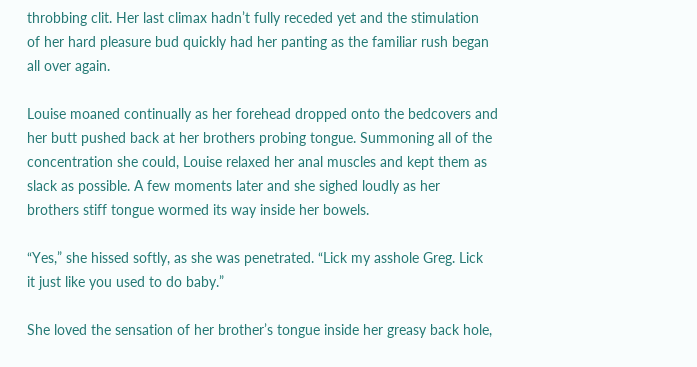throbbing clit. Her last climax hadn’t fully receded yet and the stimulation
of her hard pleasure bud quickly had her panting as the familiar rush began
all over again.

Louise moaned continually as her forehead dropped onto the bedcovers and
her butt pushed back at her brothers probing tongue. Summoning all of the
concentration she could, Louise relaxed her anal muscles and kept them as
slack as possible. A few moments later and she sighed loudly as her
brothers stiff tongue wormed its way inside her bowels.

“Yes,” she hissed softly, as she was penetrated. “Lick my asshole Greg. Lick
it just like you used to do baby.”

She loved the sensation of her brother’s tongue inside her greasy back hole,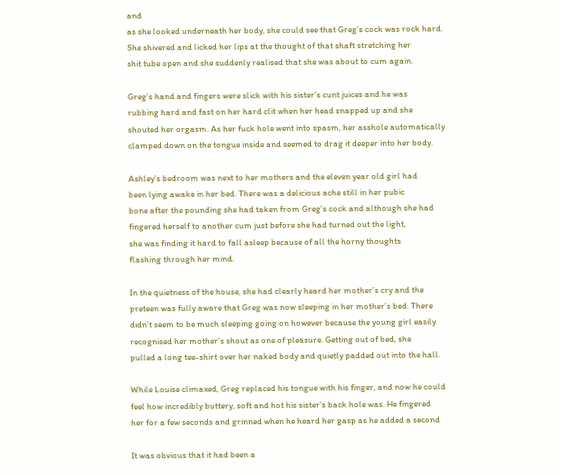and
as she looked underneath her body, she could see that Greg’s cock was rock hard.
She shivered and licked her lips at the thought of that shaft stretching her
shit tube open and she suddenly realised that she was about to cum again.

Greg’s hand and fingers were slick with his sister’s cunt juices and he was
rubbing hard and fast on her hard clit when her head snapped up and she
shouted her orgasm. As her fuck hole went into spasm, her asshole automatically
clamped down on the tongue inside and seemed to drag it deeper into her body.

Ashley’s bedroom was next to her mothers and the eleven year old girl had
been lying awake in her bed. There was a delicious ache still in her pubic
bone after the pounding she had taken from Greg’s cock and although she had
fingered herself to another cum just before she had turned out the light,
she was finding it hard to fall asleep because of all the horny thoughts
flashing through her mind.

In the quietness of the house, she had clearly heard her mother’s cry and the
preteen was fully aware that Greg was now sleeping in her mother’s bed. There
didn’t seem to be much sleeping going on however because the young girl easily
recognised her mother’s shout as one of pleasure. Getting out of bed, she
pulled a long tee-shirt over her naked body and quietly padded out into the hall.

While Louise climaxed, Greg replaced his tongue with his finger, and now he could
feel how incredibly buttery, soft and hot his sister’s back hole was. He fingered
her for a few seconds and grinned when he heard her gasp as he added a second

It was obvious that it had been a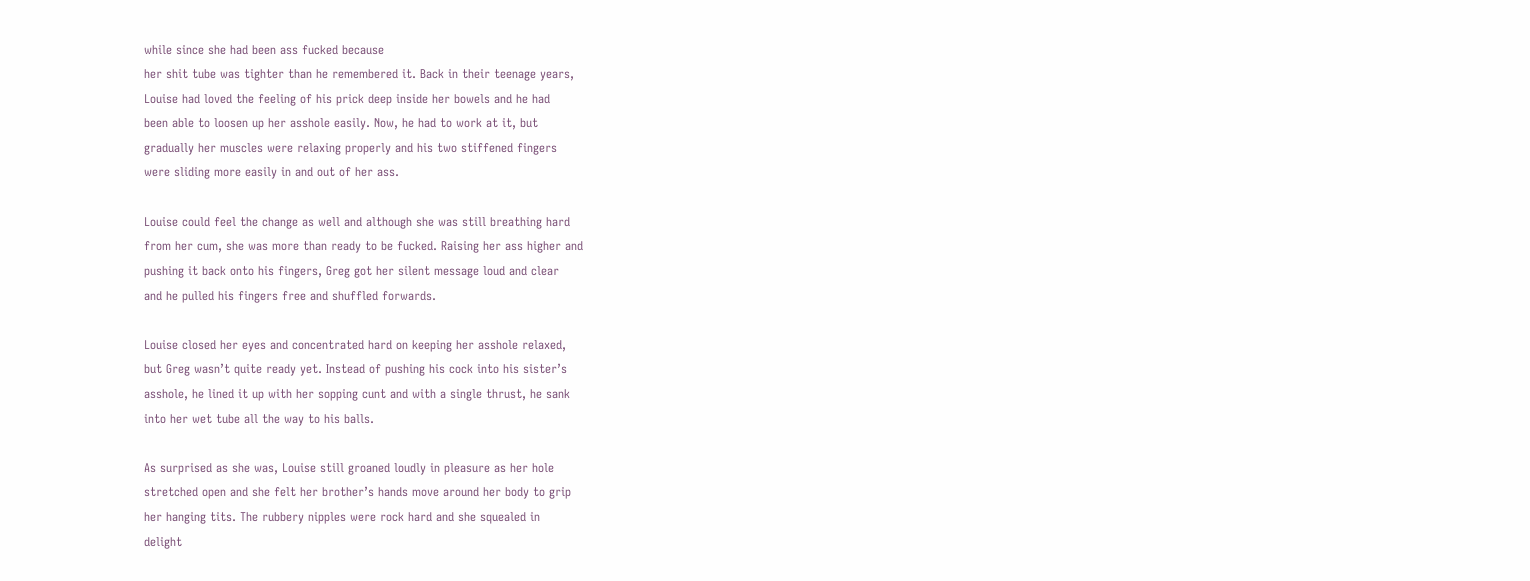while since she had been ass fucked because
her shit tube was tighter than he remembered it. Back in their teenage years,
Louise had loved the feeling of his prick deep inside her bowels and he had
been able to loosen up her asshole easily. Now, he had to work at it, but
gradually her muscles were relaxing properly and his two stiffened fingers
were sliding more easily in and out of her ass.

Louise could feel the change as well and although she was still breathing hard
from her cum, she was more than ready to be fucked. Raising her ass higher and
pushing it back onto his fingers, Greg got her silent message loud and clear
and he pulled his fingers free and shuffled forwards.

Louise closed her eyes and concentrated hard on keeping her asshole relaxed,
but Greg wasn’t quite ready yet. Instead of pushing his cock into his sister’s
asshole, he lined it up with her sopping cunt and with a single thrust, he sank
into her wet tube all the way to his balls.

As surprised as she was, Louise still groaned loudly in pleasure as her hole
stretched open and she felt her brother’s hands move around her body to grip
her hanging tits. The rubbery nipples were rock hard and she squealed in
delight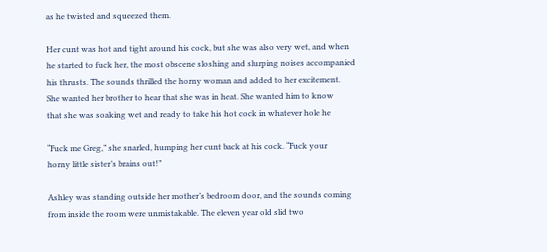as he twisted and squeezed them.

Her cunt was hot and tight around his cock, but she was also very wet, and when
he started to fuck her, the most obscene sloshing and slurping noises accompanied
his thrusts. The sounds thrilled the horny woman and added to her excitement.
She wanted her brother to hear that she was in heat. She wanted him to know
that she was soaking wet and ready to take his hot cock in whatever hole he

“Fuck me Greg,” she snarled, humping her cunt back at his cock. “Fuck your
horny little sister’s brains out!”

Ashley was standing outside her mother’s bedroom door, and the sounds coming
from inside the room were unmistakable. The eleven year old slid two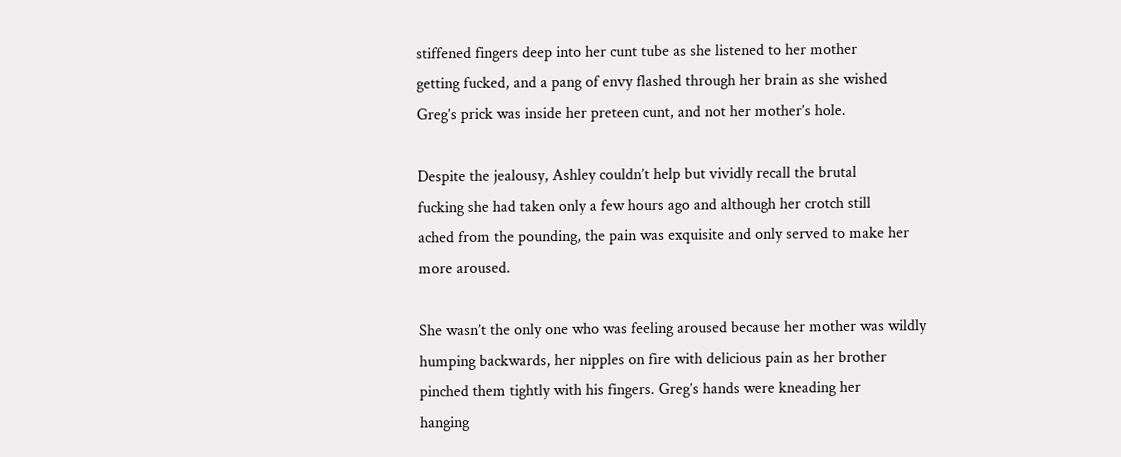stiffened fingers deep into her cunt tube as she listened to her mother
getting fucked, and a pang of envy flashed through her brain as she wished
Greg’s prick was inside her preteen cunt, and not her mother’s hole.

Despite the jealousy, Ashley couldn’t help but vividly recall the brutal
fucking she had taken only a few hours ago and although her crotch still
ached from the pounding, the pain was exquisite and only served to make her
more aroused.

She wasn’t the only one who was feeling aroused because her mother was wildly
humping backwards, her nipples on fire with delicious pain as her brother
pinched them tightly with his fingers. Greg’s hands were kneading her
hanging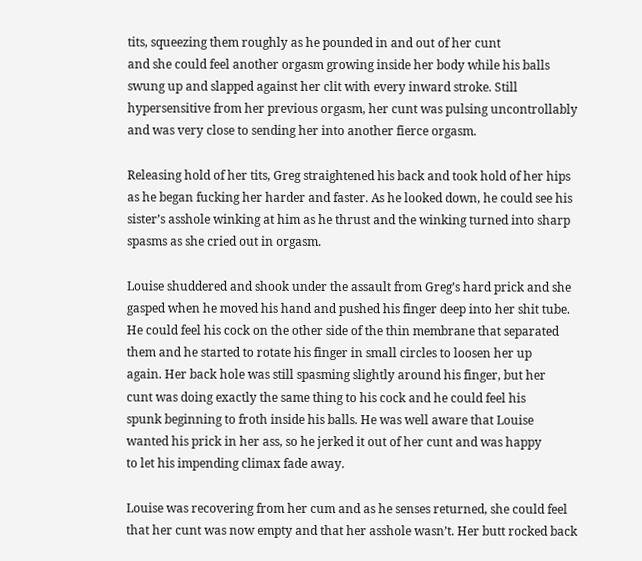tits, squeezing them roughly as he pounded in and out of her cunt
and she could feel another orgasm growing inside her body while his balls
swung up and slapped against her clit with every inward stroke. Still
hypersensitive from her previous orgasm, her cunt was pulsing uncontrollably
and was very close to sending her into another fierce orgasm.

Releasing hold of her tits, Greg straightened his back and took hold of her hips
as he began fucking her harder and faster. As he looked down, he could see his
sister’s asshole winking at him as he thrust and the winking turned into sharp
spasms as she cried out in orgasm.

Louise shuddered and shook under the assault from Greg’s hard prick and she
gasped when he moved his hand and pushed his finger deep into her shit tube.
He could feel his cock on the other side of the thin membrane that separated
them and he started to rotate his finger in small circles to loosen her up
again. Her back hole was still spasming slightly around his finger, but her
cunt was doing exactly the same thing to his cock and he could feel his
spunk beginning to froth inside his balls. He was well aware that Louise
wanted his prick in her ass, so he jerked it out of her cunt and was happy
to let his impending climax fade away.

Louise was recovering from her cum and as he senses returned, she could feel
that her cunt was now empty and that her asshole wasn’t. Her butt rocked back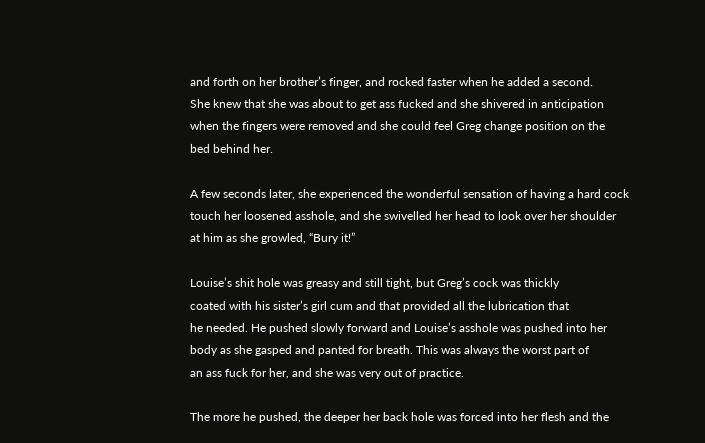and forth on her brother’s finger, and rocked faster when he added a second.
She knew that she was about to get ass fucked and she shivered in anticipation
when the fingers were removed and she could feel Greg change position on the
bed behind her.

A few seconds later, she experienced the wonderful sensation of having a hard cock
touch her loosened asshole, and she swivelled her head to look over her shoulder
at him as she growled, “Bury it!”

Louise’s shit hole was greasy and still tight, but Greg’s cock was thickly
coated with his sister’s girl cum and that provided all the lubrication that
he needed. He pushed slowly forward and Louise’s asshole was pushed into her
body as she gasped and panted for breath. This was always the worst part of
an ass fuck for her, and she was very out of practice.

The more he pushed, the deeper her back hole was forced into her flesh and the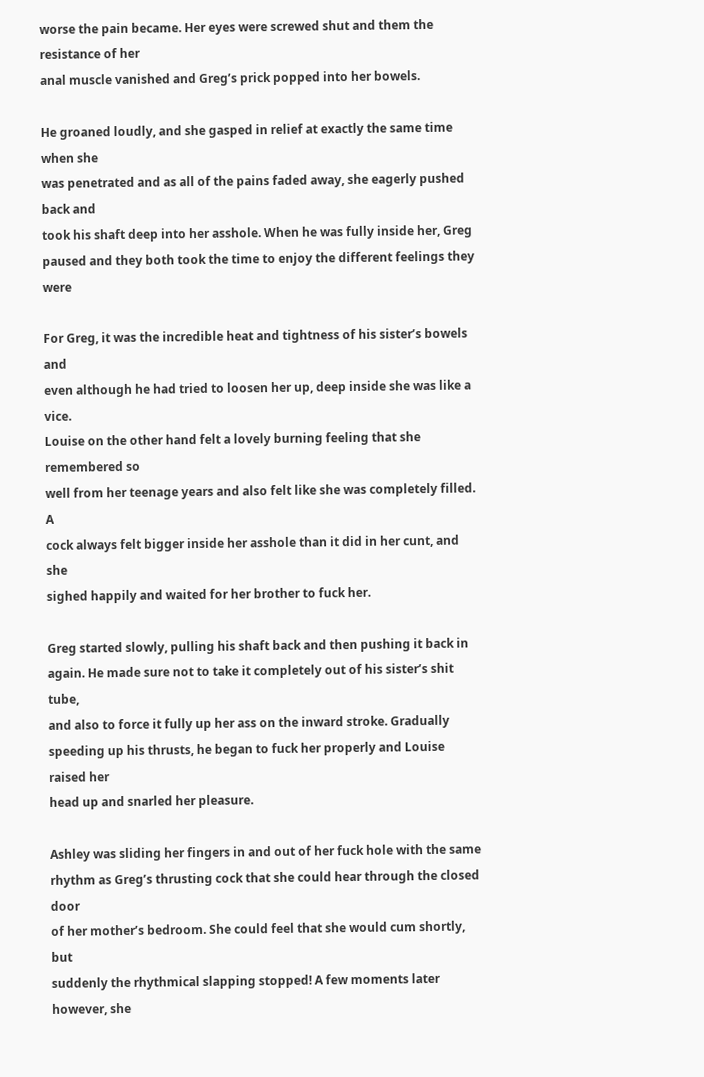worse the pain became. Her eyes were screwed shut and them the resistance of her
anal muscle vanished and Greg’s prick popped into her bowels.

He groaned loudly, and she gasped in relief at exactly the same time when she
was penetrated and as all of the pains faded away, she eagerly pushed back and
took his shaft deep into her asshole. When he was fully inside her, Greg
paused and they both took the time to enjoy the different feelings they were

For Greg, it was the incredible heat and tightness of his sister’s bowels and
even although he had tried to loosen her up, deep inside she was like a vice.
Louise on the other hand felt a lovely burning feeling that she remembered so
well from her teenage years and also felt like she was completely filled. A
cock always felt bigger inside her asshole than it did in her cunt, and she
sighed happily and waited for her brother to fuck her.

Greg started slowly, pulling his shaft back and then pushing it back in
again. He made sure not to take it completely out of his sister’s shit tube,
and also to force it fully up her ass on the inward stroke. Gradually
speeding up his thrusts, he began to fuck her properly and Louise raised her
head up and snarled her pleasure.

Ashley was sliding her fingers in and out of her fuck hole with the same
rhythm as Greg’s thrusting cock that she could hear through the closed door
of her mother’s bedroom. She could feel that she would cum shortly, but
suddenly the rhythmical slapping stopped! A few moments later however, she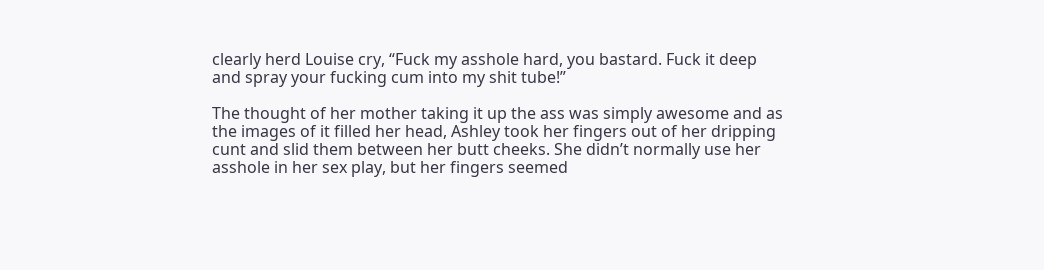clearly herd Louise cry, “Fuck my asshole hard, you bastard. Fuck it deep
and spray your fucking cum into my shit tube!”

The thought of her mother taking it up the ass was simply awesome and as
the images of it filled her head, Ashley took her fingers out of her dripping
cunt and slid them between her butt cheeks. She didn’t normally use her
asshole in her sex play, but her fingers seemed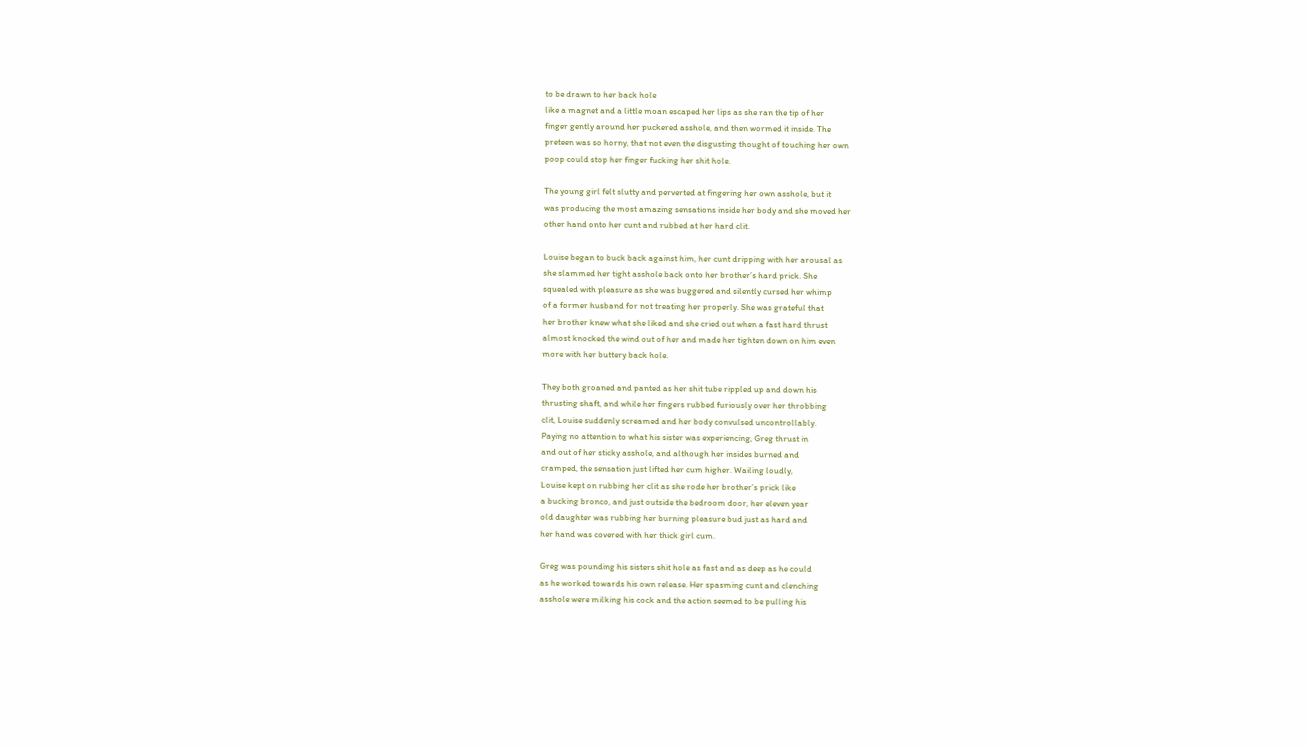to be drawn to her back hole
like a magnet and a little moan escaped her lips as she ran the tip of her
finger gently around her puckered asshole, and then wormed it inside. The
preteen was so horny, that not even the disgusting thought of touching her own
poop could stop her finger fucking her shit hole.

The young girl felt slutty and perverted at fingering her own asshole, but it
was producing the most amazing sensations inside her body and she moved her
other hand onto her cunt and rubbed at her hard clit.

Louise began to buck back against him, her cunt dripping with her arousal as
she slammed her tight asshole back onto her brother’s hard prick. She
squealed with pleasure as she was buggered and silently cursed her whimp
of a former husband for not treating her properly. She was grateful that
her brother knew what she liked and she cried out when a fast hard thrust
almost knocked the wind out of her and made her tighten down on him even
more with her buttery back hole.

They both groaned and panted as her shit tube rippled up and down his
thrusting shaft, and while her fingers rubbed furiously over her throbbing
clit, Louise suddenly screamed and her body convulsed uncontrollably.
Paying no attention to what his sister was experiencing, Greg thrust in
and out of her sticky asshole, and although her insides burned and
cramped, the sensation just lifted her cum higher. Wailing loudly,
Louise kept on rubbing her clit as she rode her brother’s prick like
a bucking bronco, and just outside the bedroom door, her eleven year
old daughter was rubbing her burning pleasure bud just as hard and
her hand was covered with her thick girl cum.

Greg was pounding his sisters shit hole as fast and as deep as he could
as he worked towards his own release. Her spasming cunt and clenching
asshole were milking his cock and the action seemed to be pulling his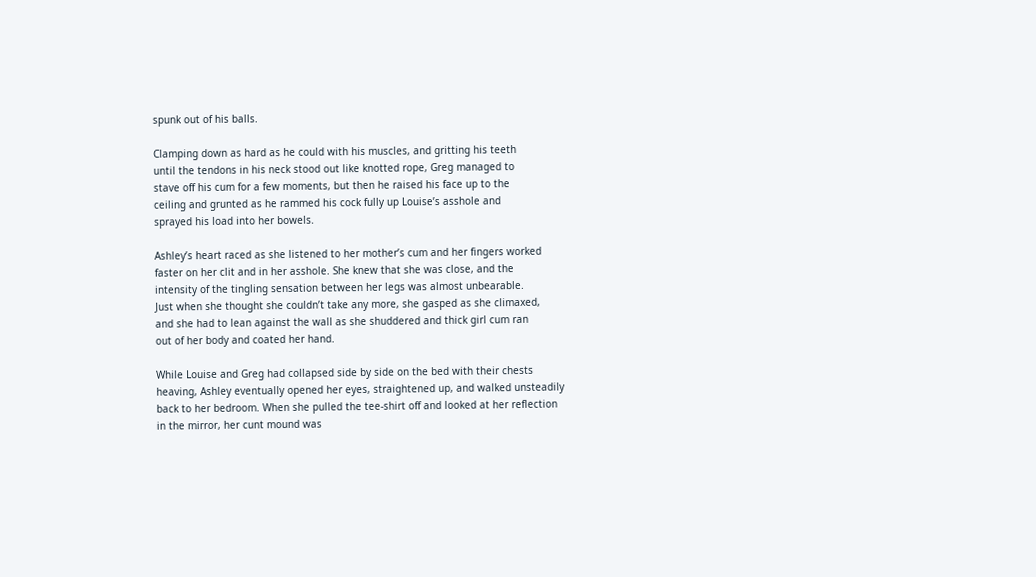spunk out of his balls.

Clamping down as hard as he could with his muscles, and gritting his teeth
until the tendons in his neck stood out like knotted rope, Greg managed to
stave off his cum for a few moments, but then he raised his face up to the
ceiling and grunted as he rammed his cock fully up Louise’s asshole and
sprayed his load into her bowels.

Ashley’s heart raced as she listened to her mother’s cum and her fingers worked
faster on her clit and in her asshole. She knew that she was close, and the
intensity of the tingling sensation between her legs was almost unbearable.
Just when she thought she couldn’t take any more, she gasped as she climaxed,
and she had to lean against the wall as she shuddered and thick girl cum ran
out of her body and coated her hand.

While Louise and Greg had collapsed side by side on the bed with their chests
heaving, Ashley eventually opened her eyes, straightened up, and walked unsteadily
back to her bedroom. When she pulled the tee-shirt off and looked at her reflection
in the mirror, her cunt mound was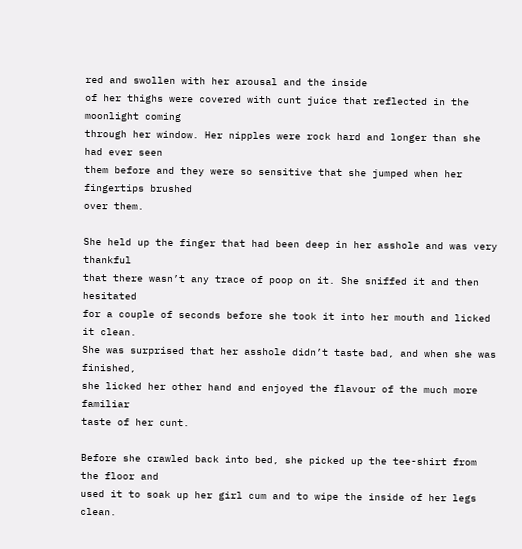red and swollen with her arousal and the inside
of her thighs were covered with cunt juice that reflected in the moonlight coming
through her window. Her nipples were rock hard and longer than she had ever seen
them before and they were so sensitive that she jumped when her fingertips brushed
over them.

She held up the finger that had been deep in her asshole and was very thankful
that there wasn’t any trace of poop on it. She sniffed it and then hesitated
for a couple of seconds before she took it into her mouth and licked it clean.
She was surprised that her asshole didn’t taste bad, and when she was finished,
she licked her other hand and enjoyed the flavour of the much more familiar
taste of her cunt.

Before she crawled back into bed, she picked up the tee-shirt from the floor and
used it to soak up her girl cum and to wipe the inside of her legs clean.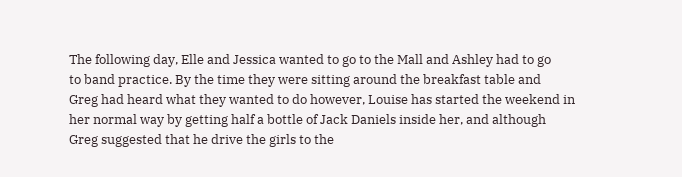The following day, Elle and Jessica wanted to go to the Mall and Ashley had to go
to band practice. By the time they were sitting around the breakfast table and
Greg had heard what they wanted to do however, Louise has started the weekend in
her normal way by getting half a bottle of Jack Daniels inside her, and although
Greg suggested that he drive the girls to the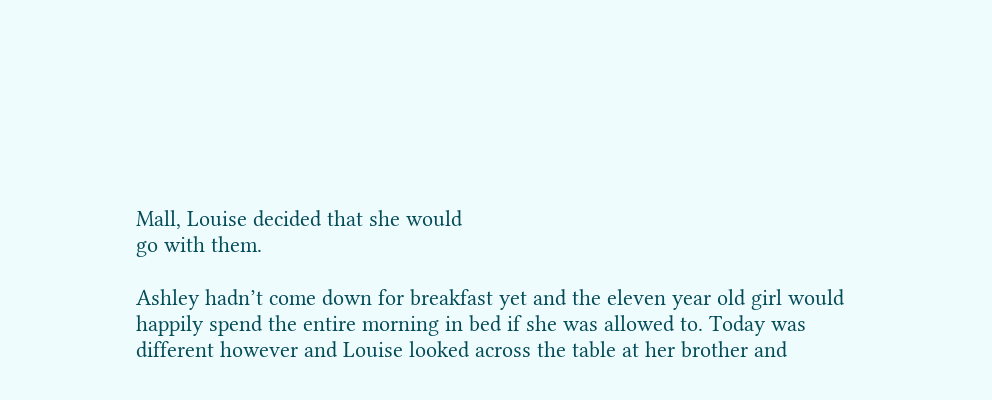Mall, Louise decided that she would
go with them.

Ashley hadn’t come down for breakfast yet and the eleven year old girl would
happily spend the entire morning in bed if she was allowed to. Today was
different however and Louise looked across the table at her brother and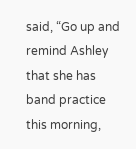said, “Go up and remind Ashley that she has band practice this morning,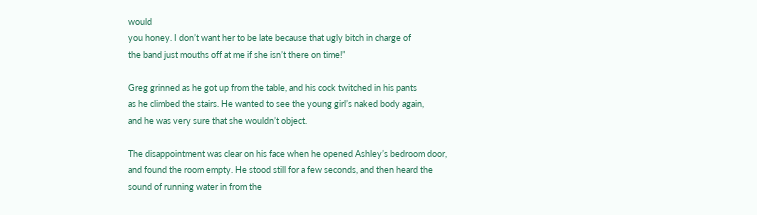would
you honey. I don’t want her to be late because that ugly bitch in charge of
the band just mouths off at me if she isn’t there on time!”

Greg grinned as he got up from the table, and his cock twitched in his pants
as he climbed the stairs. He wanted to see the young girl’s naked body again,
and he was very sure that she wouldn’t object.

The disappointment was clear on his face when he opened Ashley’s bedroom door,
and found the room empty. He stood still for a few seconds, and then heard the
sound of running water in from the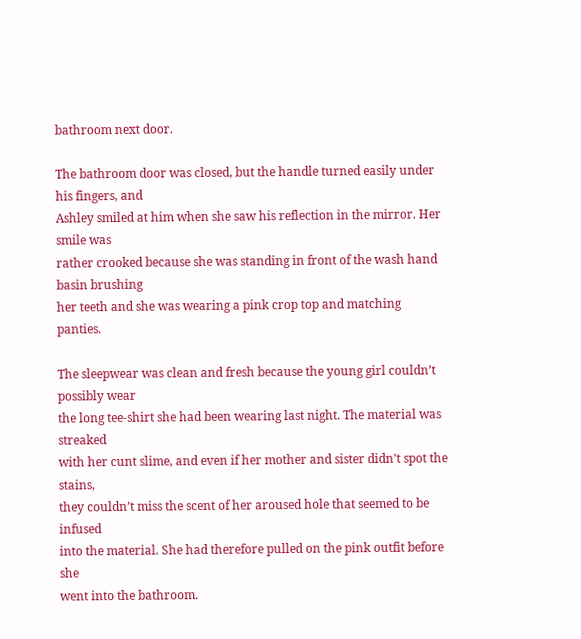bathroom next door.

The bathroom door was closed, but the handle turned easily under his fingers, and
Ashley smiled at him when she saw his reflection in the mirror. Her smile was
rather crooked because she was standing in front of the wash hand basin brushing
her teeth and she was wearing a pink crop top and matching panties.

The sleepwear was clean and fresh because the young girl couldn’t possibly wear
the long tee-shirt she had been wearing last night. The material was streaked
with her cunt slime, and even if her mother and sister didn’t spot the stains,
they couldn’t miss the scent of her aroused hole that seemed to be infused
into the material. She had therefore pulled on the pink outfit before she
went into the bathroom.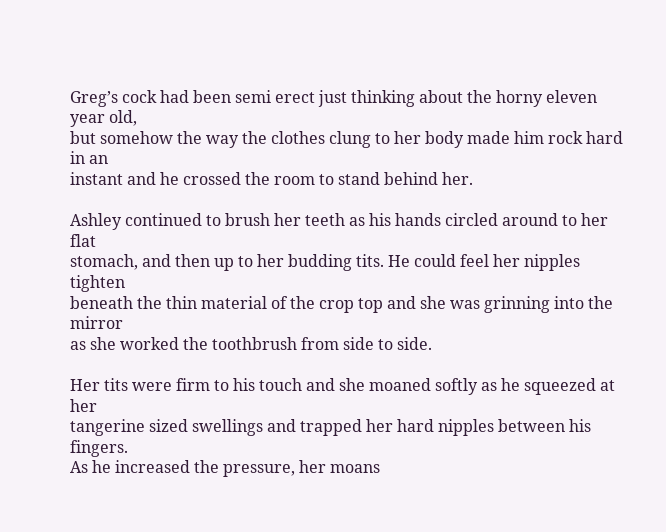Greg’s cock had been semi erect just thinking about the horny eleven year old,
but somehow the way the clothes clung to her body made him rock hard in an
instant and he crossed the room to stand behind her.

Ashley continued to brush her teeth as his hands circled around to her flat
stomach, and then up to her budding tits. He could feel her nipples tighten
beneath the thin material of the crop top and she was grinning into the mirror
as she worked the toothbrush from side to side.

Her tits were firm to his touch and she moaned softly as he squeezed at her
tangerine sized swellings and trapped her hard nipples between his fingers.
As he increased the pressure, her moans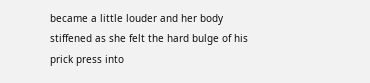became a little louder and her body
stiffened as she felt the hard bulge of his prick press into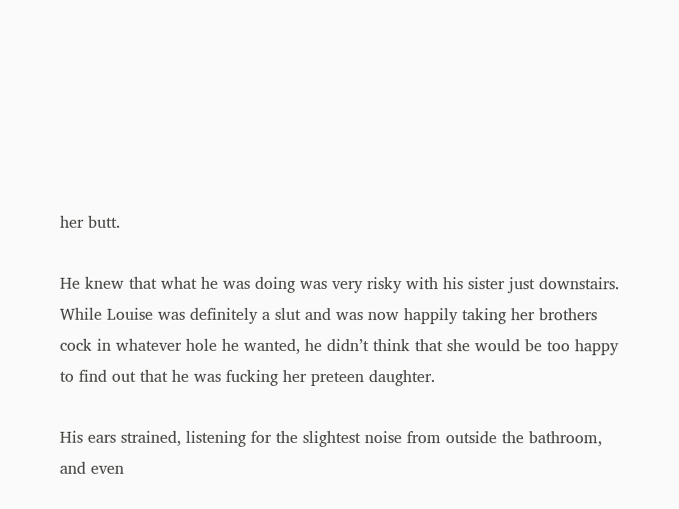her butt.

He knew that what he was doing was very risky with his sister just downstairs.
While Louise was definitely a slut and was now happily taking her brothers
cock in whatever hole he wanted, he didn’t think that she would be too happy
to find out that he was fucking her preteen daughter.

His ears strained, listening for the slightest noise from outside the bathroom,
and even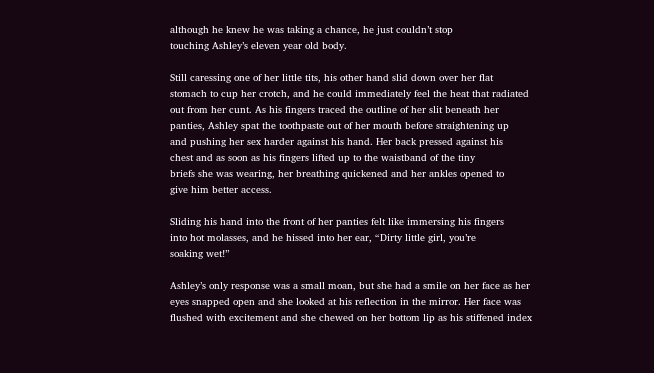although he knew he was taking a chance, he just couldn’t stop
touching Ashley’s eleven year old body.

Still caressing one of her little tits, his other hand slid down over her flat
stomach to cup her crotch, and he could immediately feel the heat that radiated
out from her cunt. As his fingers traced the outline of her slit beneath her
panties, Ashley spat the toothpaste out of her mouth before straightening up
and pushing her sex harder against his hand. Her back pressed against his
chest and as soon as his fingers lifted up to the waistband of the tiny
briefs she was wearing, her breathing quickened and her ankles opened to
give him better access.

Sliding his hand into the front of her panties felt like immersing his fingers
into hot molasses, and he hissed into her ear, “Dirty little girl, you’re
soaking wet!”

Ashley’s only response was a small moan, but she had a smile on her face as her
eyes snapped open and she looked at his reflection in the mirror. Her face was
flushed with excitement and she chewed on her bottom lip as his stiffened index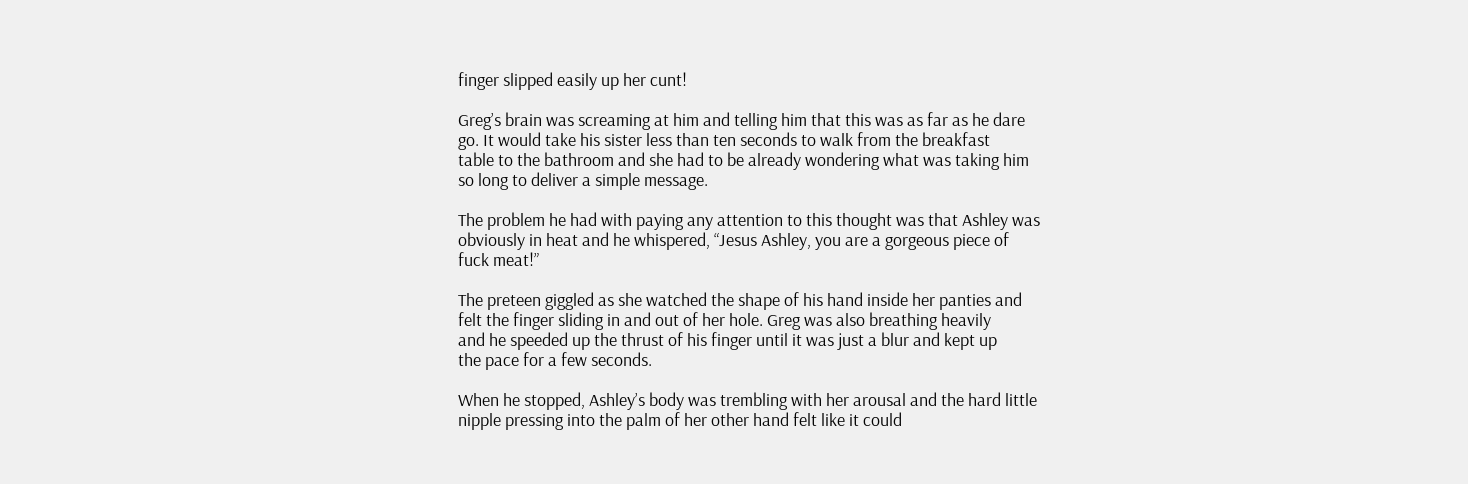finger slipped easily up her cunt!

Greg’s brain was screaming at him and telling him that this was as far as he dare
go. It would take his sister less than ten seconds to walk from the breakfast
table to the bathroom and she had to be already wondering what was taking him
so long to deliver a simple message.

The problem he had with paying any attention to this thought was that Ashley was
obviously in heat and he whispered, “Jesus Ashley, you are a gorgeous piece of
fuck meat!”

The preteen giggled as she watched the shape of his hand inside her panties and
felt the finger sliding in and out of her hole. Greg was also breathing heavily
and he speeded up the thrust of his finger until it was just a blur and kept up
the pace for a few seconds.

When he stopped, Ashley’s body was trembling with her arousal and the hard little
nipple pressing into the palm of her other hand felt like it could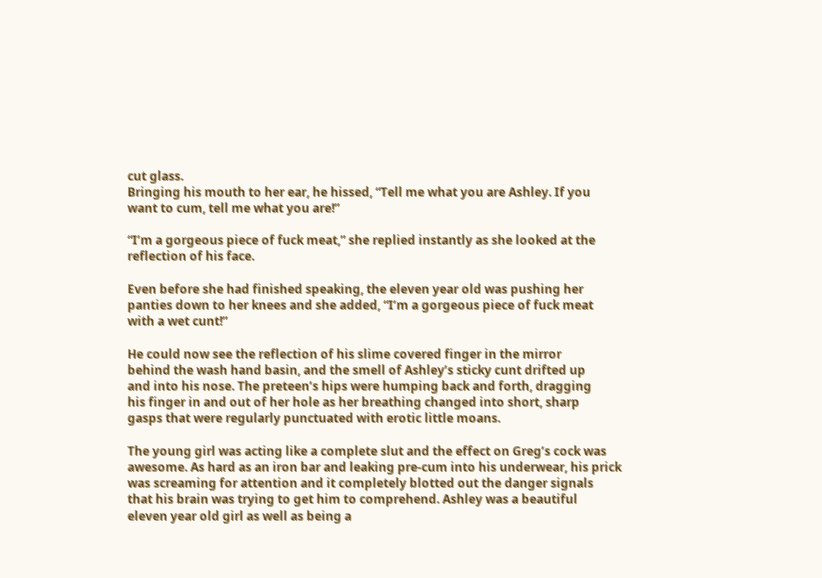cut glass.
Bringing his mouth to her ear, he hissed, “Tell me what you are Ashley. If you
want to cum, tell me what you are!”

“I’m a gorgeous piece of fuck meat,” she replied instantly as she looked at the
reflection of his face.

Even before she had finished speaking, the eleven year old was pushing her
panties down to her knees and she added, “I’m a gorgeous piece of fuck meat
with a wet cunt!”

He could now see the reflection of his slime covered finger in the mirror
behind the wash hand basin, and the smell of Ashley’s sticky cunt drifted up
and into his nose. The preteen’s hips were humping back and forth, dragging
his finger in and out of her hole as her breathing changed into short, sharp
gasps that were regularly punctuated with erotic little moans.

The young girl was acting like a complete slut and the effect on Greg’s cock was
awesome. As hard as an iron bar and leaking pre-cum into his underwear, his prick
was screaming for attention and it completely blotted out the danger signals
that his brain was trying to get him to comprehend. Ashley was a beautiful
eleven year old girl as well as being a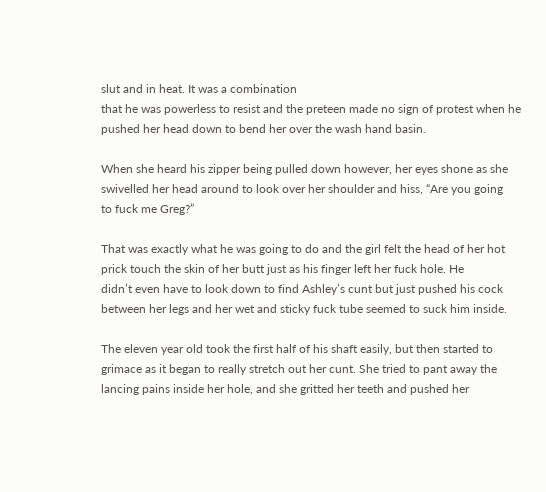slut and in heat. It was a combination
that he was powerless to resist and the preteen made no sign of protest when he
pushed her head down to bend her over the wash hand basin.

When she heard his zipper being pulled down however, her eyes shone as she
swivelled her head around to look over her shoulder and hiss, “Are you going
to fuck me Greg?”

That was exactly what he was going to do and the girl felt the head of her hot
prick touch the skin of her butt just as his finger left her fuck hole. He
didn’t even have to look down to find Ashley’s cunt but just pushed his cock
between her legs and her wet and sticky fuck tube seemed to suck him inside.

The eleven year old took the first half of his shaft easily, but then started to
grimace as it began to really stretch out her cunt. She tried to pant away the
lancing pains inside her hole, and she gritted her teeth and pushed her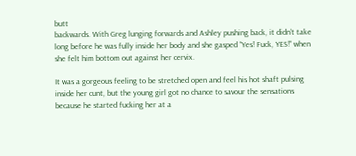butt
backwards. With Greg lunging forwards and Ashley pushing back, it didn’t take
long before he was fully inside her body and she gasped “Yes! Fuck, YES!” when
she felt him bottom out against her cervix.

It was a gorgeous feeling to be stretched open and feel his hot shaft pulsing
inside her cunt, but the young girl got no chance to savour the sensations
because he started fucking her at a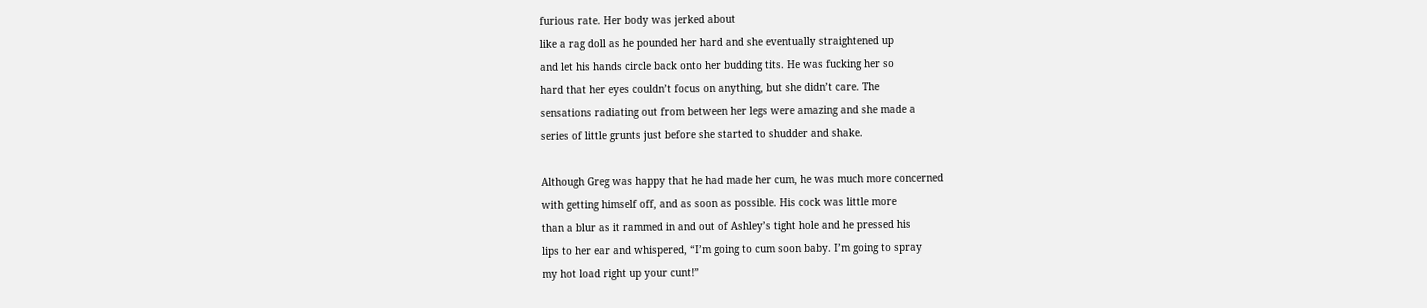furious rate. Her body was jerked about
like a rag doll as he pounded her hard and she eventually straightened up
and let his hands circle back onto her budding tits. He was fucking her so
hard that her eyes couldn’t focus on anything, but she didn’t care. The
sensations radiating out from between her legs were amazing and she made a
series of little grunts just before she started to shudder and shake.

Although Greg was happy that he had made her cum, he was much more concerned
with getting himself off, and as soon as possible. His cock was little more
than a blur as it rammed in and out of Ashley’s tight hole and he pressed his
lips to her ear and whispered, “I’m going to cum soon baby. I’m going to spray
my hot load right up your cunt!”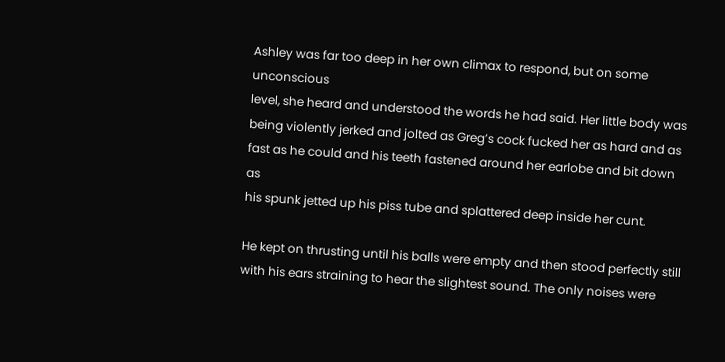Ashley was far too deep in her own climax to respond, but on some unconscious
level, she heard and understood the words he had said. Her little body was
being violently jerked and jolted as Greg’s cock fucked her as hard and as
fast as he could and his teeth fastened around her earlobe and bit down as
his spunk jetted up his piss tube and splattered deep inside her cunt.

He kept on thrusting until his balls were empty and then stood perfectly still
with his ears straining to hear the slightest sound. The only noises were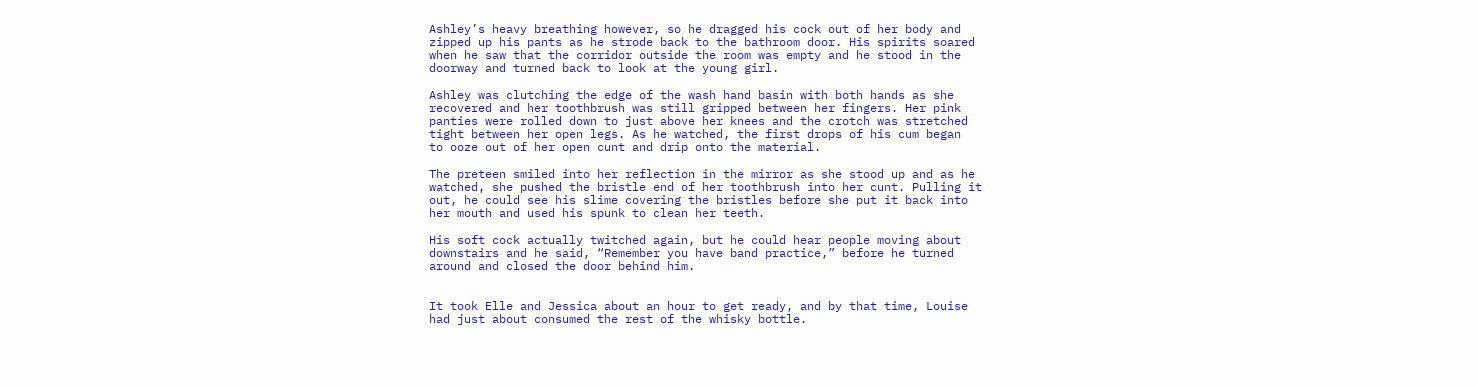Ashley’s heavy breathing however, so he dragged his cock out of her body and
zipped up his pants as he strode back to the bathroom door. His spirits soared
when he saw that the corridor outside the room was empty and he stood in the
doorway and turned back to look at the young girl.

Ashley was clutching the edge of the wash hand basin with both hands as she
recovered and her toothbrush was still gripped between her fingers. Her pink
panties were rolled down to just above her knees and the crotch was stretched
tight between her open legs. As he watched, the first drops of his cum began
to ooze out of her open cunt and drip onto the material.

The preteen smiled into her reflection in the mirror as she stood up and as he
watched, she pushed the bristle end of her toothbrush into her cunt. Pulling it
out, he could see his slime covering the bristles before she put it back into
her mouth and used his spunk to clean her teeth.

His soft cock actually twitched again, but he could hear people moving about
downstairs and he said, “Remember you have band practice,” before he turned
around and closed the door behind him.


It took Elle and Jessica about an hour to get ready, and by that time, Louise
had just about consumed the rest of the whisky bottle.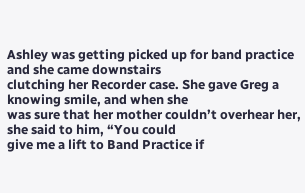Ashley was getting picked up for band practice and she came downstairs
clutching her Recorder case. She gave Greg a knowing smile, and when she
was sure that her mother couldn’t overhear her, she said to him, “You could
give me a lift to Band Practice if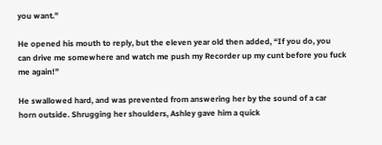you want.”

He opened his mouth to reply, but the eleven year old then added, “If you do, you
can drive me somewhere and watch me push my Recorder up my cunt before you fuck
me again!”

He swallowed hard, and was prevented from answering her by the sound of a car
horn outside. Shrugging her shoulders, Ashley gave him a quick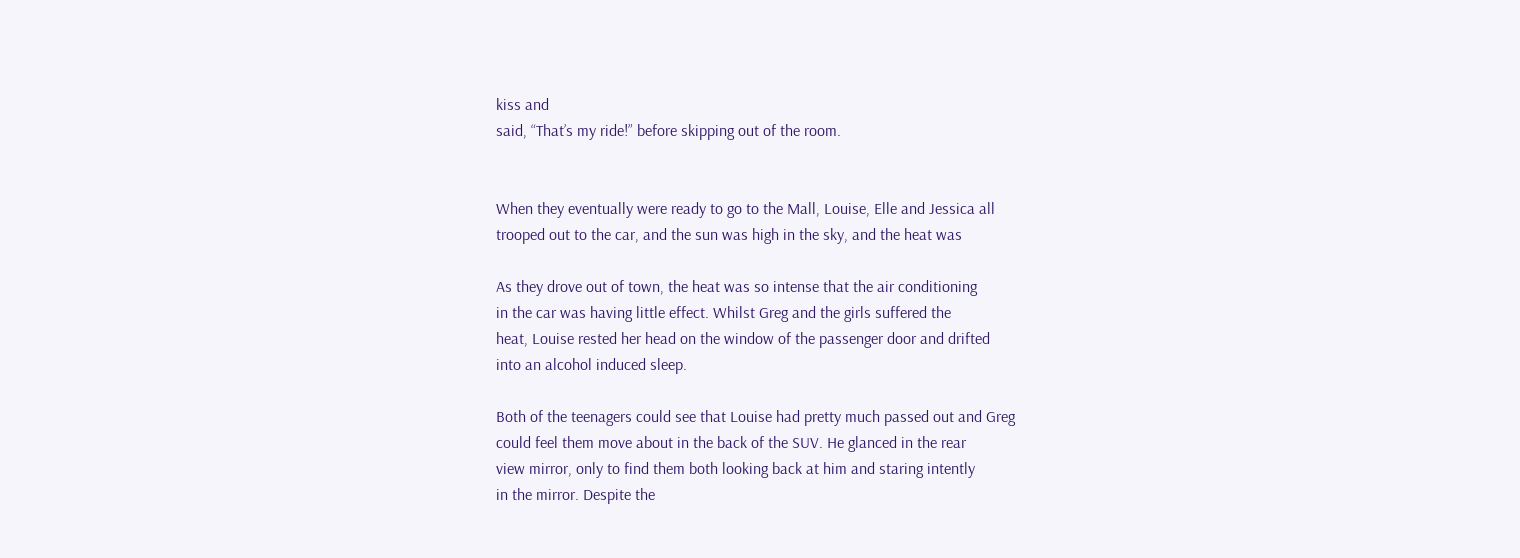kiss and
said, “That’s my ride!” before skipping out of the room.


When they eventually were ready to go to the Mall, Louise, Elle and Jessica all
trooped out to the car, and the sun was high in the sky, and the heat was

As they drove out of town, the heat was so intense that the air conditioning
in the car was having little effect. Whilst Greg and the girls suffered the
heat, Louise rested her head on the window of the passenger door and drifted
into an alcohol induced sleep.

Both of the teenagers could see that Louise had pretty much passed out and Greg
could feel them move about in the back of the SUV. He glanced in the rear
view mirror, only to find them both looking back at him and staring intently
in the mirror. Despite the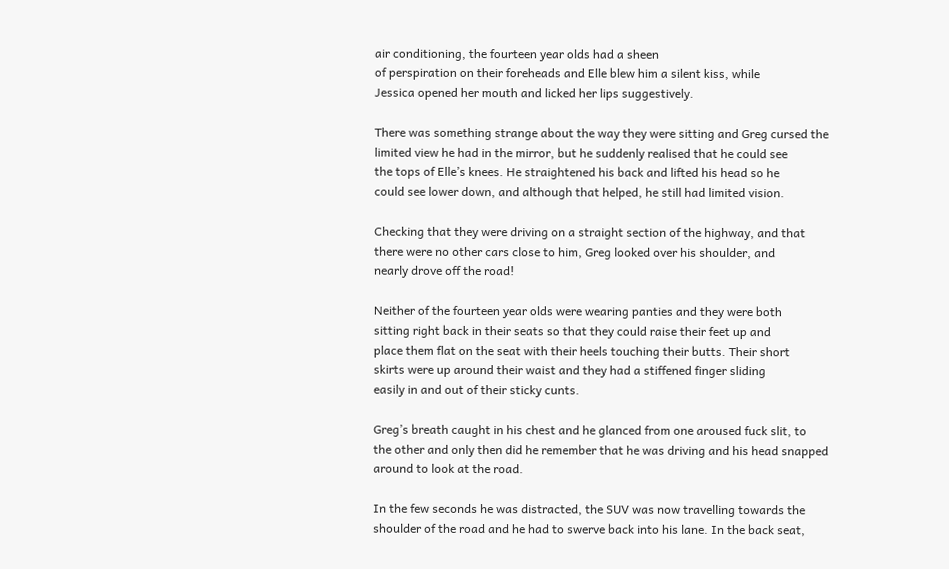air conditioning, the fourteen year olds had a sheen
of perspiration on their foreheads and Elle blew him a silent kiss, while
Jessica opened her mouth and licked her lips suggestively.

There was something strange about the way they were sitting and Greg cursed the
limited view he had in the mirror, but he suddenly realised that he could see
the tops of Elle’s knees. He straightened his back and lifted his head so he
could see lower down, and although that helped, he still had limited vision.

Checking that they were driving on a straight section of the highway, and that
there were no other cars close to him, Greg looked over his shoulder, and
nearly drove off the road!

Neither of the fourteen year olds were wearing panties and they were both
sitting right back in their seats so that they could raise their feet up and
place them flat on the seat with their heels touching their butts. Their short
skirts were up around their waist and they had a stiffened finger sliding
easily in and out of their sticky cunts.

Greg’s breath caught in his chest and he glanced from one aroused fuck slit, to
the other and only then did he remember that he was driving and his head snapped
around to look at the road.

In the few seconds he was distracted, the SUV was now travelling towards the
shoulder of the road and he had to swerve back into his lane. In the back seat,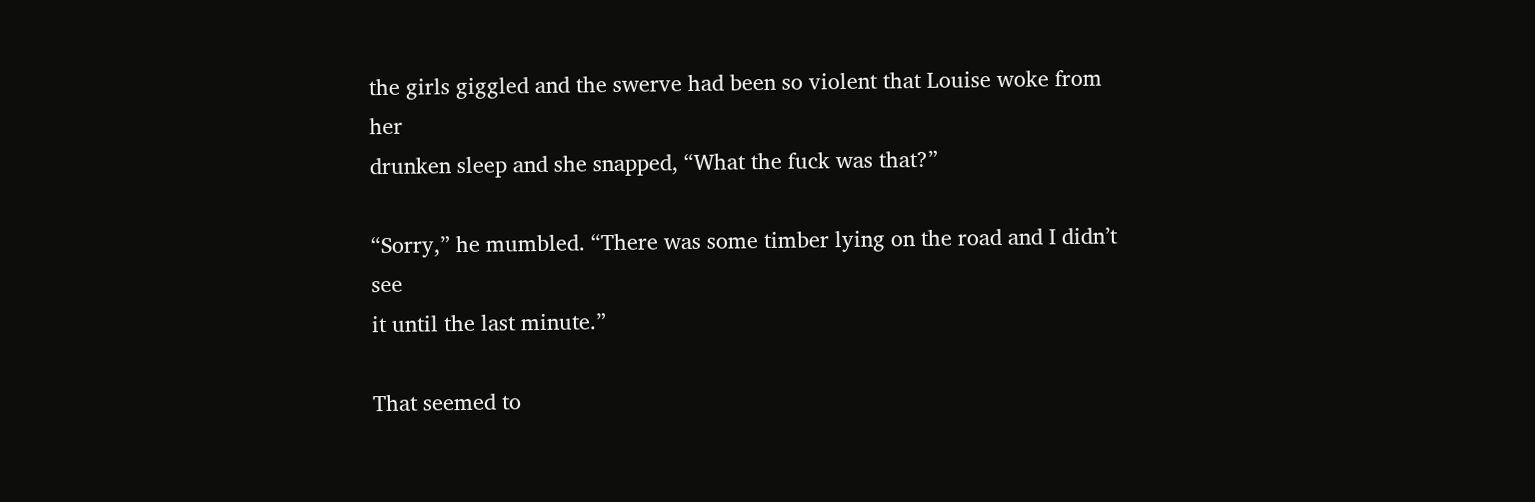the girls giggled and the swerve had been so violent that Louise woke from her
drunken sleep and she snapped, “What the fuck was that?”

“Sorry,” he mumbled. “There was some timber lying on the road and I didn’t see
it until the last minute.”

That seemed to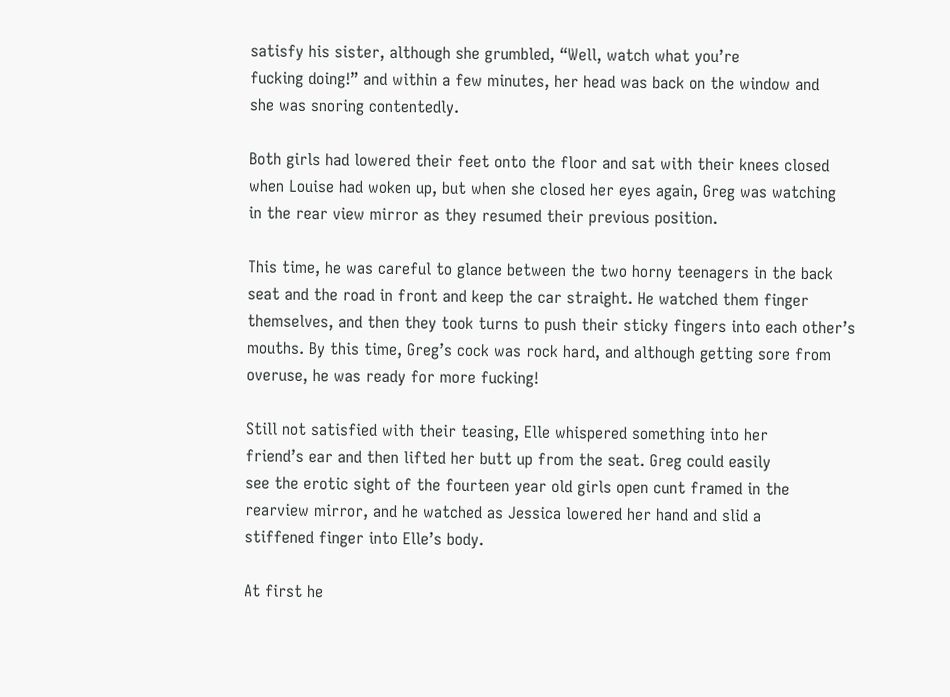satisfy his sister, although she grumbled, “Well, watch what you’re
fucking doing!” and within a few minutes, her head was back on the window and
she was snoring contentedly.

Both girls had lowered their feet onto the floor and sat with their knees closed
when Louise had woken up, but when she closed her eyes again, Greg was watching
in the rear view mirror as they resumed their previous position.

This time, he was careful to glance between the two horny teenagers in the back
seat and the road in front and keep the car straight. He watched them finger
themselves, and then they took turns to push their sticky fingers into each other’s
mouths. By this time, Greg’s cock was rock hard, and although getting sore from
overuse, he was ready for more fucking!

Still not satisfied with their teasing, Elle whispered something into her
friend’s ear and then lifted her butt up from the seat. Greg could easily
see the erotic sight of the fourteen year old girls open cunt framed in the
rearview mirror, and he watched as Jessica lowered her hand and slid a
stiffened finger into Elle’s body.

At first he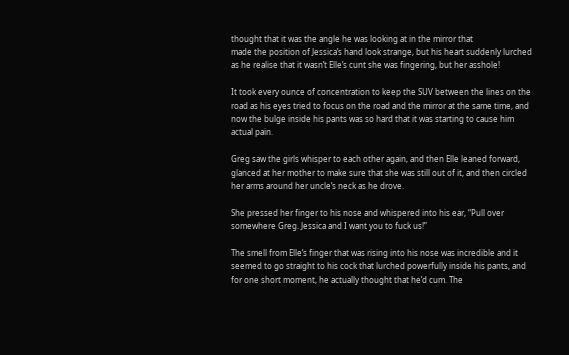thought that it was the angle he was looking at in the mirror that
made the position of Jessica’s hand look strange, but his heart suddenly lurched
as he realise that it wasn’t Elle’s cunt she was fingering, but her asshole!

It took every ounce of concentration to keep the SUV between the lines on the
road as his eyes tried to focus on the road and the mirror at the same time, and
now the bulge inside his pants was so hard that it was starting to cause him
actual pain.

Greg saw the girls whisper to each other again, and then Elle leaned forward,
glanced at her mother to make sure that she was still out of it, and then circled
her arms around her uncle’s neck as he drove.

She pressed her finger to his nose and whispered into his ear, “Pull over
somewhere Greg. Jessica and I want you to fuck us!”

The smell from Elle’s finger that was rising into his nose was incredible and it
seemed to go straight to his cock that lurched powerfully inside his pants, and
for one short moment, he actually thought that he’d cum. The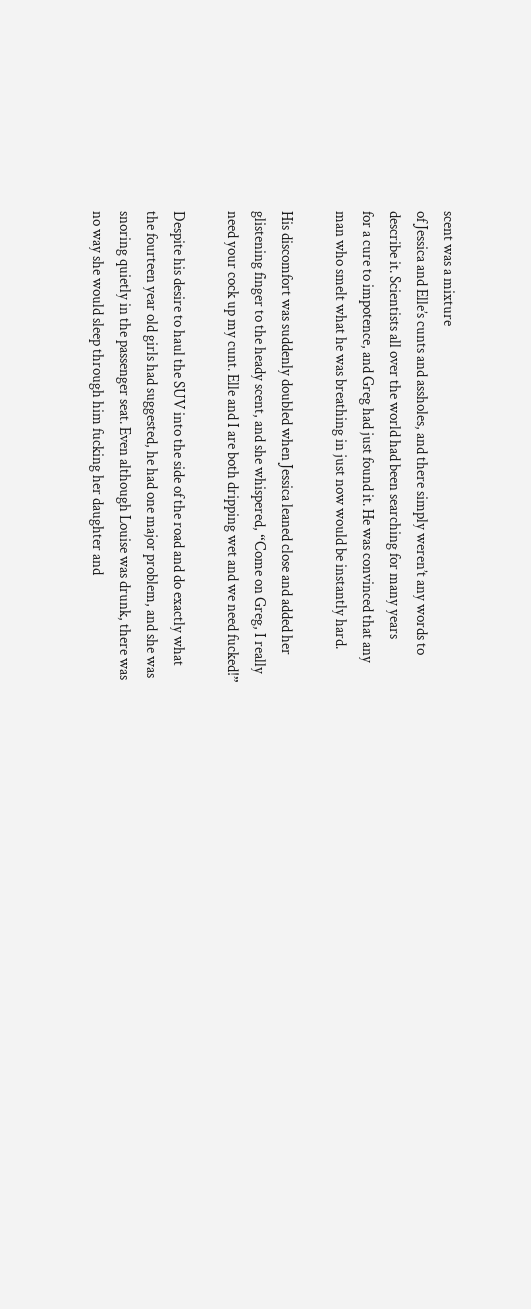scent was a mixture
of Jessica and Elle’s cunts and assholes, and there simply weren’t any words to
describe it. Scientists all over the world had been searching for many years
for a cure to impotence, and Greg had just found it. He was convinced that any
man who smelt what he was breathing in just now would be instantly hard.

His discomfort was suddenly doubled when Jessica leaned close and added her
glistening finger to the heady scent, and she whispered, “Come on Greg, I really
need your cock up my cunt. Elle and I are both dripping wet and we need fucked!”

Despite his desire to haul the SUV into the side of the road and do exactly what
the fourteen year old girls had suggested, he had one major problem, and she was
snoring quietly in the passenger seat. Even although Louise was drunk, there was
no way she would sleep through him fucking her daughter and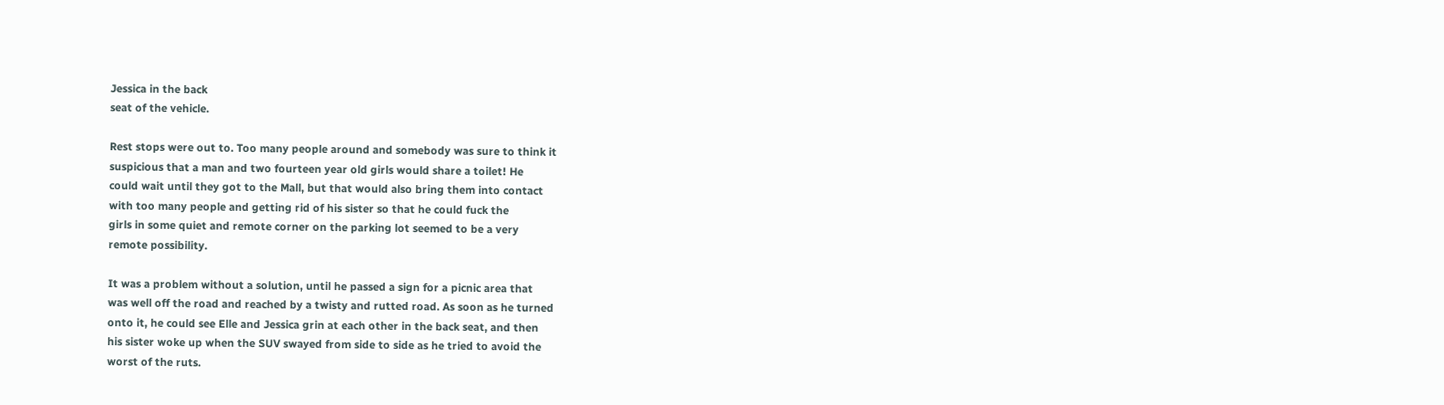Jessica in the back
seat of the vehicle.

Rest stops were out to. Too many people around and somebody was sure to think it
suspicious that a man and two fourteen year old girls would share a toilet! He
could wait until they got to the Mall, but that would also bring them into contact
with too many people and getting rid of his sister so that he could fuck the
girls in some quiet and remote corner on the parking lot seemed to be a very
remote possibility.

It was a problem without a solution, until he passed a sign for a picnic area that
was well off the road and reached by a twisty and rutted road. As soon as he turned
onto it, he could see Elle and Jessica grin at each other in the back seat, and then
his sister woke up when the SUV swayed from side to side as he tried to avoid the
worst of the ruts.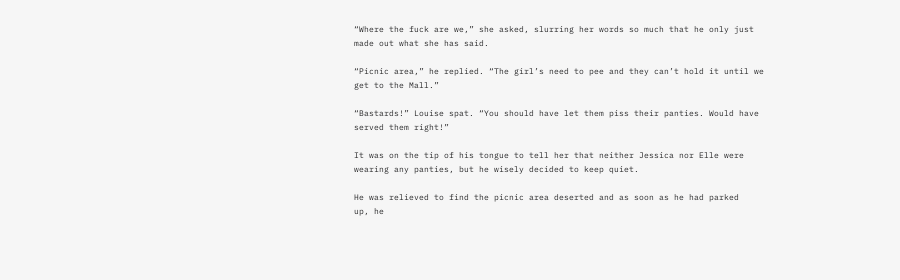“Where the fuck are we,” she asked, slurring her words so much that he only just
made out what she has said.

“Picnic area,” he replied. “The girl’s need to pee and they can’t hold it until we
get to the Mall.”

“Bastards!” Louise spat. “You should have let them piss their panties. Would have
served them right!”

It was on the tip of his tongue to tell her that neither Jessica nor Elle were
wearing any panties, but he wisely decided to keep quiet.

He was relieved to find the picnic area deserted and as soon as he had parked
up, he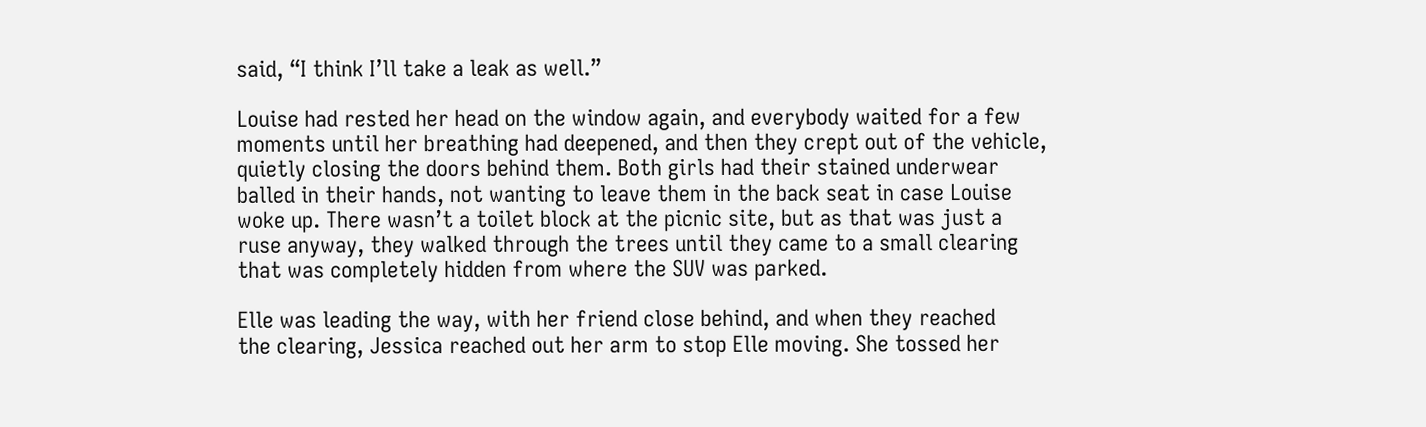said, “I think I’ll take a leak as well.”

Louise had rested her head on the window again, and everybody waited for a few
moments until her breathing had deepened, and then they crept out of the vehicle,
quietly closing the doors behind them. Both girls had their stained underwear
balled in their hands, not wanting to leave them in the back seat in case Louise
woke up. There wasn’t a toilet block at the picnic site, but as that was just a
ruse anyway, they walked through the trees until they came to a small clearing
that was completely hidden from where the SUV was parked.

Elle was leading the way, with her friend close behind, and when they reached
the clearing, Jessica reached out her arm to stop Elle moving. She tossed her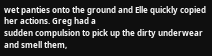wet panties onto the ground and Elle quickly copied her actions. Greg had a
sudden compulsion to pick up the dirty underwear and smell them,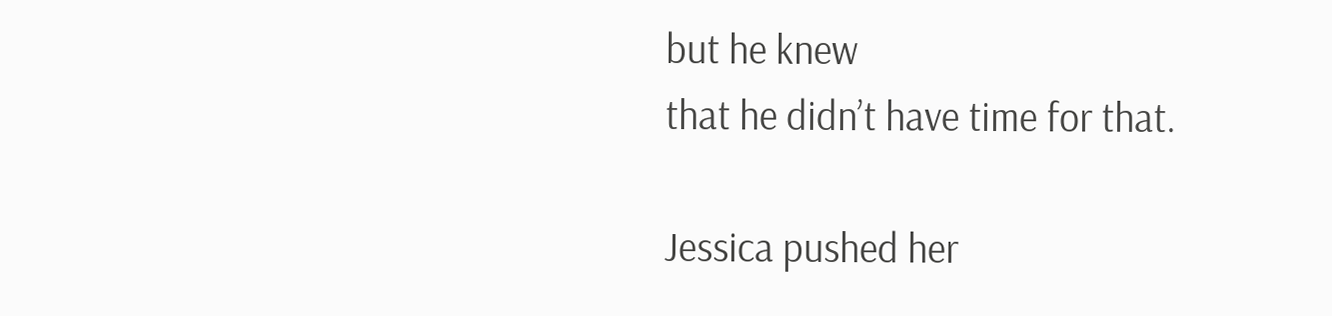but he knew
that he didn’t have time for that.

Jessica pushed her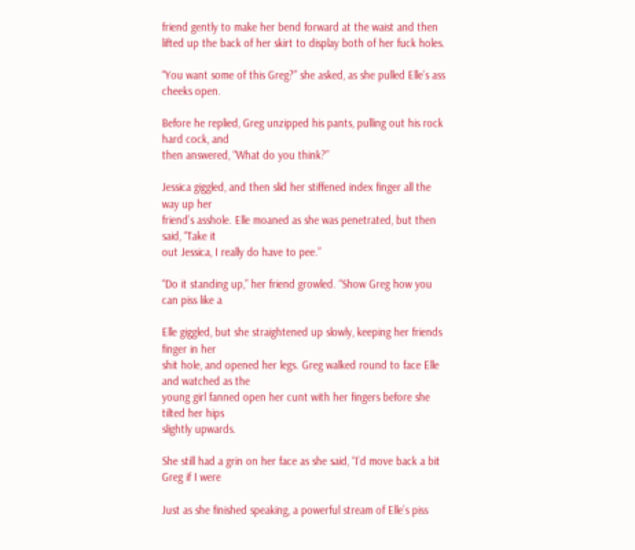friend gently to make her bend forward at the waist and then
lifted up the back of her skirt to display both of her fuck holes.

“You want some of this Greg?” she asked, as she pulled Elle’s ass cheeks open.

Before he replied, Greg unzipped his pants, pulling out his rock hard cock, and
then answered, “What do you think?”

Jessica giggled, and then slid her stiffened index finger all the way up her
friend’s asshole. Elle moaned as she was penetrated, but then said, “Take it
out Jessica, I really do have to pee.”

“Do it standing up,” her friend growled. “Show Greg how you can piss like a

Elle giggled, but she straightened up slowly, keeping her friends finger in her
shit hole, and opened her legs. Greg walked round to face Elle and watched as the
young girl fanned open her cunt with her fingers before she tilted her hips
slightly upwards.

She still had a grin on her face as she said, “I’d move back a bit Greg if I were

Just as she finished speaking, a powerful stream of Elle’s piss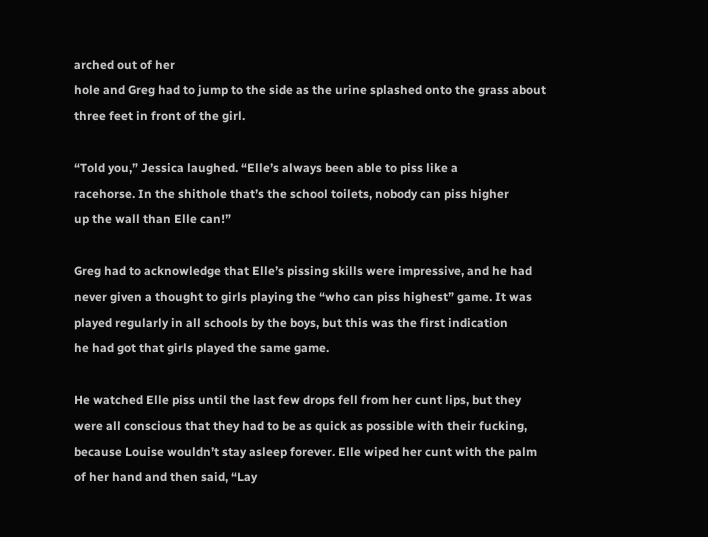arched out of her
hole and Greg had to jump to the side as the urine splashed onto the grass about
three feet in front of the girl.

“Told you,” Jessica laughed. “Elle’s always been able to piss like a
racehorse. In the shithole that’s the school toilets, nobody can piss higher
up the wall than Elle can!”

Greg had to acknowledge that Elle’s pissing skills were impressive, and he had
never given a thought to girls playing the “who can piss highest” game. It was
played regularly in all schools by the boys, but this was the first indication
he had got that girls played the same game.

He watched Elle piss until the last few drops fell from her cunt lips, but they
were all conscious that they had to be as quick as possible with their fucking,
because Louise wouldn’t stay asleep forever. Elle wiped her cunt with the palm
of her hand and then said, “Lay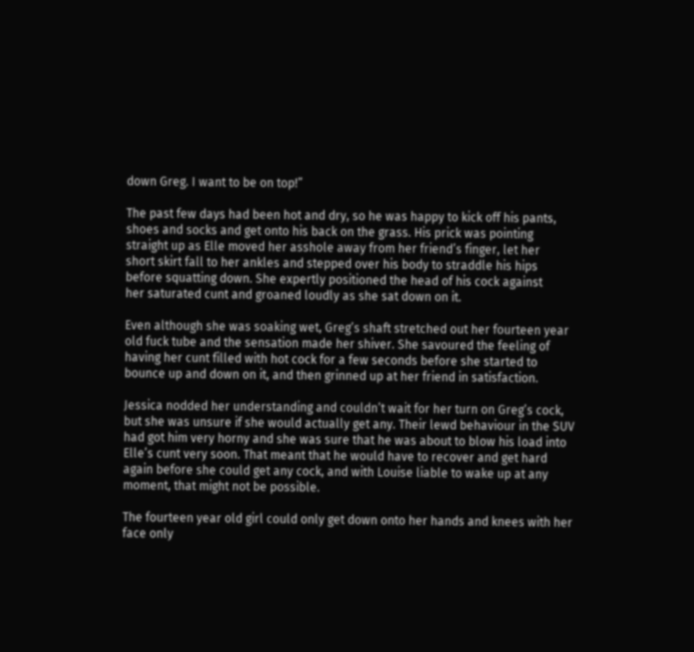down Greg. I want to be on top!”

The past few days had been hot and dry, so he was happy to kick off his pants,
shoes and socks and get onto his back on the grass. His prick was pointing
straight up as Elle moved her asshole away from her friend’s finger, let her
short skirt fall to her ankles and stepped over his body to straddle his hips
before squatting down. She expertly positioned the head of his cock against
her saturated cunt and groaned loudly as she sat down on it.

Even although she was soaking wet, Greg’s shaft stretched out her fourteen year
old fuck tube and the sensation made her shiver. She savoured the feeling of
having her cunt filled with hot cock for a few seconds before she started to
bounce up and down on it, and then grinned up at her friend in satisfaction.

Jessica nodded her understanding and couldn’t wait for her turn on Greg’s cock,
but she was unsure if she would actually get any. Their lewd behaviour in the SUV
had got him very horny and she was sure that he was about to blow his load into
Elle’s cunt very soon. That meant that he would have to recover and get hard
again before she could get any cock, and with Louise liable to wake up at any
moment, that might not be possible.

The fourteen year old girl could only get down onto her hands and knees with her
face only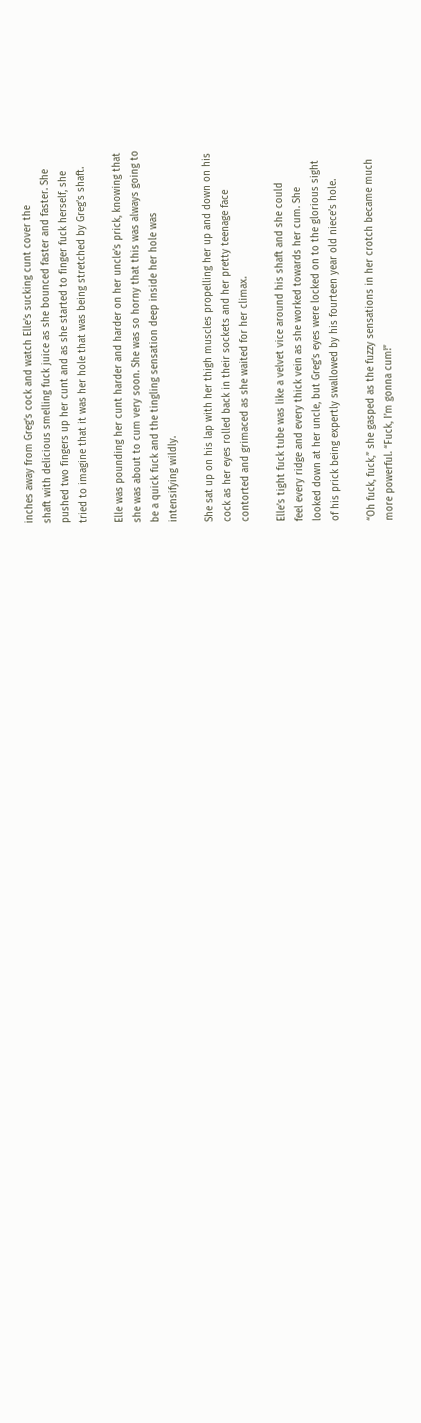inches away from Greg’s cock and watch Elle’s sucking cunt cover the
shaft with delicious smelling fuck juice as she bounced faster and faster. She
pushed two fingers up her cunt and as she started to finger fuck herself, she
tried to imagine that it was her hole that was being stretched by Greg’s shaft.

Elle was pounding her cunt harder and harder on her uncle’s prick, knowing that
she was about to cum very soon. She was so horny that this was always going to
be a quick fuck and the tingling sensation deep inside her hole was
intensifying wildly.

She sat up on his lap with her thigh muscles propelling her up and down on his
cock as her eyes rolled back in their sockets and her pretty teenage face
contorted and grimaced as she waited for her climax.

Elle’s tight fuck tube was like a velvet vice around his shaft and she could
feel every ridge and every thick vein as she worked towards her cum. She
looked down at her uncle, but Greg’s eyes were locked on to the glorious sight
of his prick being expertly swallowed by his fourteen year old niece’s hole.

“Oh fuck, fuck,” she gasped as the fuzzy sensations in her crotch became much
more powerful. “Fuck, I’m gonna cum!”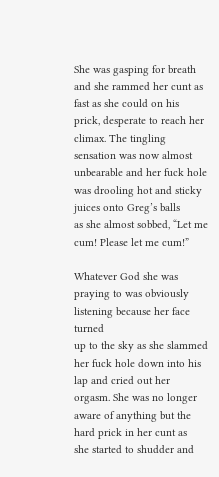She was gasping for breath and she rammed her cunt as fast as she could on his
prick, desperate to reach her climax. The tingling sensation was now almost
unbearable and her fuck hole was drooling hot and sticky juices onto Greg’s balls
as she almost sobbed, “Let me cum! Please let me cum!”

Whatever God she was praying to was obviously listening because her face turned
up to the sky as she slammed her fuck hole down into his lap and cried out her
orgasm. She was no longer aware of anything but the hard prick in her cunt as
she started to shudder and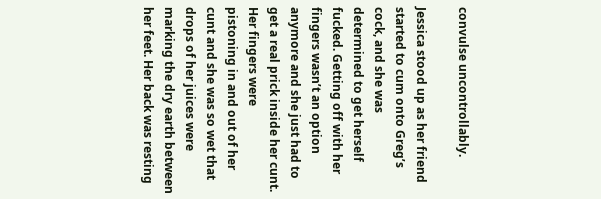convulse uncontrollably.

Jessica stood up as her friend started to cum onto Greg’s cock, and she was
determined to get herself fucked. Getting off with her fingers wasn’t an option
anymore and she just had to get a real prick inside her cunt. Her fingers were
pistoning in and out of her cunt and she was so wet that drops of her juices were
marking the dry earth between her feet. Her back was resting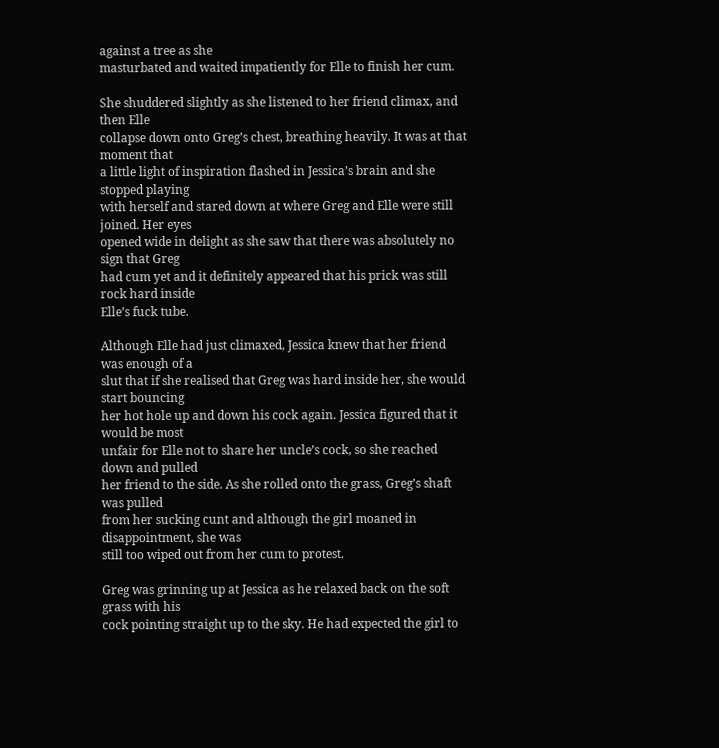against a tree as she
masturbated and waited impatiently for Elle to finish her cum.

She shuddered slightly as she listened to her friend climax, and then Elle
collapse down onto Greg’s chest, breathing heavily. It was at that moment that
a little light of inspiration flashed in Jessica’s brain and she stopped playing
with herself and stared down at where Greg and Elle were still joined. Her eyes
opened wide in delight as she saw that there was absolutely no sign that Greg
had cum yet and it definitely appeared that his prick was still rock hard inside
Elle’s fuck tube.

Although Elle had just climaxed, Jessica knew that her friend was enough of a
slut that if she realised that Greg was hard inside her, she would start bouncing
her hot hole up and down his cock again. Jessica figured that it would be most
unfair for Elle not to share her uncle’s cock, so she reached down and pulled
her friend to the side. As she rolled onto the grass, Greg’s shaft was pulled
from her sucking cunt and although the girl moaned in disappointment, she was
still too wiped out from her cum to protest.

Greg was grinning up at Jessica as he relaxed back on the soft grass with his
cock pointing straight up to the sky. He had expected the girl to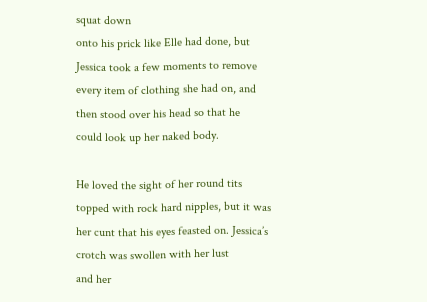squat down
onto his prick like Elle had done, but Jessica took a few moments to remove
every item of clothing she had on, and then stood over his head so that he
could look up her naked body.

He loved the sight of her round tits topped with rock hard nipples, but it was
her cunt that his eyes feasted on. Jessica’s crotch was swollen with her lust
and her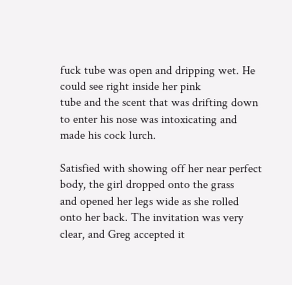fuck tube was open and dripping wet. He could see right inside her pink
tube and the scent that was drifting down to enter his nose was intoxicating and
made his cock lurch.

Satisfied with showing off her near perfect body, the girl dropped onto the grass
and opened her legs wide as she rolled onto her back. The invitation was very
clear, and Greg accepted it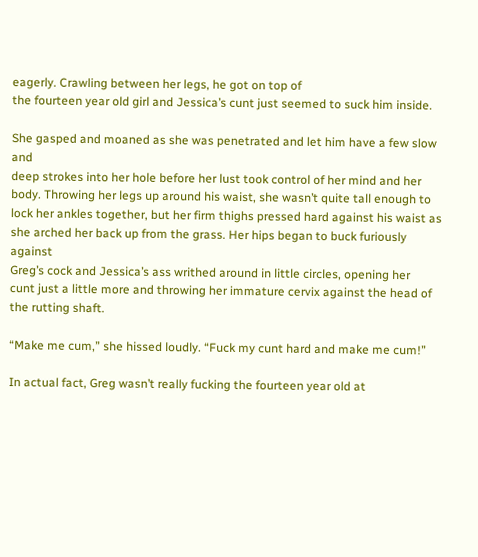eagerly. Crawling between her legs, he got on top of
the fourteen year old girl and Jessica’s cunt just seemed to suck him inside.

She gasped and moaned as she was penetrated and let him have a few slow and
deep strokes into her hole before her lust took control of her mind and her
body. Throwing her legs up around his waist, she wasn’t quite tall enough to
lock her ankles together, but her firm thighs pressed hard against his waist as
she arched her back up from the grass. Her hips began to buck furiously against
Greg’s cock and Jessica’s ass writhed around in little circles, opening her
cunt just a little more and throwing her immature cervix against the head of
the rutting shaft.

“Make me cum,” she hissed loudly. “Fuck my cunt hard and make me cum!”

In actual fact, Greg wasn’t really fucking the fourteen year old at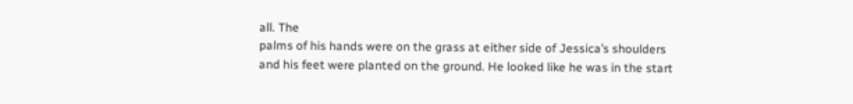all. The
palms of his hands were on the grass at either side of Jessica’s shoulders
and his feet were planted on the ground. He looked like he was in the start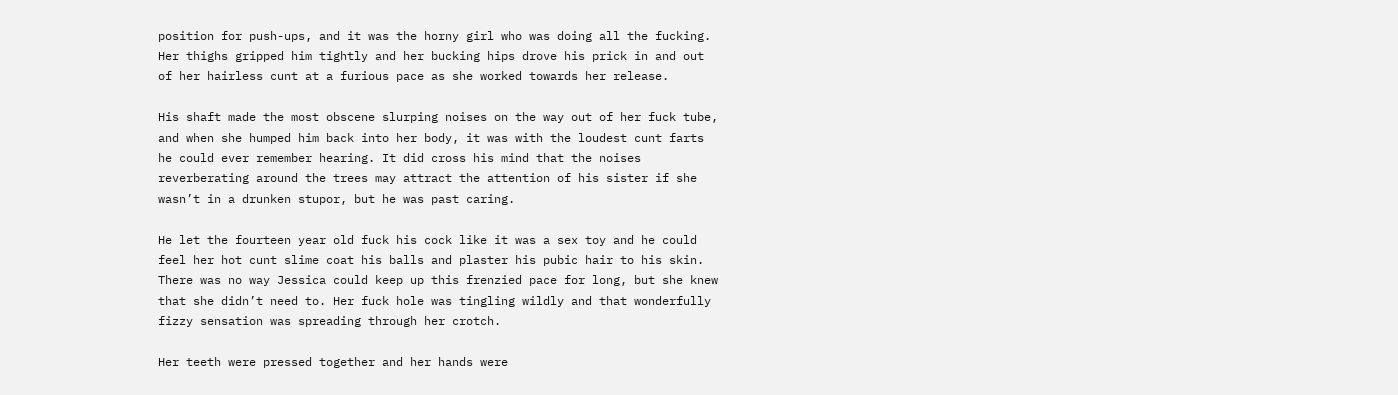position for push-ups, and it was the horny girl who was doing all the fucking.
Her thighs gripped him tightly and her bucking hips drove his prick in and out
of her hairless cunt at a furious pace as she worked towards her release.

His shaft made the most obscene slurping noises on the way out of her fuck tube,
and when she humped him back into her body, it was with the loudest cunt farts
he could ever remember hearing. It did cross his mind that the noises
reverberating around the trees may attract the attention of his sister if she
wasn’t in a drunken stupor, but he was past caring.

He let the fourteen year old fuck his cock like it was a sex toy and he could
feel her hot cunt slime coat his balls and plaster his pubic hair to his skin.
There was no way Jessica could keep up this frenzied pace for long, but she knew
that she didn’t need to. Her fuck hole was tingling wildly and that wonderfully
fizzy sensation was spreading through her crotch.

Her teeth were pressed together and her hands were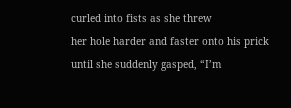curled into fists as she threw
her hole harder and faster onto his prick until she suddenly gasped, “I’m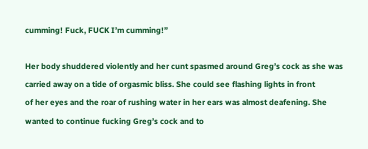cumming! Fuck, FUCK I’m cumming!”

Her body shuddered violently and her cunt spasmed around Greg’s cock as she was
carried away on a tide of orgasmic bliss. She could see flashing lights in front
of her eyes and the roar of rushing water in her ears was almost deafening. She
wanted to continue fucking Greg’s cock and to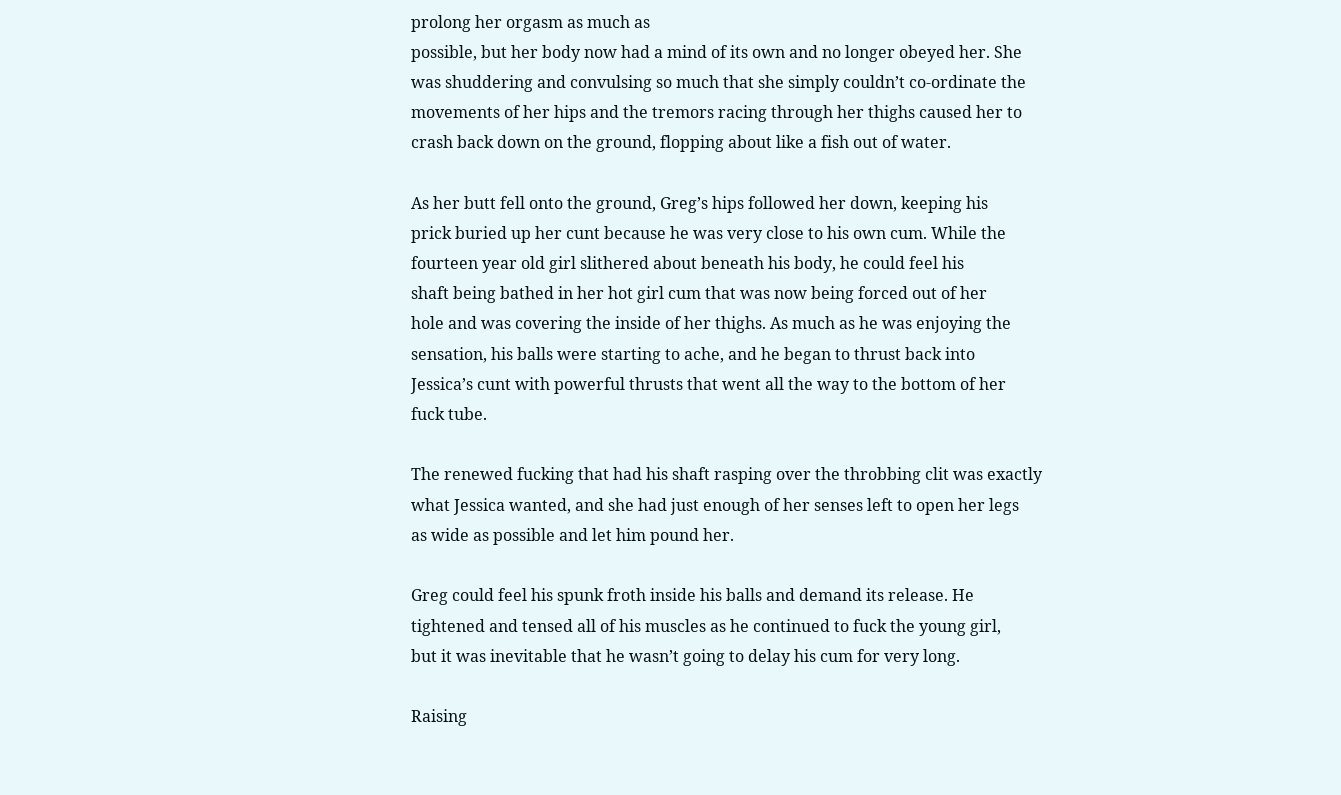prolong her orgasm as much as
possible, but her body now had a mind of its own and no longer obeyed her. She
was shuddering and convulsing so much that she simply couldn’t co-ordinate the
movements of her hips and the tremors racing through her thighs caused her to
crash back down on the ground, flopping about like a fish out of water.

As her butt fell onto the ground, Greg’s hips followed her down, keeping his
prick buried up her cunt because he was very close to his own cum. While the
fourteen year old girl slithered about beneath his body, he could feel his
shaft being bathed in her hot girl cum that was now being forced out of her
hole and was covering the inside of her thighs. As much as he was enjoying the
sensation, his balls were starting to ache, and he began to thrust back into
Jessica’s cunt with powerful thrusts that went all the way to the bottom of her
fuck tube.

The renewed fucking that had his shaft rasping over the throbbing clit was exactly
what Jessica wanted, and she had just enough of her senses left to open her legs
as wide as possible and let him pound her.

Greg could feel his spunk froth inside his balls and demand its release. He
tightened and tensed all of his muscles as he continued to fuck the young girl,
but it was inevitable that he wasn’t going to delay his cum for very long.

Raising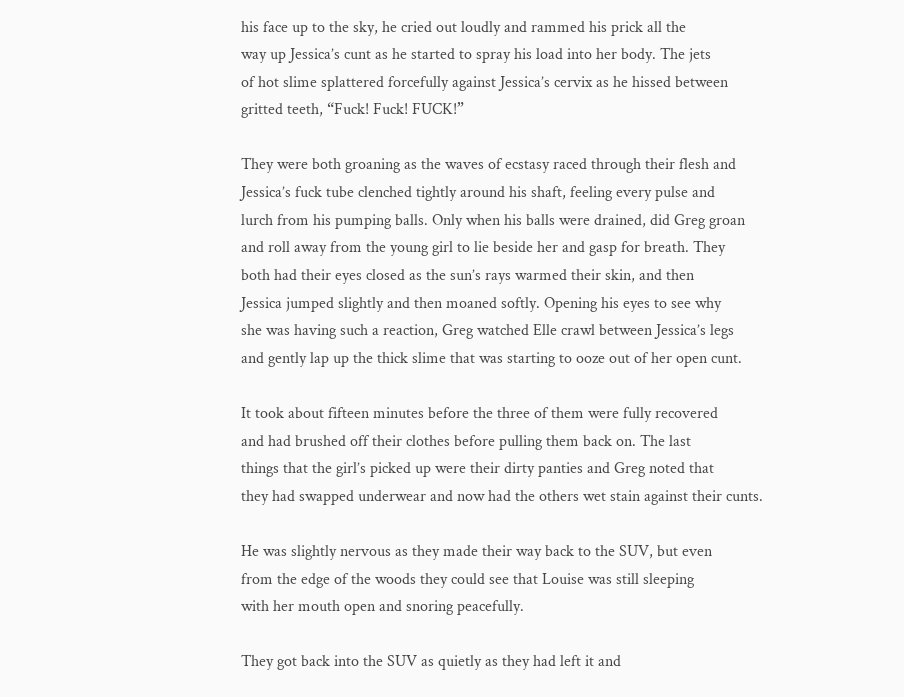his face up to the sky, he cried out loudly and rammed his prick all the
way up Jessica’s cunt as he started to spray his load into her body. The jets
of hot slime splattered forcefully against Jessica’s cervix as he hissed between
gritted teeth, “Fuck! Fuck! FUCK!”

They were both groaning as the waves of ecstasy raced through their flesh and
Jessica’s fuck tube clenched tightly around his shaft, feeling every pulse and
lurch from his pumping balls. Only when his balls were drained, did Greg groan
and roll away from the young girl to lie beside her and gasp for breath. They
both had their eyes closed as the sun’s rays warmed their skin, and then
Jessica jumped slightly and then moaned softly. Opening his eyes to see why
she was having such a reaction, Greg watched Elle crawl between Jessica’s legs
and gently lap up the thick slime that was starting to ooze out of her open cunt.

It took about fifteen minutes before the three of them were fully recovered
and had brushed off their clothes before pulling them back on. The last
things that the girl’s picked up were their dirty panties and Greg noted that
they had swapped underwear and now had the others wet stain against their cunts.

He was slightly nervous as they made their way back to the SUV, but even
from the edge of the woods they could see that Louise was still sleeping
with her mouth open and snoring peacefully.

They got back into the SUV as quietly as they had left it and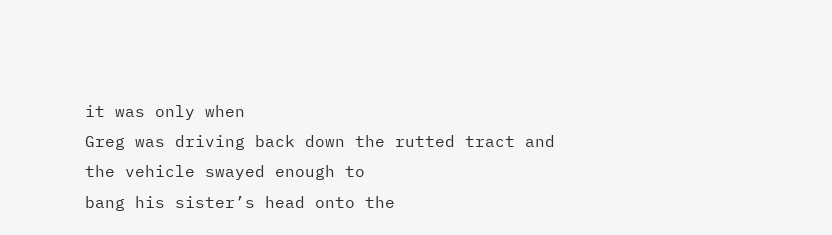it was only when
Greg was driving back down the rutted tract and the vehicle swayed enough to
bang his sister’s head onto the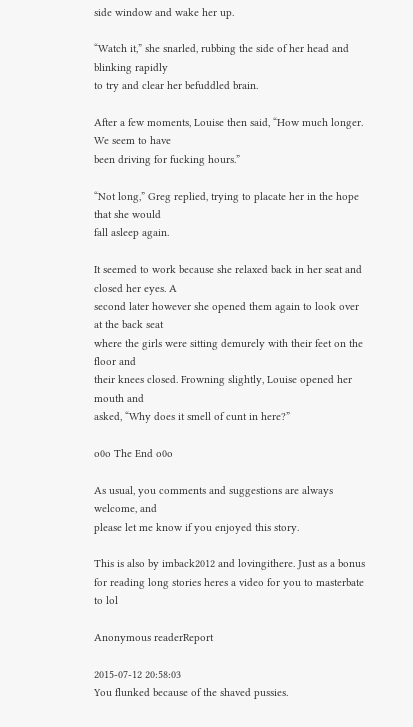side window and wake her up.

“Watch it,” she snarled, rubbing the side of her head and blinking rapidly
to try and clear her befuddled brain.

After a few moments, Louise then said, “How much longer. We seem to have
been driving for fucking hours.”

“Not long,” Greg replied, trying to placate her in the hope that she would
fall asleep again.

It seemed to work because she relaxed back in her seat and closed her eyes. A
second later however she opened them again to look over at the back seat
where the girls were sitting demurely with their feet on the floor and
their knees closed. Frowning slightly, Louise opened her mouth and
asked, “Why does it smell of cunt in here?”

o0o The End o0o

As usual, you comments and suggestions are always welcome, and
please let me know if you enjoyed this story.

This is also by imback2012 and lovingithere. Just as a bonus for reading long stories heres a video for you to masterbate to lol

Anonymous readerReport

2015-07-12 20:58:03
You flunked because of the shaved pussies.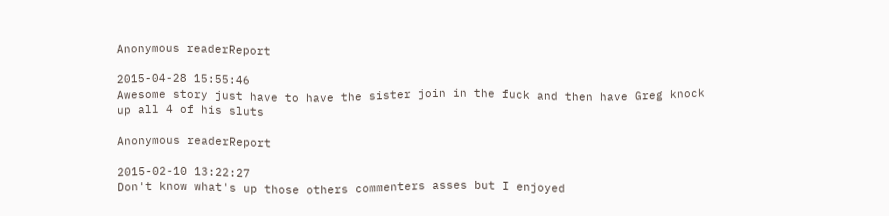Anonymous readerReport

2015-04-28 15:55:46
Awesome story just have to have the sister join in the fuck and then have Greg knock up all 4 of his sluts

Anonymous readerReport

2015-02-10 13:22:27
Don't know what's up those others commenters asses but I enjoyed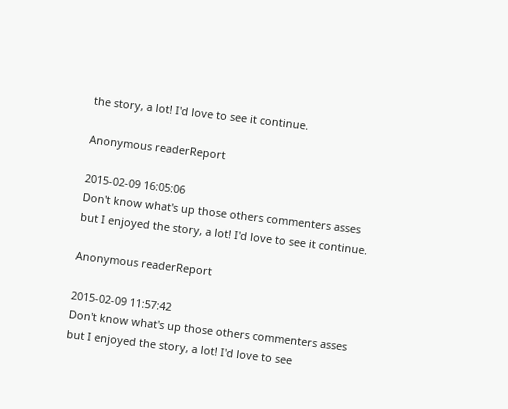the story, a lot! I'd love to see it continue.

Anonymous readerReport

2015-02-09 16:05:06
Don't know what's up those others commenters asses but I enjoyed the story, a lot! I'd love to see it continue.

Anonymous readerReport

2015-02-09 11:57:42
Don't know what's up those others commenters asses but I enjoyed the story, a lot! I'd love to see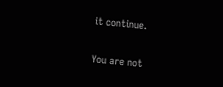it continue.

You are not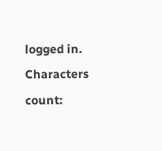logged in.
Characters count: